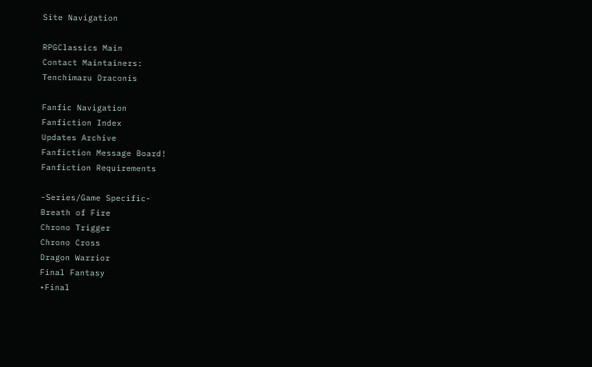Site Navigation

RPGClassics Main
Contact Maintainers:
Tenchimaru Draconis

Fanfic Navigation
Fanfiction Index
Updates Archive
Fanfiction Message Board!
Fanfiction Requirements

-Series/Game Specific-
Breath of Fire
Chrono Trigger
Chrono Cross
Dragon Warrior
Final Fantasy
•Final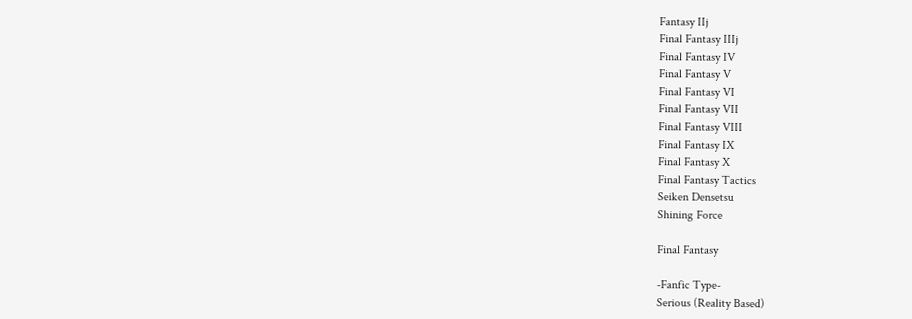Fantasy IIj
Final Fantasy IIIj
Final Fantasy IV
Final Fantasy V
Final Fantasy VI
Final Fantasy VII
Final Fantasy VIII
Final Fantasy IX
Final Fantasy X
Final Fantasy Tactics
Seiken Densetsu
Shining Force

Final Fantasy

-Fanfic Type-
Serious (Reality Based)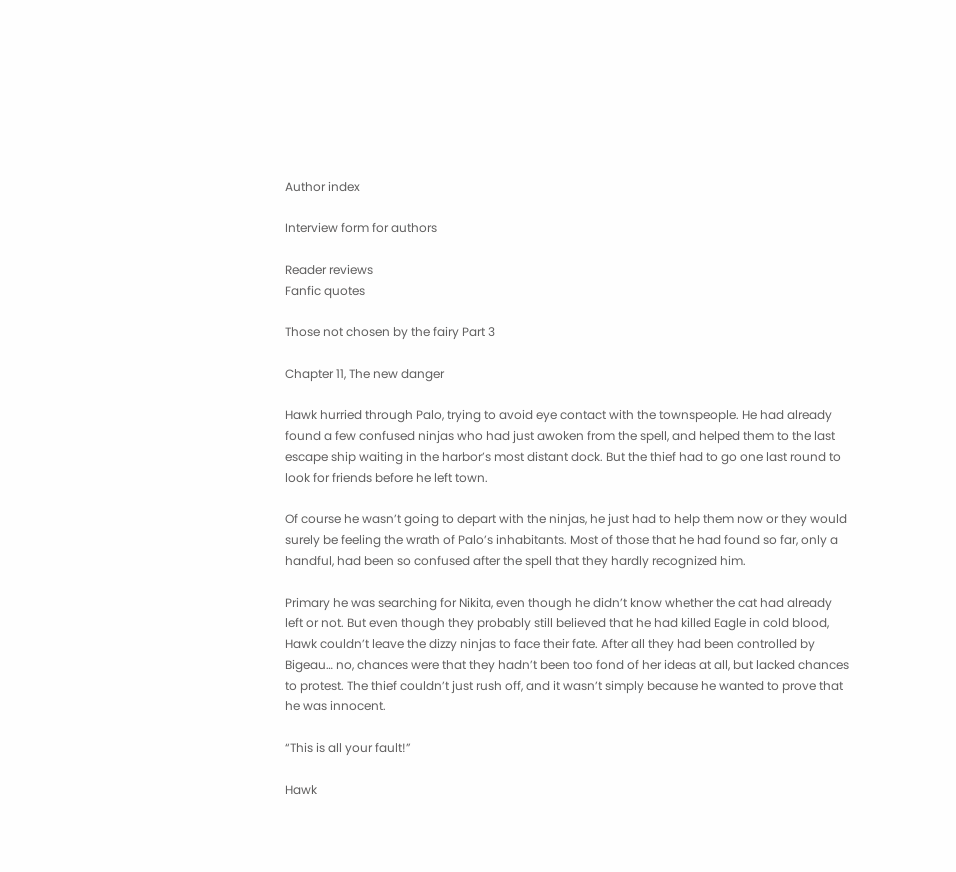Author index

Interview form for authors

Reader reviews
Fanfic quotes

Those not chosen by the fairy Part 3

Chapter 11, The new danger

Hawk hurried through Palo, trying to avoid eye contact with the townspeople. He had already found a few confused ninjas who had just awoken from the spell, and helped them to the last escape ship waiting in the harbor’s most distant dock. But the thief had to go one last round to look for friends before he left town.

Of course he wasn’t going to depart with the ninjas, he just had to help them now or they would surely be feeling the wrath of Palo’s inhabitants. Most of those that he had found so far, only a handful, had been so confused after the spell that they hardly recognized him.

Primary he was searching for Nikita, even though he didn’t know whether the cat had already left or not. But even though they probably still believed that he had killed Eagle in cold blood, Hawk couldn’t leave the dizzy ninjas to face their fate. After all they had been controlled by Bigeau… no, chances were that they hadn’t been too fond of her ideas at all, but lacked chances to protest. The thief couldn’t just rush off, and it wasn’t simply because he wanted to prove that he was innocent.

“This is all your fault!”

Hawk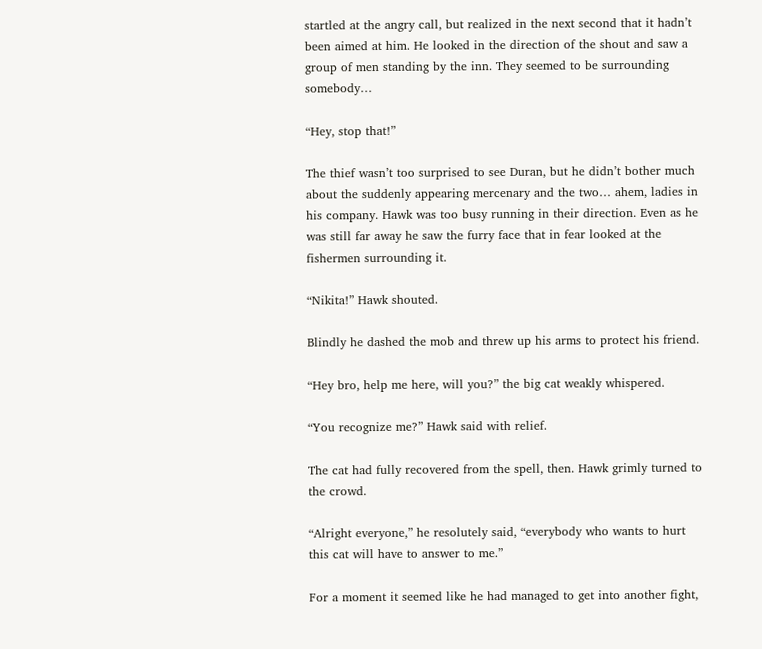startled at the angry call, but realized in the next second that it hadn’t been aimed at him. He looked in the direction of the shout and saw a group of men standing by the inn. They seemed to be surrounding somebody…

“Hey, stop that!”

The thief wasn’t too surprised to see Duran, but he didn’t bother much about the suddenly appearing mercenary and the two… ahem, ladies in his company. Hawk was too busy running in their direction. Even as he was still far away he saw the furry face that in fear looked at the fishermen surrounding it.

“Nikita!” Hawk shouted.

Blindly he dashed the mob and threw up his arms to protect his friend.

“Hey bro, help me here, will you?” the big cat weakly whispered.

“You recognize me?” Hawk said with relief.

The cat had fully recovered from the spell, then. Hawk grimly turned to the crowd.

“Alright everyone,” he resolutely said, “everybody who wants to hurt this cat will have to answer to me.”

For a moment it seemed like he had managed to get into another fight,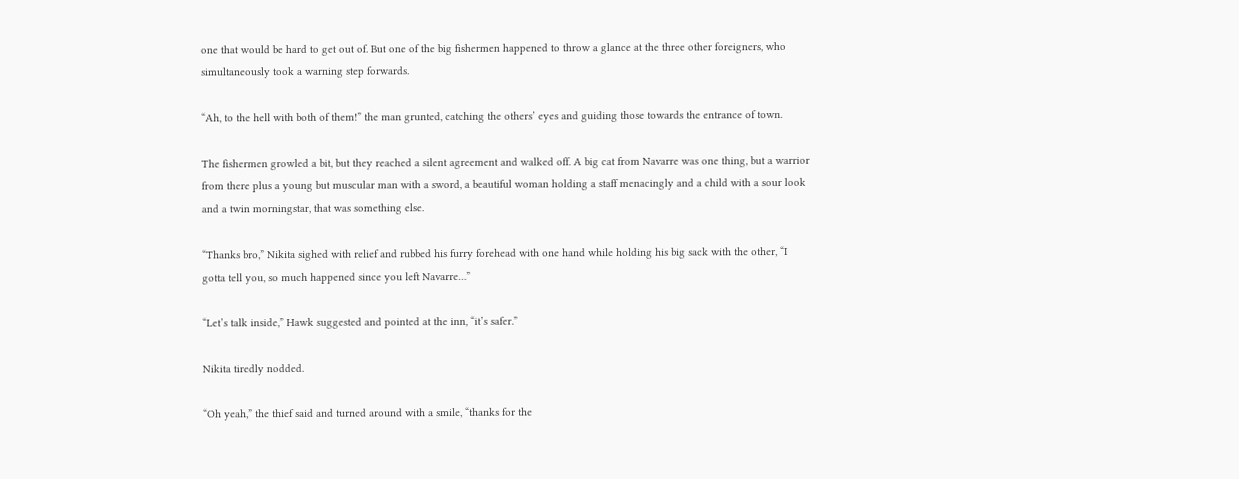one that would be hard to get out of. But one of the big fishermen happened to throw a glance at the three other foreigners, who simultaneously took a warning step forwards.

“Ah, to the hell with both of them!” the man grunted, catching the others’ eyes and guiding those towards the entrance of town.

The fishermen growled a bit, but they reached a silent agreement and walked off. A big cat from Navarre was one thing, but a warrior from there plus a young but muscular man with a sword, a beautiful woman holding a staff menacingly and a child with a sour look and a twin morningstar, that was something else.

“Thanks bro,” Nikita sighed with relief and rubbed his furry forehead with one hand while holding his big sack with the other, “I gotta tell you, so much happened since you left Navarre…”

“Let’s talk inside,” Hawk suggested and pointed at the inn, “it’s safer.”

Nikita tiredly nodded.

“Oh yeah,” the thief said and turned around with a smile, “thanks for the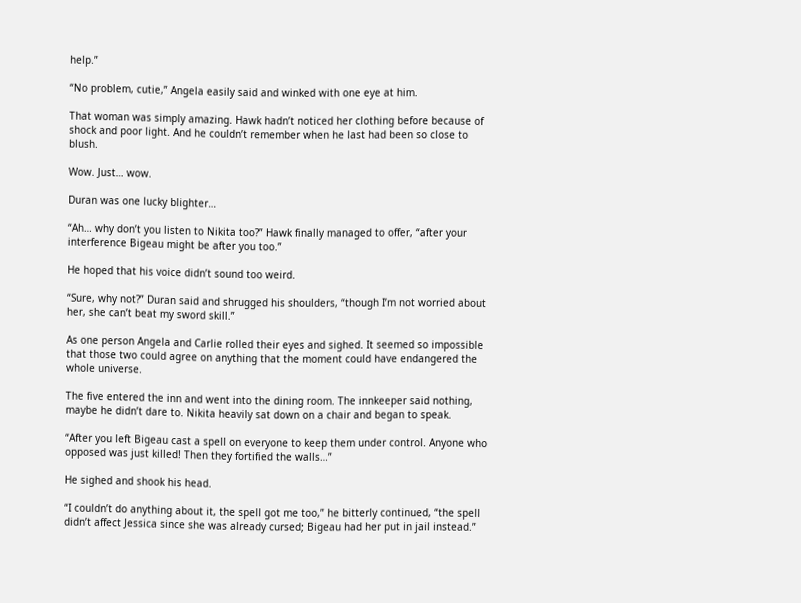help.”

“No problem, cutie,” Angela easily said and winked with one eye at him.

That woman was simply amazing. Hawk hadn’t noticed her clothing before because of shock and poor light. And he couldn’t remember when he last had been so close to blush.

Wow. Just… wow.

Duran was one lucky blighter…

“Ah… why don’t you listen to Nikita too?” Hawk finally managed to offer, “after your interference Bigeau might be after you too.”

He hoped that his voice didn’t sound too weird.

“Sure, why not?” Duran said and shrugged his shoulders, “though I’m not worried about her, she can’t beat my sword skill.”

As one person Angela and Carlie rolled their eyes and sighed. It seemed so impossible that those two could agree on anything that the moment could have endangered the whole universe.

The five entered the inn and went into the dining room. The innkeeper said nothing, maybe he didn’t dare to. Nikita heavily sat down on a chair and began to speak.

“After you left Bigeau cast a spell on everyone to keep them under control. Anyone who opposed was just killed! Then they fortified the walls…”

He sighed and shook his head.

“I couldn’t do anything about it, the spell got me too,” he bitterly continued, “the spell didn’t affect Jessica since she was already cursed; Bigeau had her put in jail instead.”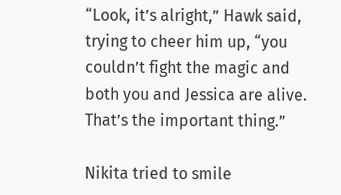“Look, it’s alright,” Hawk said, trying to cheer him up, “you couldn’t fight the magic and both you and Jessica are alive. That’s the important thing.”

Nikita tried to smile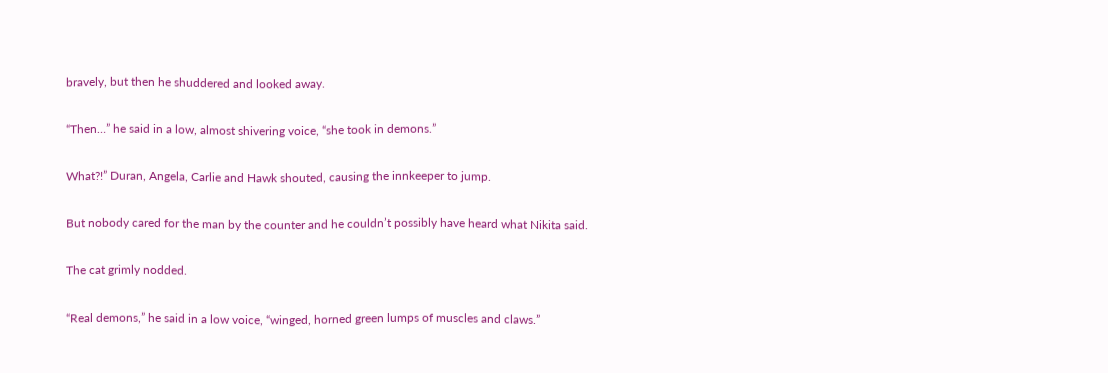bravely, but then he shuddered and looked away.

“Then…” he said in a low, almost shivering voice, “she took in demons.”

What?!” Duran, Angela, Carlie and Hawk shouted, causing the innkeeper to jump.

But nobody cared for the man by the counter and he couldn’t possibly have heard what Nikita said.

The cat grimly nodded.

“Real demons,” he said in a low voice, “winged, horned green lumps of muscles and claws.”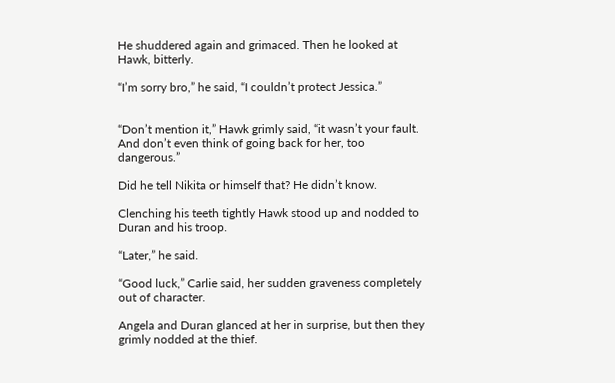He shuddered again and grimaced. Then he looked at Hawk, bitterly.

“I’m sorry bro,” he said, “I couldn’t protect Jessica.”


“Don’t mention it,” Hawk grimly said, “it wasn’t your fault. And don’t even think of going back for her, too dangerous.”

Did he tell Nikita or himself that? He didn’t know.

Clenching his teeth tightly Hawk stood up and nodded to Duran and his troop.

“Later,” he said.

“Good luck,” Carlie said, her sudden graveness completely out of character.

Angela and Duran glanced at her in surprise, but then they grimly nodded at the thief.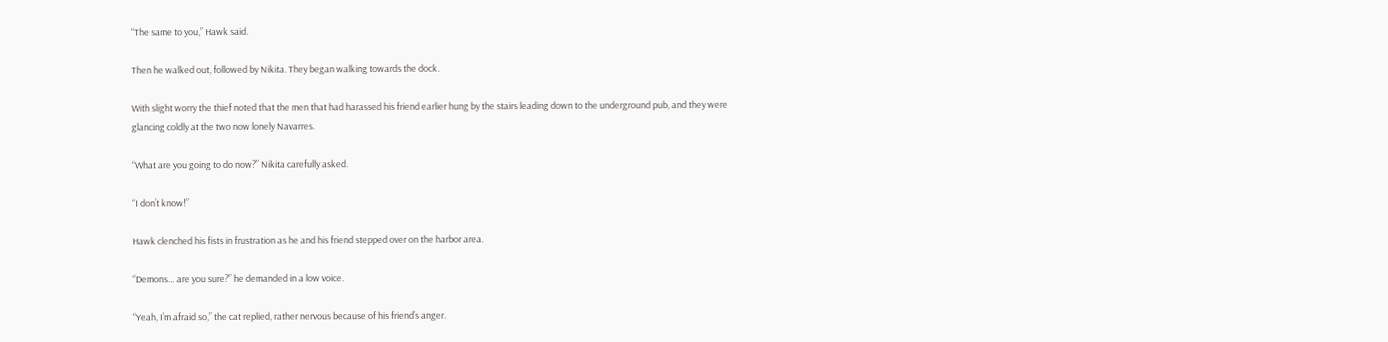“The same to you,” Hawk said.

Then he walked out, followed by Nikita. They began walking towards the dock.

With slight worry the thief noted that the men that had harassed his friend earlier hung by the stairs leading down to the underground pub, and they were glancing coldly at the two now lonely Navarres.

“What are you going to do now?” Nikita carefully asked.

“I don’t know!”

Hawk clenched his fists in frustration as he and his friend stepped over on the harbor area.

“Demons… are you sure?” he demanded in a low voice.

“Yeah, I’m afraid so,” the cat replied, rather nervous because of his friend’s anger.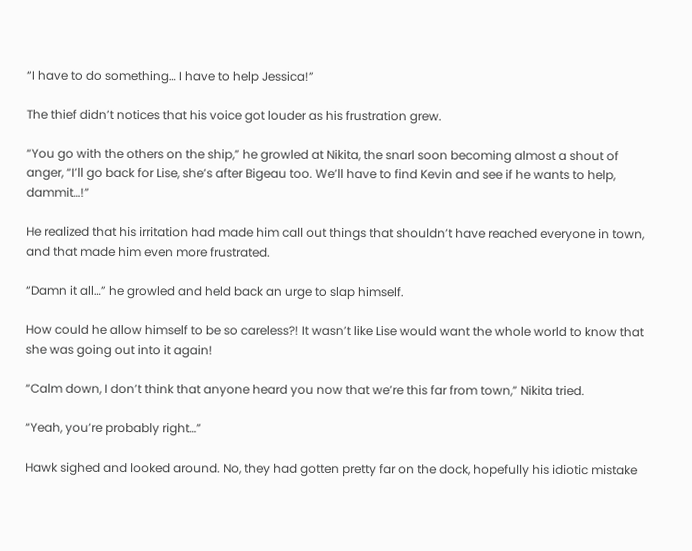“I have to do something… I have to help Jessica!”

The thief didn’t notices that his voice got louder as his frustration grew.

“You go with the others on the ship,” he growled at Nikita, the snarl soon becoming almost a shout of anger, “I’ll go back for Lise, she’s after Bigeau too. We’ll have to find Kevin and see if he wants to help, dammit…!”

He realized that his irritation had made him call out things that shouldn’t have reached everyone in town, and that made him even more frustrated.

“Damn it all…” he growled and held back an urge to slap himself.

How could he allow himself to be so careless?! It wasn’t like Lise would want the whole world to know that she was going out into it again!

“Calm down, I don’t think that anyone heard you now that we’re this far from town,” Nikita tried.

“Yeah, you’re probably right…”

Hawk sighed and looked around. No, they had gotten pretty far on the dock, hopefully his idiotic mistake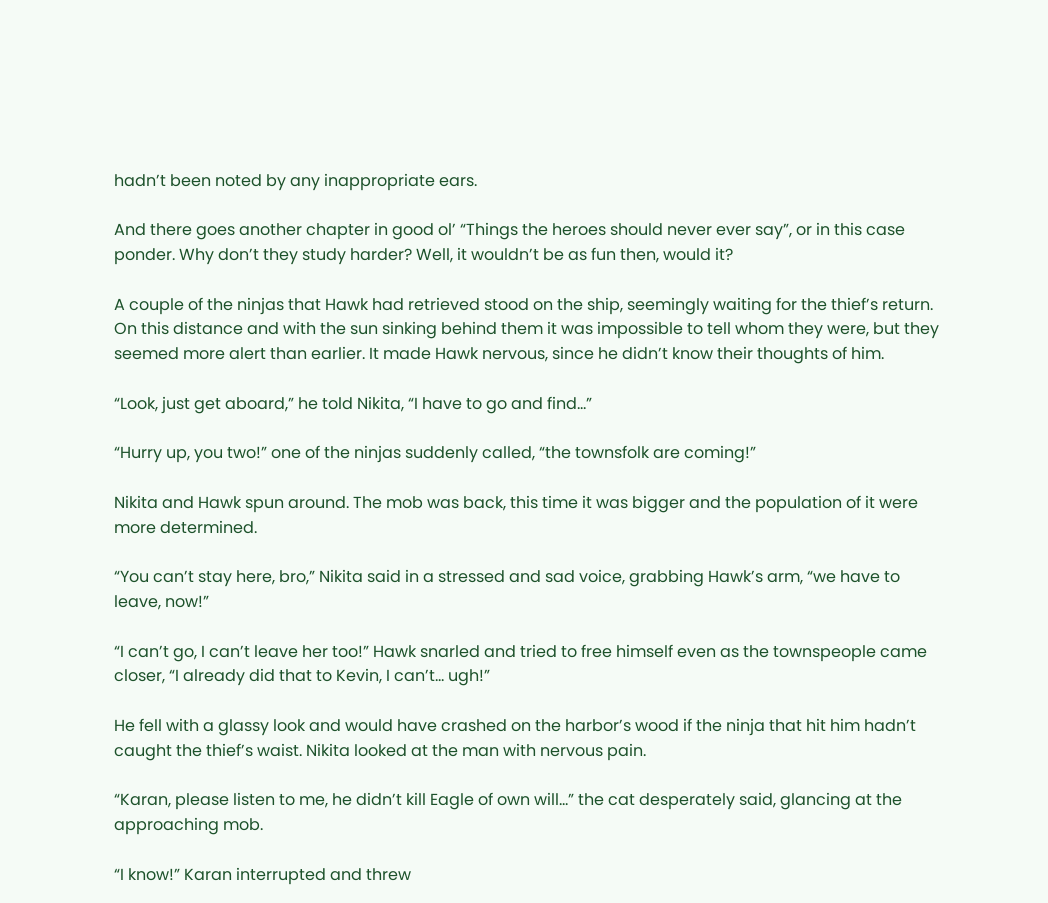hadn’t been noted by any inappropriate ears.

And there goes another chapter in good ol’ “Things the heroes should never ever say”, or in this case ponder. Why don’t they study harder? Well, it wouldn’t be as fun then, would it?

A couple of the ninjas that Hawk had retrieved stood on the ship, seemingly waiting for the thief’s return. On this distance and with the sun sinking behind them it was impossible to tell whom they were, but they seemed more alert than earlier. It made Hawk nervous, since he didn’t know their thoughts of him.

“Look, just get aboard,” he told Nikita, “I have to go and find…”

“Hurry up, you two!” one of the ninjas suddenly called, “the townsfolk are coming!”

Nikita and Hawk spun around. The mob was back, this time it was bigger and the population of it were more determined.

“You can’t stay here, bro,” Nikita said in a stressed and sad voice, grabbing Hawk’s arm, “we have to leave, now!”

“I can’t go, I can’t leave her too!” Hawk snarled and tried to free himself even as the townspeople came closer, “I already did that to Kevin, I can’t… ugh!”

He fell with a glassy look and would have crashed on the harbor’s wood if the ninja that hit him hadn’t caught the thief’s waist. Nikita looked at the man with nervous pain.

“Karan, please listen to me, he didn’t kill Eagle of own will…” the cat desperately said, glancing at the approaching mob.

“I know!” Karan interrupted and threw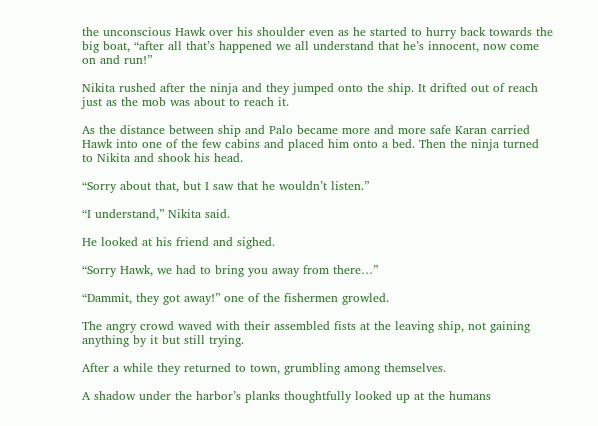the unconscious Hawk over his shoulder even as he started to hurry back towards the big boat, “after all that’s happened we all understand that he’s innocent, now come on and run!”

Nikita rushed after the ninja and they jumped onto the ship. It drifted out of reach just as the mob was about to reach it.

As the distance between ship and Palo became more and more safe Karan carried Hawk into one of the few cabins and placed him onto a bed. Then the ninja turned to Nikita and shook his head.

“Sorry about that, but I saw that he wouldn’t listen.”

“I understand,” Nikita said.

He looked at his friend and sighed.

“Sorry Hawk, we had to bring you away from there…”

“Dammit, they got away!” one of the fishermen growled.

The angry crowd waved with their assembled fists at the leaving ship, not gaining anything by it but still trying.

After a while they returned to town, grumbling among themselves.

A shadow under the harbor’s planks thoughtfully looked up at the humans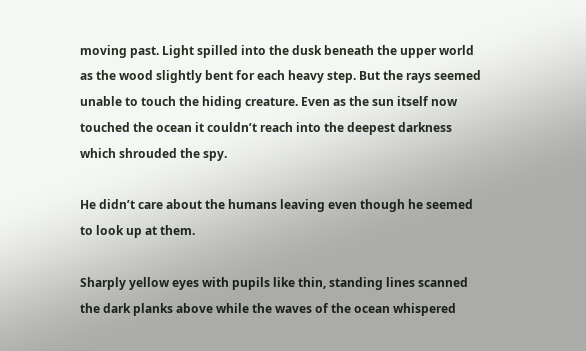moving past. Light spilled into the dusk beneath the upper world as the wood slightly bent for each heavy step. But the rays seemed unable to touch the hiding creature. Even as the sun itself now touched the ocean it couldn’t reach into the deepest darkness which shrouded the spy.

He didn’t care about the humans leaving even though he seemed to look up at them.

Sharply yellow eyes with pupils like thin, standing lines scanned the dark planks above while the waves of the ocean whispered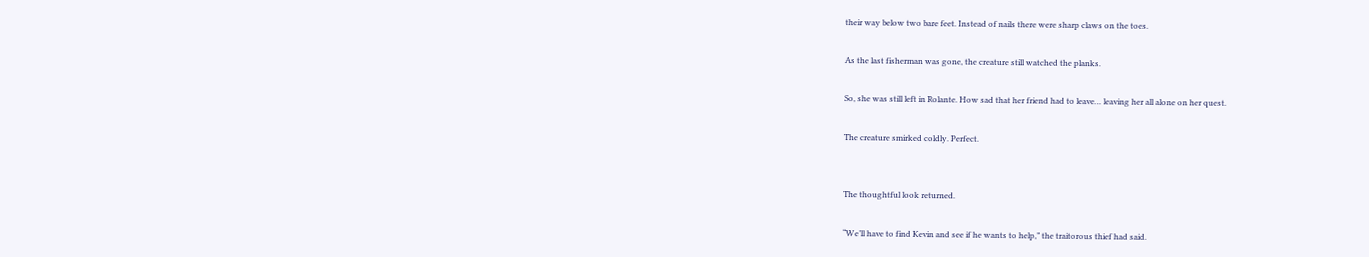their way below two bare feet. Instead of nails there were sharp claws on the toes.

As the last fisherman was gone, the creature still watched the planks.

So, she was still left in Rolante. How sad that her friend had to leave… leaving her all alone on her quest.

The creature smirked coldly. Perfect.


The thoughtful look returned.

“We’ll have to find Kevin and see if he wants to help,” the traitorous thief had said.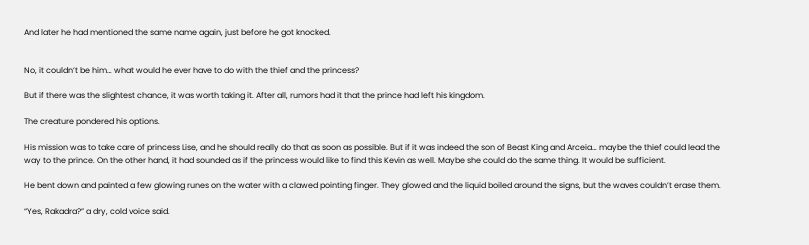And later he had mentioned the same name again, just before he got knocked.


No, it couldn’t be him… what would he ever have to do with the thief and the princess?

But if there was the slightest chance, it was worth taking it. After all, rumors had it that the prince had left his kingdom.

The creature pondered his options.

His mission was to take care of princess Lise, and he should really do that as soon as possible. But if it was indeed the son of Beast King and Arceia… maybe the thief could lead the way to the prince. On the other hand, it had sounded as if the princess would like to find this Kevin as well. Maybe she could do the same thing. It would be sufficient.

He bent down and painted a few glowing runes on the water with a clawed pointing finger. They glowed and the liquid boiled around the signs, but the waves couldn’t erase them.

“Yes, Rakadra?” a dry, cold voice said.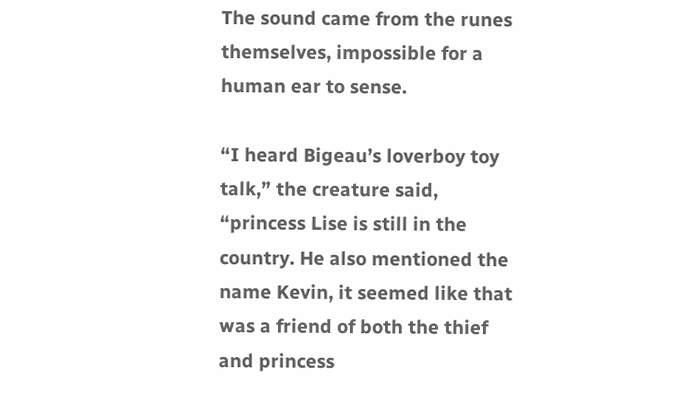The sound came from the runes themselves, impossible for a human ear to sense.

“I heard Bigeau’s loverboy toy talk,” the creature said, “princess Lise is still in the country. He also mentioned the name Kevin, it seemed like that was a friend of both the thief and princess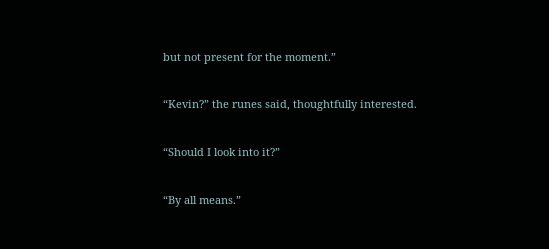but not present for the moment.”

“Kevin?” the runes said, thoughtfully interested.

“Should I look into it?”

“By all means.”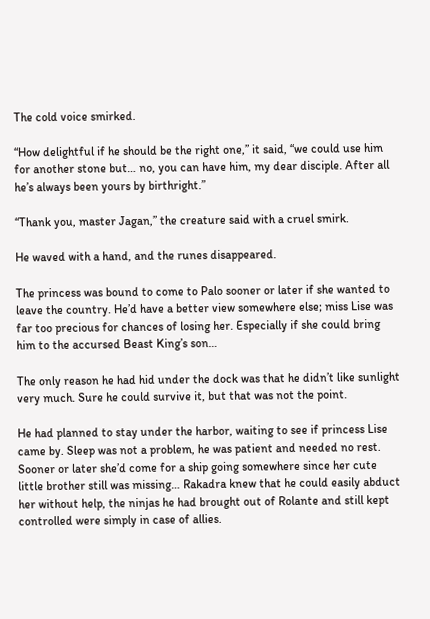The cold voice smirked.

“How delightful if he should be the right one,” it said, “we could use him for another stone but… no, you can have him, my dear disciple. After all he’s always been yours by birthright.”

“Thank you, master Jagan,” the creature said with a cruel smirk.

He waved with a hand, and the runes disappeared.

The princess was bound to come to Palo sooner or later if she wanted to leave the country. He’d have a better view somewhere else; miss Lise was far too precious for chances of losing her. Especially if she could bring him to the accursed Beast King’s son…

The only reason he had hid under the dock was that he didn’t like sunlight very much. Sure he could survive it, but that was not the point.

He had planned to stay under the harbor, waiting to see if princess Lise came by. Sleep was not a problem, he was patient and needed no rest. Sooner or later she’d come for a ship going somewhere since her cute little brother still was missing… Rakadra knew that he could easily abduct her without help, the ninjas he had brought out of Rolante and still kept controlled were simply in case of allies.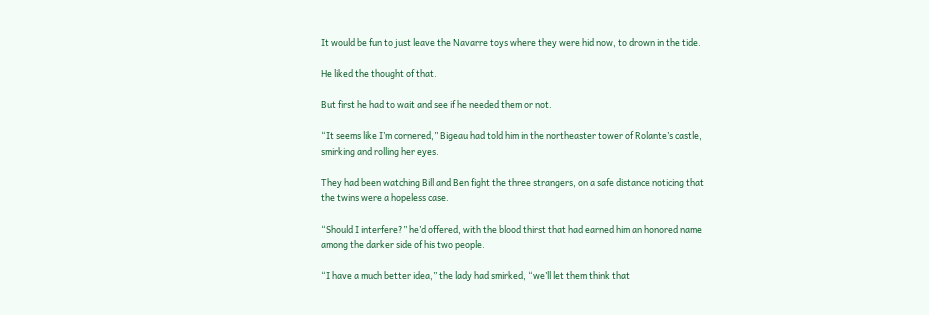It would be fun to just leave the Navarre toys where they were hid now, to drown in the tide.

He liked the thought of that.

But first he had to wait and see if he needed them or not.

“It seems like I’m cornered,” Bigeau had told him in the northeaster tower of Rolante’s castle, smirking and rolling her eyes.

They had been watching Bill and Ben fight the three strangers, on a safe distance noticing that the twins were a hopeless case.

“Should I interfere?” he’d offered, with the blood thirst that had earned him an honored name among the darker side of his two people.

“I have a much better idea,” the lady had smirked, “we’ll let them think that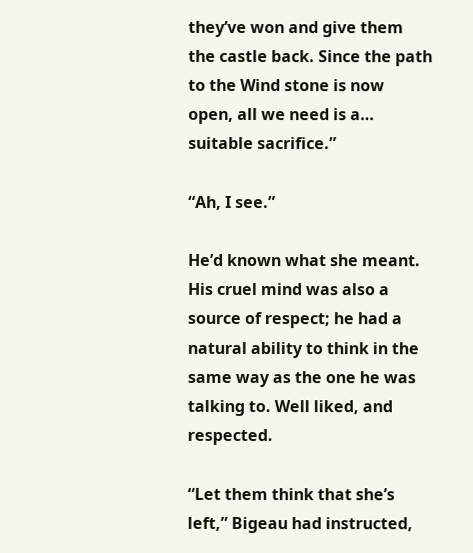they’ve won and give them the castle back. Since the path to the Wind stone is now open, all we need is a… suitable sacrifice.”

“Ah, I see.”

He’d known what she meant. His cruel mind was also a source of respect; he had a natural ability to think in the same way as the one he was talking to. Well liked, and respected.

“Let them think that she’s left,” Bigeau had instructed,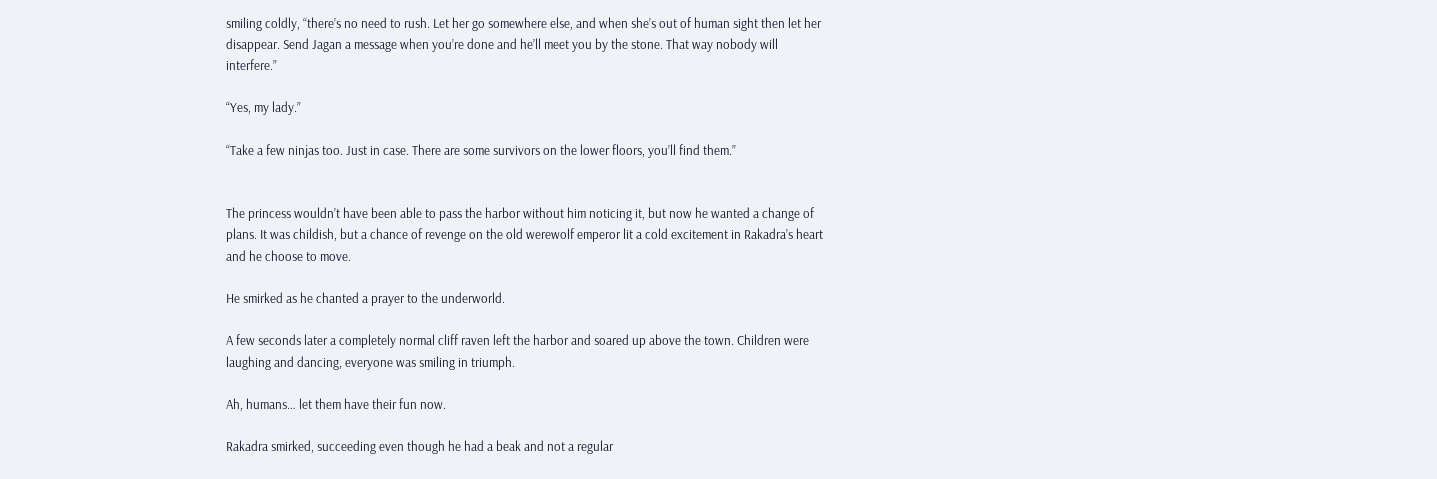smiling coldly, “there’s no need to rush. Let her go somewhere else, and when she’s out of human sight then let her disappear. Send Jagan a message when you’re done and he’ll meet you by the stone. That way nobody will interfere.”

“Yes, my lady.”

“Take a few ninjas too. Just in case. There are some survivors on the lower floors, you’ll find them.”


The princess wouldn’t have been able to pass the harbor without him noticing it, but now he wanted a change of plans. It was childish, but a chance of revenge on the old werewolf emperor lit a cold excitement in Rakadra’s heart and he choose to move.

He smirked as he chanted a prayer to the underworld.

A few seconds later a completely normal cliff raven left the harbor and soared up above the town. Children were laughing and dancing, everyone was smiling in triumph.

Ah, humans… let them have their fun now.

Rakadra smirked, succeeding even though he had a beak and not a regular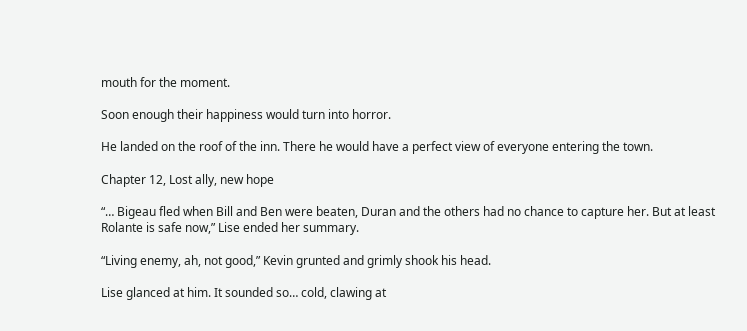mouth for the moment.

Soon enough their happiness would turn into horror.

He landed on the roof of the inn. There he would have a perfect view of everyone entering the town.

Chapter 12, Lost ally, new hope

“… Bigeau fled when Bill and Ben were beaten, Duran and the others had no chance to capture her. But at least Rolante is safe now,” Lise ended her summary.

“Living enemy, ah, not good,” Kevin grunted and grimly shook his head.

Lise glanced at him. It sounded so… cold, clawing at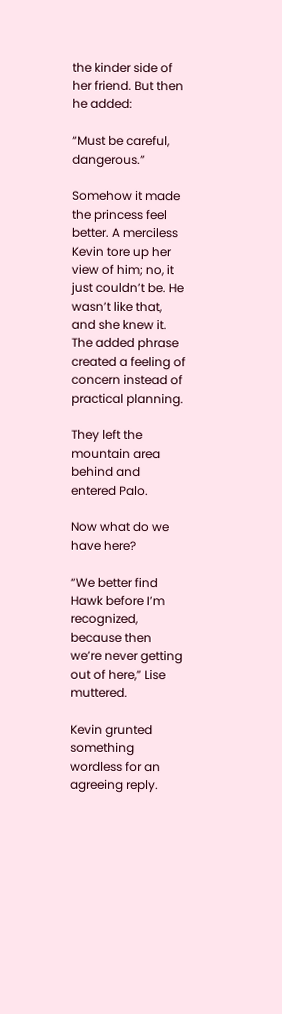the kinder side of her friend. But then he added:

“Must be careful, dangerous.”

Somehow it made the princess feel better. A merciless Kevin tore up her view of him; no, it just couldn’t be. He wasn’t like that, and she knew it. The added phrase created a feeling of concern instead of practical planning.

They left the mountain area behind and entered Palo.

Now what do we have here?

“We better find Hawk before I’m recognized, because then we’re never getting out of here,” Lise muttered.

Kevin grunted something wordless for an agreeing reply.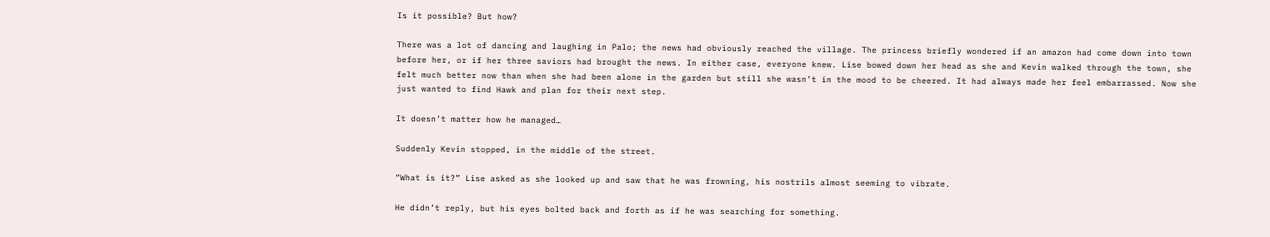Is it possible? But how?

There was a lot of dancing and laughing in Palo; the news had obviously reached the village. The princess briefly wondered if an amazon had come down into town before her, or if her three saviors had brought the news. In either case, everyone knew. Lise bowed down her head as she and Kevin walked through the town, she felt much better now than when she had been alone in the garden but still she wasn’t in the mood to be cheered. It had always made her feel embarrassed. Now she just wanted to find Hawk and plan for their next step.

It doesn’t matter how he managed…

Suddenly Kevin stopped, in the middle of the street.

“What is it?” Lise asked as she looked up and saw that he was frowning, his nostrils almost seeming to vibrate.

He didn’t reply, but his eyes bolted back and forth as if he was searching for something.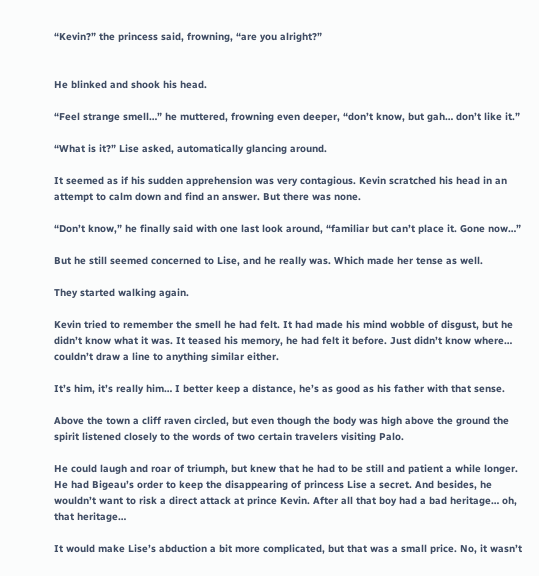“Kevin?” the princess said, frowning, “are you alright?”


He blinked and shook his head.

“Feel strange smell…” he muttered, frowning even deeper, “don’t know, but gah… don’t like it.”

“What is it?” Lise asked, automatically glancing around.

It seemed as if his sudden apprehension was very contagious. Kevin scratched his head in an attempt to calm down and find an answer. But there was none.

“Don’t know,” he finally said with one last look around, “familiar but can’t place it. Gone now…”

But he still seemed concerned to Lise, and he really was. Which made her tense as well.

They started walking again.

Kevin tried to remember the smell he had felt. It had made his mind wobble of disgust, but he didn’t know what it was. It teased his memory, he had felt it before. Just didn’t know where… couldn’t draw a line to anything similar either.

It’s him, it’s really him… I better keep a distance, he’s as good as his father with that sense.

Above the town a cliff raven circled, but even though the body was high above the ground the spirit listened closely to the words of two certain travelers visiting Palo.

He could laugh and roar of triumph, but knew that he had to be still and patient a while longer. He had Bigeau’s order to keep the disappearing of princess Lise a secret. And besides, he wouldn’t want to risk a direct attack at prince Kevin. After all that boy had a bad heritage… oh, that heritage…

It would make Lise’s abduction a bit more complicated, but that was a small price. No, it wasn’t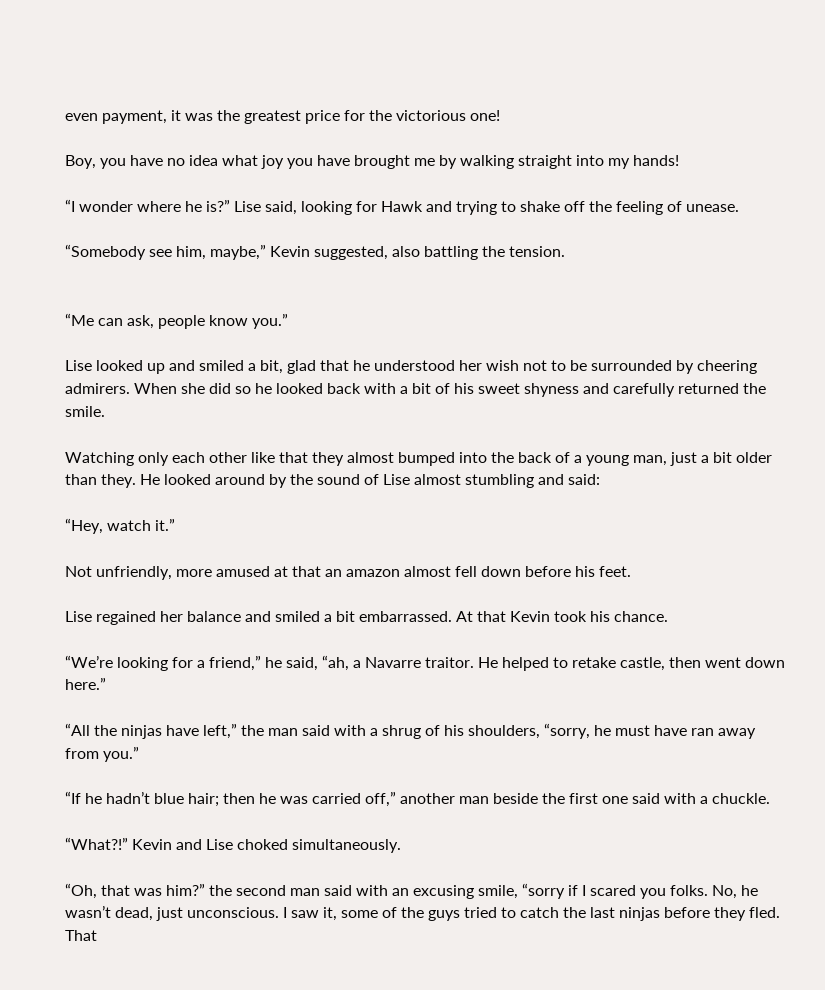even payment, it was the greatest price for the victorious one!

Boy, you have no idea what joy you have brought me by walking straight into my hands!

“I wonder where he is?” Lise said, looking for Hawk and trying to shake off the feeling of unease.

“Somebody see him, maybe,” Kevin suggested, also battling the tension.


“Me can ask, people know you.”

Lise looked up and smiled a bit, glad that he understood her wish not to be surrounded by cheering admirers. When she did so he looked back with a bit of his sweet shyness and carefully returned the smile.

Watching only each other like that they almost bumped into the back of a young man, just a bit older than they. He looked around by the sound of Lise almost stumbling and said:

“Hey, watch it.”

Not unfriendly, more amused at that an amazon almost fell down before his feet.

Lise regained her balance and smiled a bit embarrassed. At that Kevin took his chance.

“We’re looking for a friend,” he said, “ah, a Navarre traitor. He helped to retake castle, then went down here.”

“All the ninjas have left,” the man said with a shrug of his shoulders, “sorry, he must have ran away from you.”

“If he hadn’t blue hair; then he was carried off,” another man beside the first one said with a chuckle.

“What?!” Kevin and Lise choked simultaneously.

“Oh, that was him?” the second man said with an excusing smile, “sorry if I scared you folks. No, he wasn’t dead, just unconscious. I saw it, some of the guys tried to catch the last ninjas before they fled. That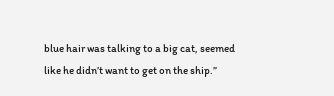blue hair was talking to a big cat, seemed like he didn’t want to get on the ship.”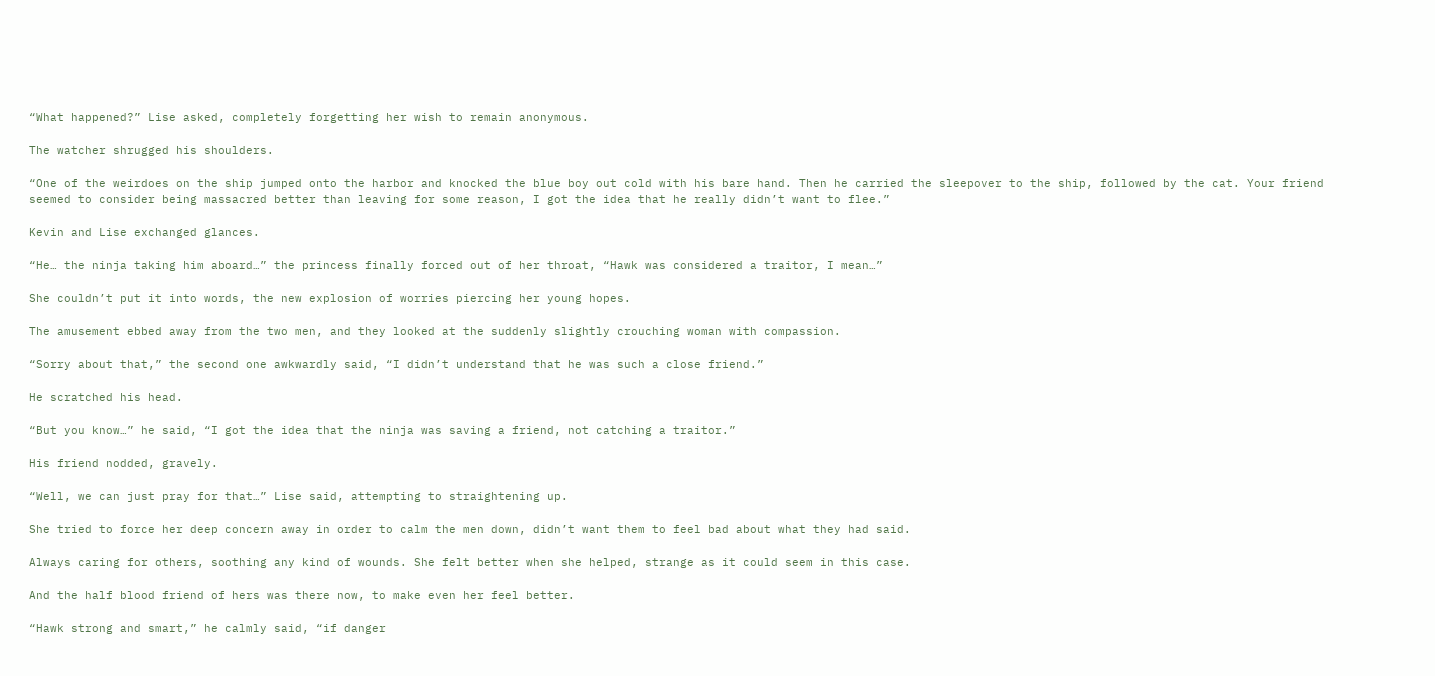“What happened?” Lise asked, completely forgetting her wish to remain anonymous.

The watcher shrugged his shoulders.

“One of the weirdoes on the ship jumped onto the harbor and knocked the blue boy out cold with his bare hand. Then he carried the sleepover to the ship, followed by the cat. Your friend seemed to consider being massacred better than leaving for some reason, I got the idea that he really didn’t want to flee.”

Kevin and Lise exchanged glances.

“He… the ninja taking him aboard…” the princess finally forced out of her throat, “Hawk was considered a traitor, I mean…”

She couldn’t put it into words, the new explosion of worries piercing her young hopes.

The amusement ebbed away from the two men, and they looked at the suddenly slightly crouching woman with compassion.

“Sorry about that,” the second one awkwardly said, “I didn’t understand that he was such a close friend.”

He scratched his head.

“But you know…” he said, “I got the idea that the ninja was saving a friend, not catching a traitor.”

His friend nodded, gravely.

“Well, we can just pray for that…” Lise said, attempting to straightening up.

She tried to force her deep concern away in order to calm the men down, didn’t want them to feel bad about what they had said.

Always caring for others, soothing any kind of wounds. She felt better when she helped, strange as it could seem in this case.

And the half blood friend of hers was there now, to make even her feel better.

“Hawk strong and smart,” he calmly said, “if danger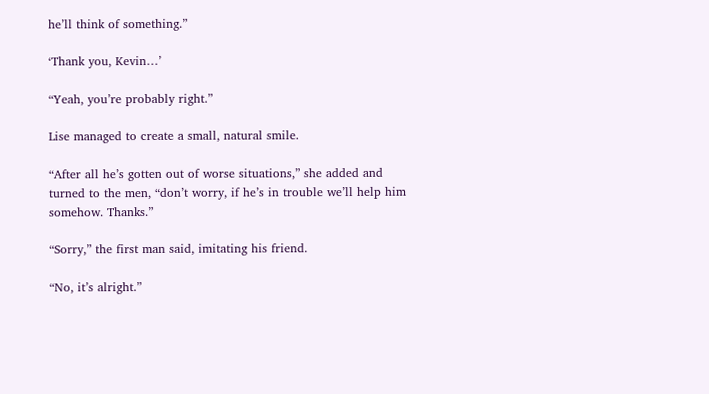he’ll think of something.”

‘Thank you, Kevin…’

“Yeah, you’re probably right.”

Lise managed to create a small, natural smile.

“After all he’s gotten out of worse situations,” she added and turned to the men, “don’t worry, if he’s in trouble we’ll help him somehow. Thanks.”

“Sorry,” the first man said, imitating his friend.

“No, it’s alright.”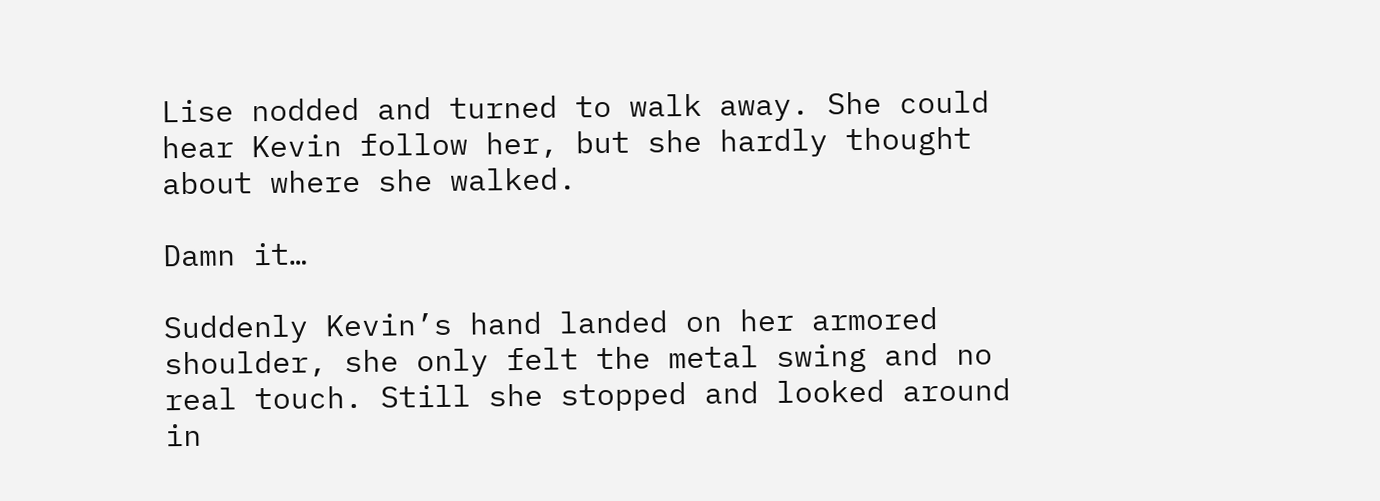Lise nodded and turned to walk away. She could hear Kevin follow her, but she hardly thought about where she walked.

Damn it…

Suddenly Kevin’s hand landed on her armored shoulder, she only felt the metal swing and no real touch. Still she stopped and looked around in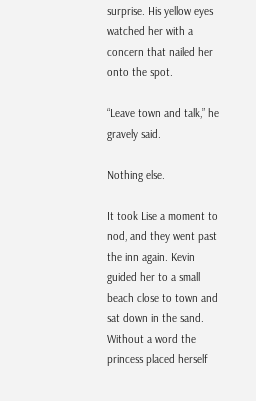surprise. His yellow eyes watched her with a concern that nailed her onto the spot.

“Leave town and talk,” he gravely said.

Nothing else.

It took Lise a moment to nod, and they went past the inn again. Kevin guided her to a small beach close to town and sat down in the sand. Without a word the princess placed herself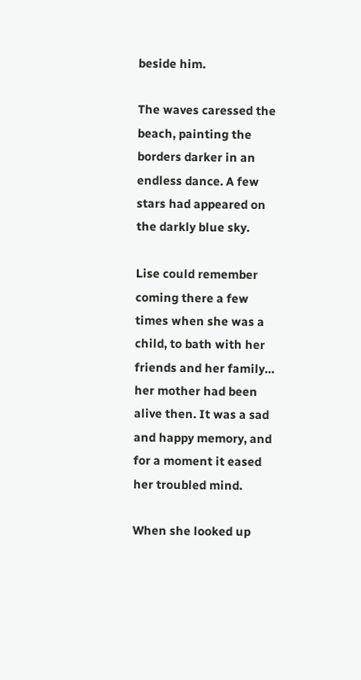beside him.

The waves caressed the beach, painting the borders darker in an endless dance. A few stars had appeared on the darkly blue sky.

Lise could remember coming there a few times when she was a child, to bath with her friends and her family… her mother had been alive then. It was a sad and happy memory, and for a moment it eased her troubled mind.

When she looked up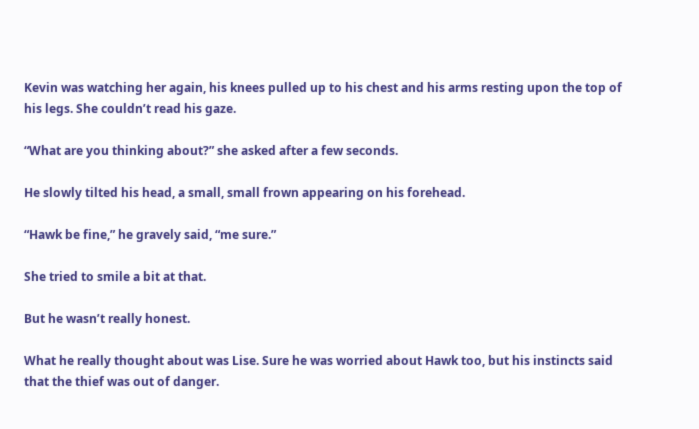Kevin was watching her again, his knees pulled up to his chest and his arms resting upon the top of his legs. She couldn’t read his gaze.

“What are you thinking about?” she asked after a few seconds.

He slowly tilted his head, a small, small frown appearing on his forehead.

“Hawk be fine,” he gravely said, “me sure.”

She tried to smile a bit at that.

But he wasn’t really honest.

What he really thought about was Lise. Sure he was worried about Hawk too, but his instincts said that the thief was out of danger.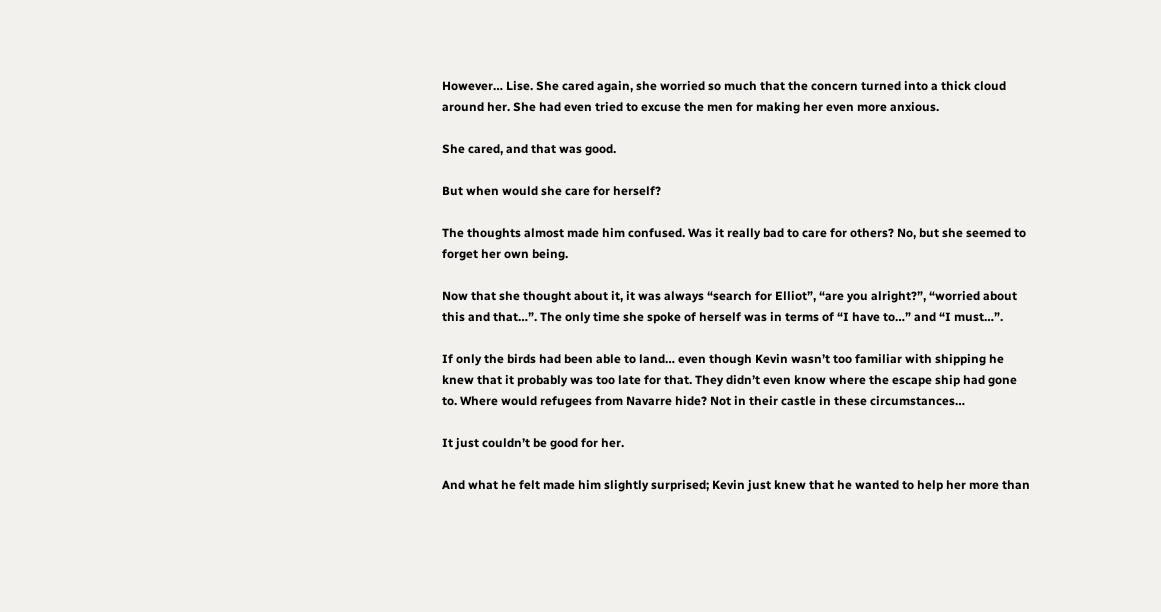However… Lise. She cared again, she worried so much that the concern turned into a thick cloud around her. She had even tried to excuse the men for making her even more anxious.

She cared, and that was good.

But when would she care for herself?

The thoughts almost made him confused. Was it really bad to care for others? No, but she seemed to forget her own being.

Now that she thought about it, it was always “search for Elliot”, “are you alright?”, “worried about this and that…”. The only time she spoke of herself was in terms of “I have to…” and “I must…”.

If only the birds had been able to land… even though Kevin wasn’t too familiar with shipping he knew that it probably was too late for that. They didn’t even know where the escape ship had gone to. Where would refugees from Navarre hide? Not in their castle in these circumstances…

It just couldn’t be good for her.

And what he felt made him slightly surprised; Kevin just knew that he wanted to help her more than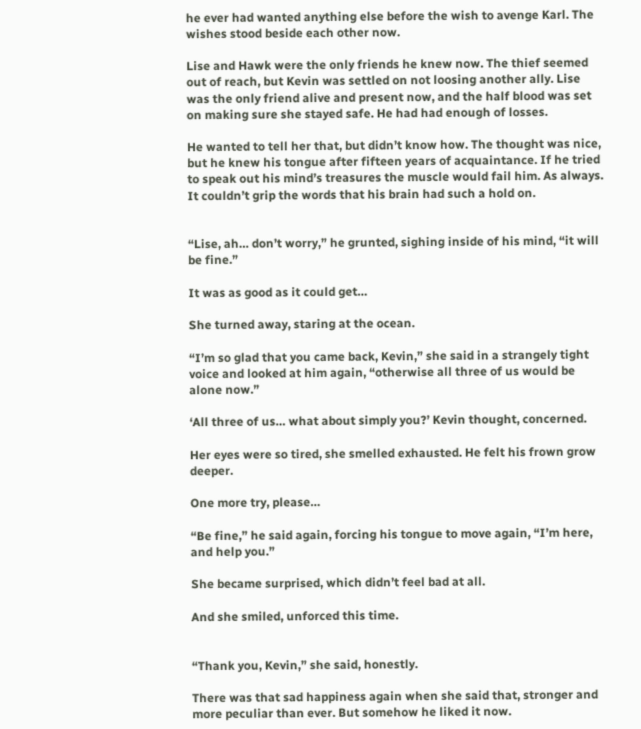he ever had wanted anything else before the wish to avenge Karl. The wishes stood beside each other now.

Lise and Hawk were the only friends he knew now. The thief seemed out of reach, but Kevin was settled on not loosing another ally. Lise was the only friend alive and present now, and the half blood was set on making sure she stayed safe. He had had enough of losses.

He wanted to tell her that, but didn’t know how. The thought was nice, but he knew his tongue after fifteen years of acquaintance. If he tried to speak out his mind’s treasures the muscle would fail him. As always. It couldn’t grip the words that his brain had such a hold on.


“Lise, ah… don’t worry,” he grunted, sighing inside of his mind, “it will be fine.”

It was as good as it could get…

She turned away, staring at the ocean.

“I’m so glad that you came back, Kevin,” she said in a strangely tight voice and looked at him again, “otherwise all three of us would be alone now.”

‘All three of us… what about simply you?’ Kevin thought, concerned.

Her eyes were so tired, she smelled exhausted. He felt his frown grow deeper.

One more try, please…

“Be fine,” he said again, forcing his tongue to move again, “I’m here, and help you.”

She became surprised, which didn’t feel bad at all.

And she smiled, unforced this time.


“Thank you, Kevin,” she said, honestly.

There was that sad happiness again when she said that, stronger and more peculiar than ever. But somehow he liked it now.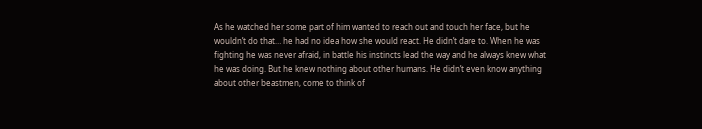As he watched her some part of him wanted to reach out and touch her face, but he wouldn’t do that… he had no idea how she would react. He didn’t dare to. When he was fighting he was never afraid, in battle his instincts lead the way and he always knew what he was doing. But he knew nothing about other humans. He didn’t even know anything about other beastmen, come to think of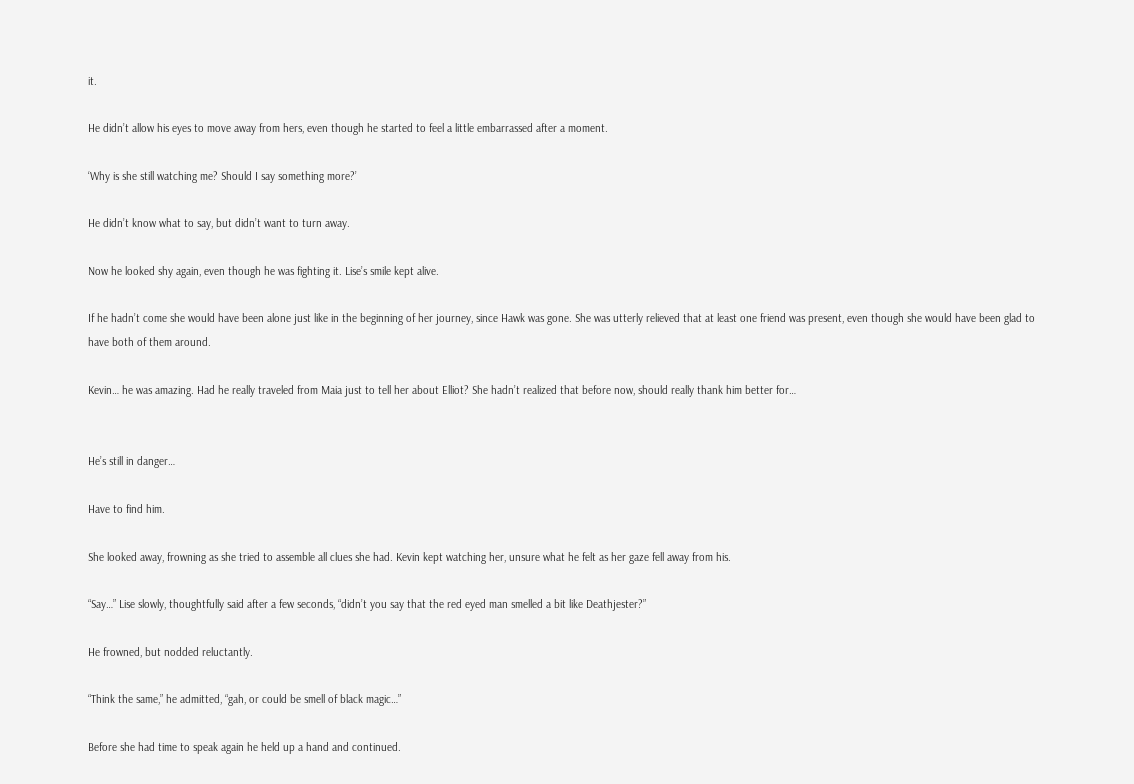it.

He didn’t allow his eyes to move away from hers, even though he started to feel a little embarrassed after a moment.

‘Why is she still watching me? Should I say something more?’

He didn’t know what to say, but didn’t want to turn away.

Now he looked shy again, even though he was fighting it. Lise’s smile kept alive.

If he hadn’t come she would have been alone just like in the beginning of her journey, since Hawk was gone. She was utterly relieved that at least one friend was present, even though she would have been glad to have both of them around.

Kevin… he was amazing. Had he really traveled from Maia just to tell her about Elliot? She hadn’t realized that before now, should really thank him better for…


He’s still in danger…

Have to find him.

She looked away, frowning as she tried to assemble all clues she had. Kevin kept watching her, unsure what he felt as her gaze fell away from his.

“Say…” Lise slowly, thoughtfully said after a few seconds, “didn’t you say that the red eyed man smelled a bit like Deathjester?”

He frowned, but nodded reluctantly.

“Think the same,” he admitted, “gah, or could be smell of black magic…”

Before she had time to speak again he held up a hand and continued.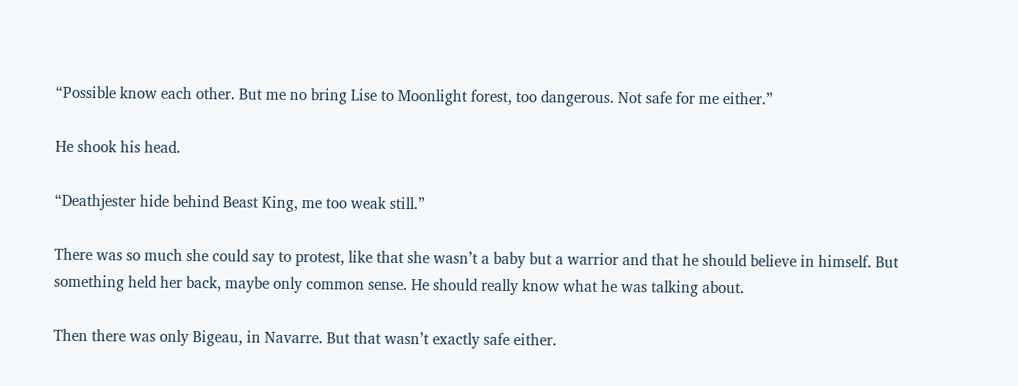“Possible know each other. But me no bring Lise to Moonlight forest, too dangerous. Not safe for me either.”

He shook his head.

“Deathjester hide behind Beast King, me too weak still.”

There was so much she could say to protest, like that she wasn’t a baby but a warrior and that he should believe in himself. But something held her back, maybe only common sense. He should really know what he was talking about.

Then there was only Bigeau, in Navarre. But that wasn’t exactly safe either.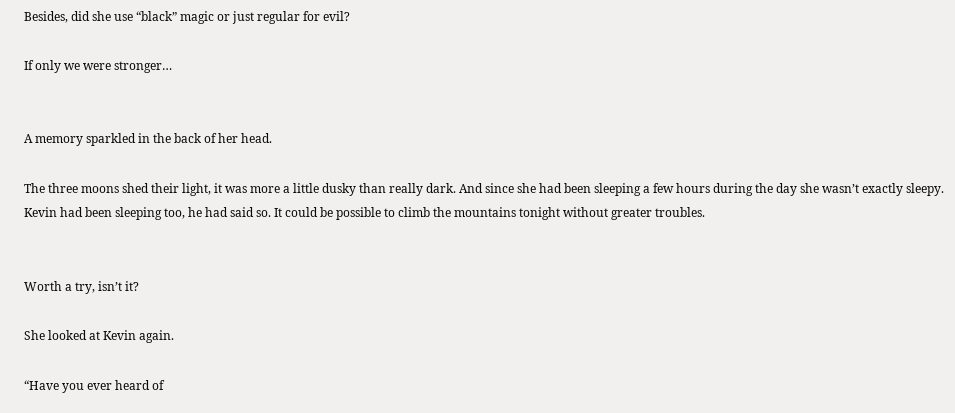Besides, did she use “black” magic or just regular for evil?

If only we were stronger…


A memory sparkled in the back of her head.

The three moons shed their light, it was more a little dusky than really dark. And since she had been sleeping a few hours during the day she wasn’t exactly sleepy. Kevin had been sleeping too, he had said so. It could be possible to climb the mountains tonight without greater troubles.


Worth a try, isn’t it?

She looked at Kevin again.

“Have you ever heard of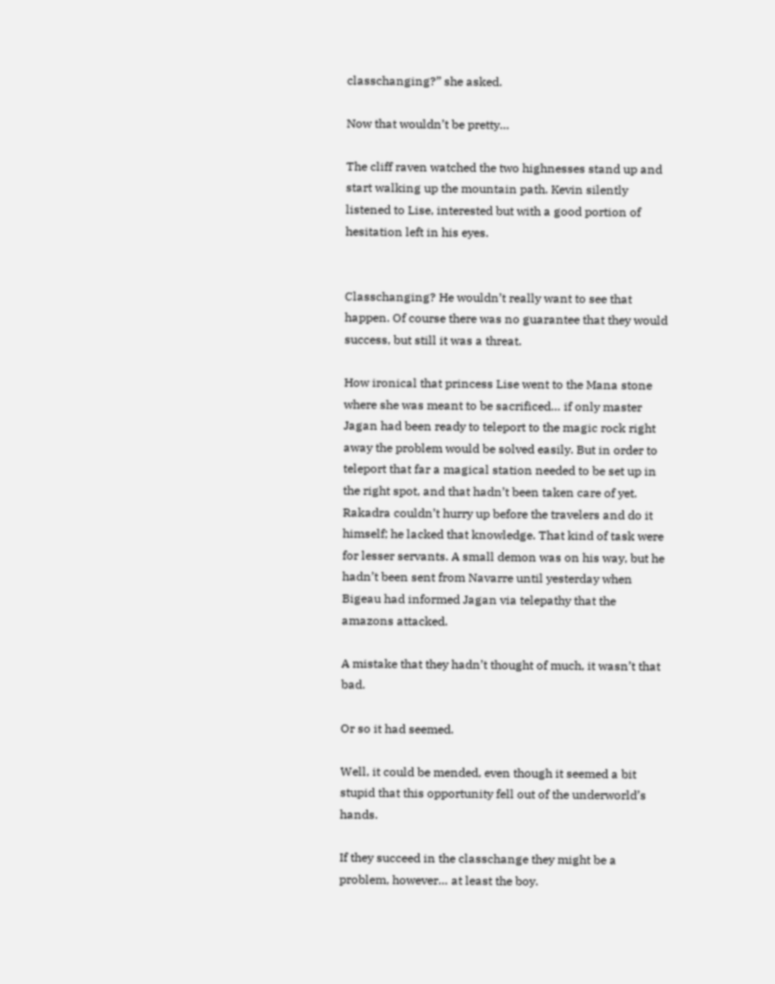classchanging?” she asked.

Now that wouldn’t be pretty…

The cliff raven watched the two highnesses stand up and start walking up the mountain path. Kevin silently listened to Lise, interested but with a good portion of hesitation left in his eyes.


Classchanging? He wouldn’t really want to see that happen. Of course there was no guarantee that they would success, but still it was a threat.

How ironical that princess Lise went to the Mana stone where she was meant to be sacrificed… if only master Jagan had been ready to teleport to the magic rock right away the problem would be solved easily. But in order to teleport that far a magical station needed to be set up in the right spot, and that hadn’t been taken care of yet. Rakadra couldn’t hurry up before the travelers and do it himself; he lacked that knowledge. That kind of task were for lesser servants. A small demon was on his way, but he hadn’t been sent from Navarre until yesterday when Bigeau had informed Jagan via telepathy that the amazons attacked.

A mistake that they hadn’t thought of much, it wasn’t that bad.

Or so it had seemed.

Well, it could be mended, even though it seemed a bit stupid that this opportunity fell out of the underworld’s hands.

If they succeed in the classchange they might be a problem, however… at least the boy.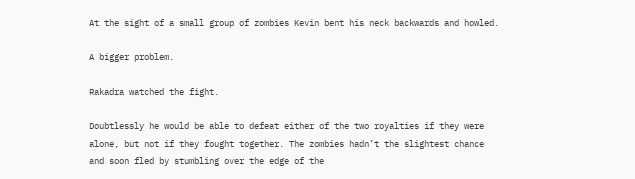At the sight of a small group of zombies Kevin bent his neck backwards and howled.

A bigger problem.

Rakadra watched the fight.

Doubtlessly he would be able to defeat either of the two royalties if they were alone, but not if they fought together. The zombies hadn’t the slightest chance and soon fled by stumbling over the edge of the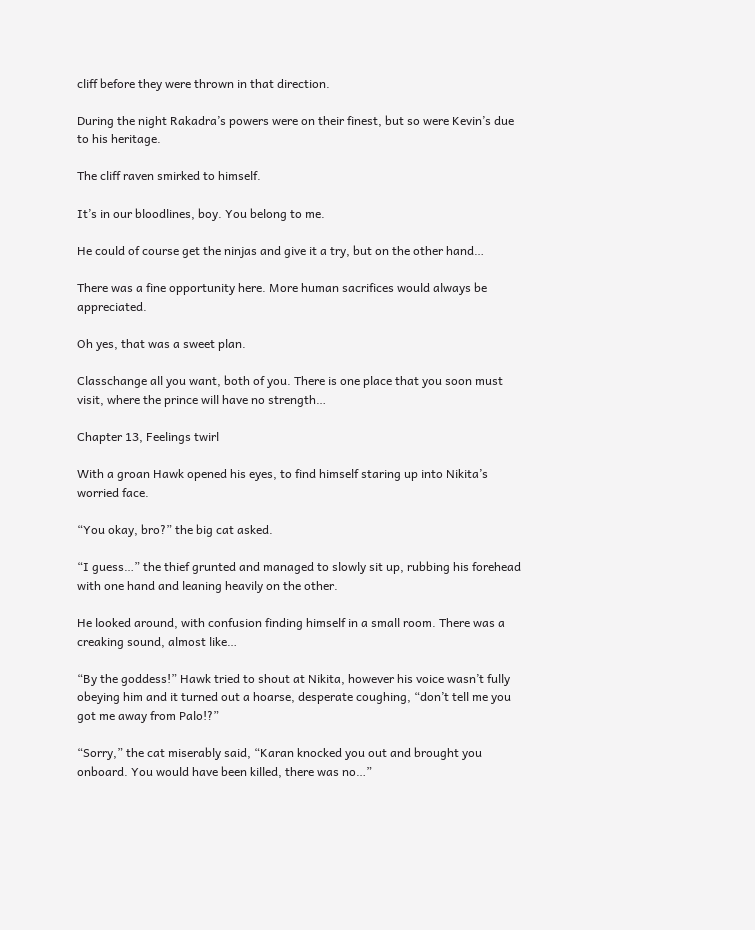cliff before they were thrown in that direction.

During the night Rakadra’s powers were on their finest, but so were Kevin’s due to his heritage.

The cliff raven smirked to himself.

It’s in our bloodlines, boy. You belong to me.

He could of course get the ninjas and give it a try, but on the other hand…

There was a fine opportunity here. More human sacrifices would always be appreciated.

Oh yes, that was a sweet plan.

Classchange all you want, both of you. There is one place that you soon must visit, where the prince will have no strength…

Chapter 13, Feelings twirl

With a groan Hawk opened his eyes, to find himself staring up into Nikita’s worried face.

“You okay, bro?” the big cat asked.

“I guess…” the thief grunted and managed to slowly sit up, rubbing his forehead with one hand and leaning heavily on the other.

He looked around, with confusion finding himself in a small room. There was a creaking sound, almost like…

“By the goddess!” Hawk tried to shout at Nikita, however his voice wasn’t fully obeying him and it turned out a hoarse, desperate coughing, “don’t tell me you got me away from Palo!?”

“Sorry,” the cat miserably said, “Karan knocked you out and brought you onboard. You would have been killed, there was no…”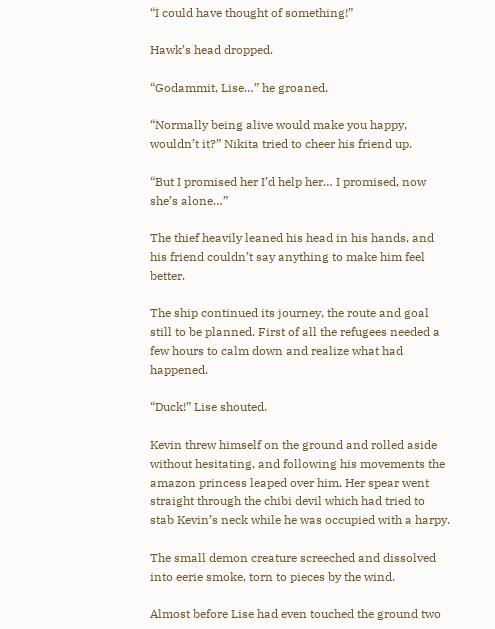“I could have thought of something!”

Hawk’s head dropped.

“Godammit, Lise…” he groaned.

“Normally being alive would make you happy, wouldn’t it?” Nikita tried to cheer his friend up.

“But I promised her I’d help her… I promised, now she’s alone…”

The thief heavily leaned his head in his hands, and his friend couldn’t say anything to make him feel better.

The ship continued its journey, the route and goal still to be planned. First of all the refugees needed a few hours to calm down and realize what had happened.

“Duck!” Lise shouted.

Kevin threw himself on the ground and rolled aside without hesitating, and following his movements the amazon princess leaped over him. Her spear went straight through the chibi devil which had tried to stab Kevin’s neck while he was occupied with a harpy.

The small demon creature screeched and dissolved into eerie smoke, torn to pieces by the wind.

Almost before Lise had even touched the ground two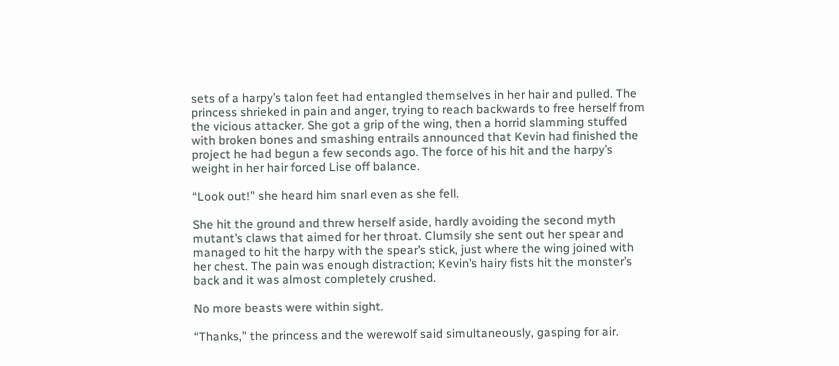sets of a harpy’s talon feet had entangled themselves in her hair and pulled. The princess shrieked in pain and anger, trying to reach backwards to free herself from the vicious attacker. She got a grip of the wing, then a horrid slamming stuffed with broken bones and smashing entrails announced that Kevin had finished the project he had begun a few seconds ago. The force of his hit and the harpy’s weight in her hair forced Lise off balance.

“Look out!” she heard him snarl even as she fell.

She hit the ground and threw herself aside, hardly avoiding the second myth mutant’s claws that aimed for her throat. Clumsily she sent out her spear and managed to hit the harpy with the spear’s stick, just where the wing joined with her chest. The pain was enough distraction; Kevin’s hairy fists hit the monster’s back and it was almost completely crushed.

No more beasts were within sight.

“Thanks,” the princess and the werewolf said simultaneously, gasping for air.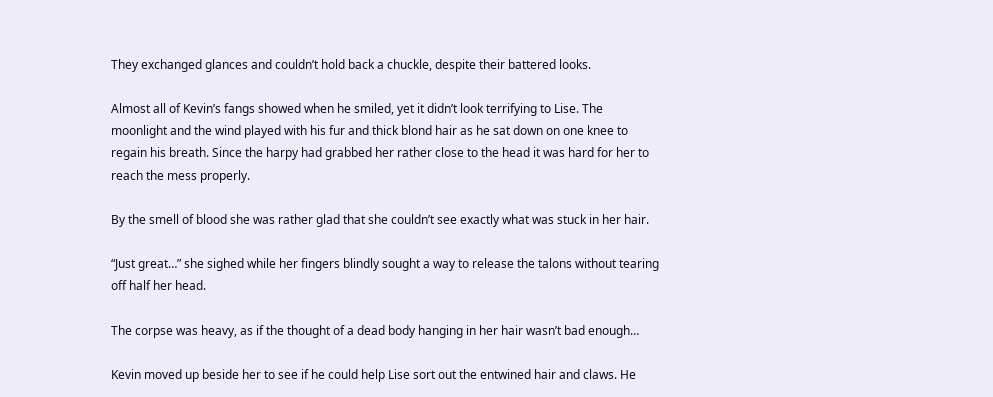They exchanged glances and couldn’t hold back a chuckle, despite their battered looks.

Almost all of Kevin’s fangs showed when he smiled, yet it didn’t look terrifying to Lise. The moonlight and the wind played with his fur and thick blond hair as he sat down on one knee to regain his breath. Since the harpy had grabbed her rather close to the head it was hard for her to reach the mess properly.

By the smell of blood she was rather glad that she couldn’t see exactly what was stuck in her hair.

“Just great…” she sighed while her fingers blindly sought a way to release the talons without tearing off half her head.

The corpse was heavy, as if the thought of a dead body hanging in her hair wasn’t bad enough…

Kevin moved up beside her to see if he could help Lise sort out the entwined hair and claws. He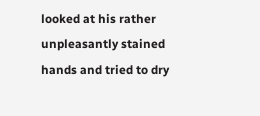looked at his rather unpleasantly stained hands and tried to dry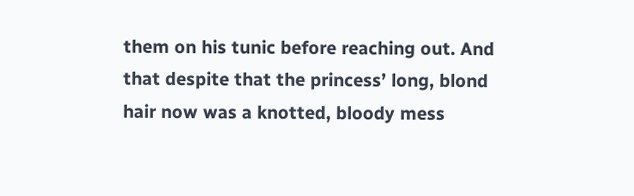them on his tunic before reaching out. And that despite that the princess’ long, blond hair now was a knotted, bloody mess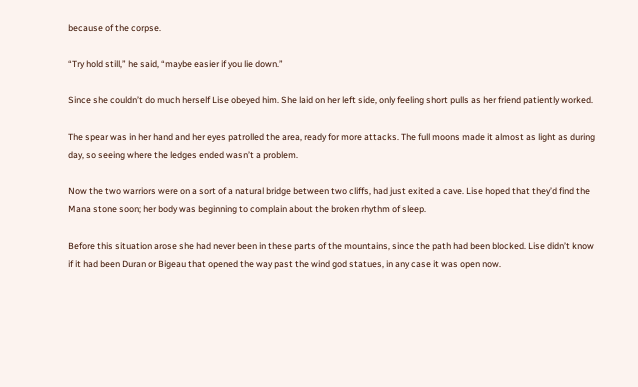because of the corpse.

“Try hold still,” he said, “maybe easier if you lie down.”

Since she couldn’t do much herself Lise obeyed him. She laid on her left side, only feeling short pulls as her friend patiently worked.

The spear was in her hand and her eyes patrolled the area, ready for more attacks. The full moons made it almost as light as during day, so seeing where the ledges ended wasn’t a problem.

Now the two warriors were on a sort of a natural bridge between two cliffs, had just exited a cave. Lise hoped that they’d find the Mana stone soon; her body was beginning to complain about the broken rhythm of sleep.

Before this situation arose she had never been in these parts of the mountains, since the path had been blocked. Lise didn’t know if it had been Duran or Bigeau that opened the way past the wind god statues, in any case it was open now.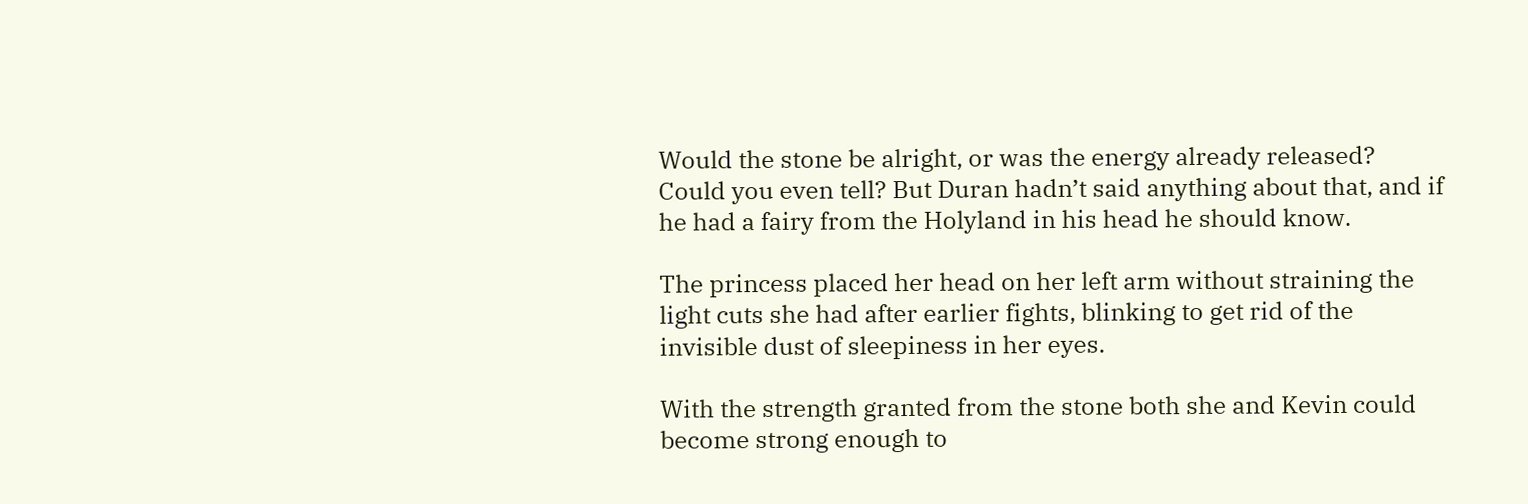Would the stone be alright, or was the energy already released? Could you even tell? But Duran hadn’t said anything about that, and if he had a fairy from the Holyland in his head he should know.

The princess placed her head on her left arm without straining the light cuts she had after earlier fights, blinking to get rid of the invisible dust of sleepiness in her eyes.

With the strength granted from the stone both she and Kevin could become strong enough to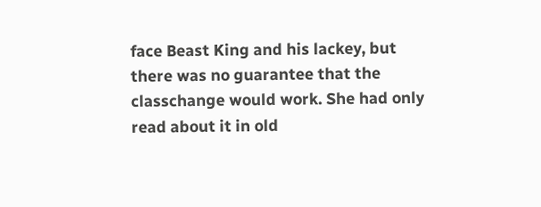face Beast King and his lackey, but there was no guarantee that the classchange would work. She had only read about it in old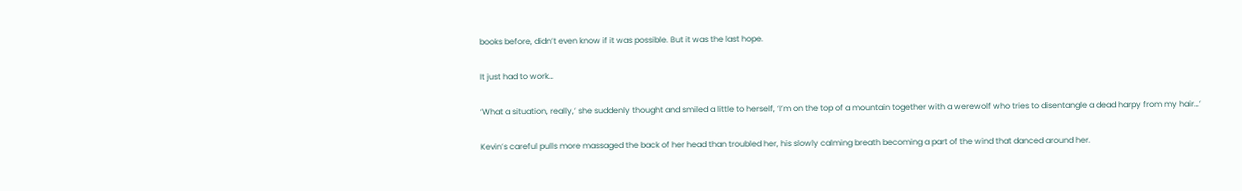books before, didn’t even know if it was possible. But it was the last hope.

It just had to work…

‘What a situation, really,’ she suddenly thought and smiled a little to herself, ‘I’m on the top of a mountain together with a werewolf who tries to disentangle a dead harpy from my hair…’

Kevin’s careful pulls more massaged the back of her head than troubled her, his slowly calming breath becoming a part of the wind that danced around her.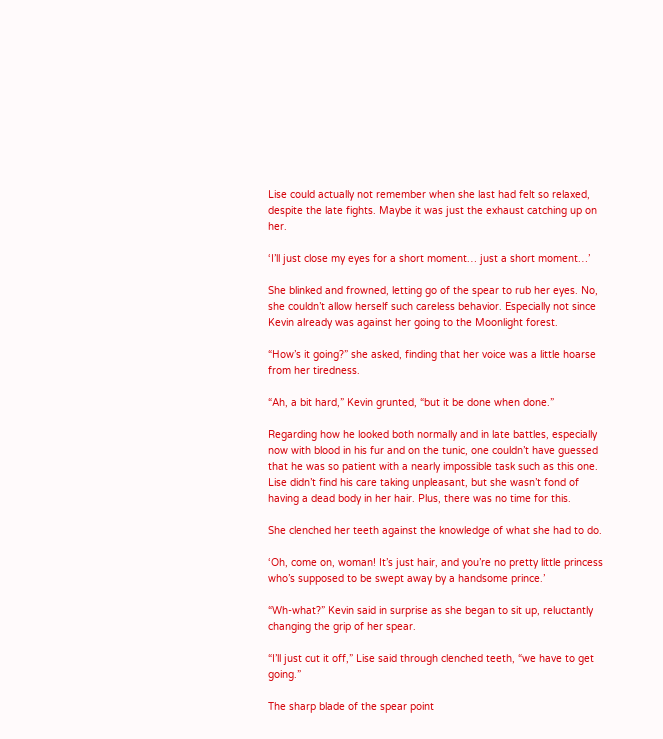Lise could actually not remember when she last had felt so relaxed, despite the late fights. Maybe it was just the exhaust catching up on her.

‘I’ll just close my eyes for a short moment… just a short moment…’

She blinked and frowned, letting go of the spear to rub her eyes. No, she couldn’t allow herself such careless behavior. Especially not since Kevin already was against her going to the Moonlight forest.

“How’s it going?” she asked, finding that her voice was a little hoarse from her tiredness.

“Ah, a bit hard,” Kevin grunted, “but it be done when done.”

Regarding how he looked both normally and in late battles, especially now with blood in his fur and on the tunic, one couldn’t have guessed that he was so patient with a nearly impossible task such as this one. Lise didn’t find his care taking unpleasant, but she wasn’t fond of having a dead body in her hair. Plus, there was no time for this.

She clenched her teeth against the knowledge of what she had to do.

‘Oh, come on, woman! It’s just hair, and you’re no pretty little princess who’s supposed to be swept away by a handsome prince.’

“Wh-what?” Kevin said in surprise as she began to sit up, reluctantly changing the grip of her spear.

“I’ll just cut it off,” Lise said through clenched teeth, “we have to get going.”

The sharp blade of the spear point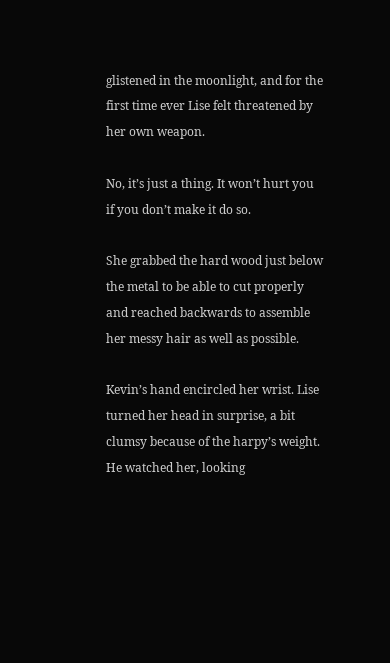glistened in the moonlight, and for the first time ever Lise felt threatened by her own weapon.

No, it’s just a thing. It won’t hurt you if you don’t make it do so.

She grabbed the hard wood just below the metal to be able to cut properly and reached backwards to assemble her messy hair as well as possible.

Kevin’s hand encircled her wrist. Lise turned her head in surprise, a bit clumsy because of the harpy’s weight. He watched her, looking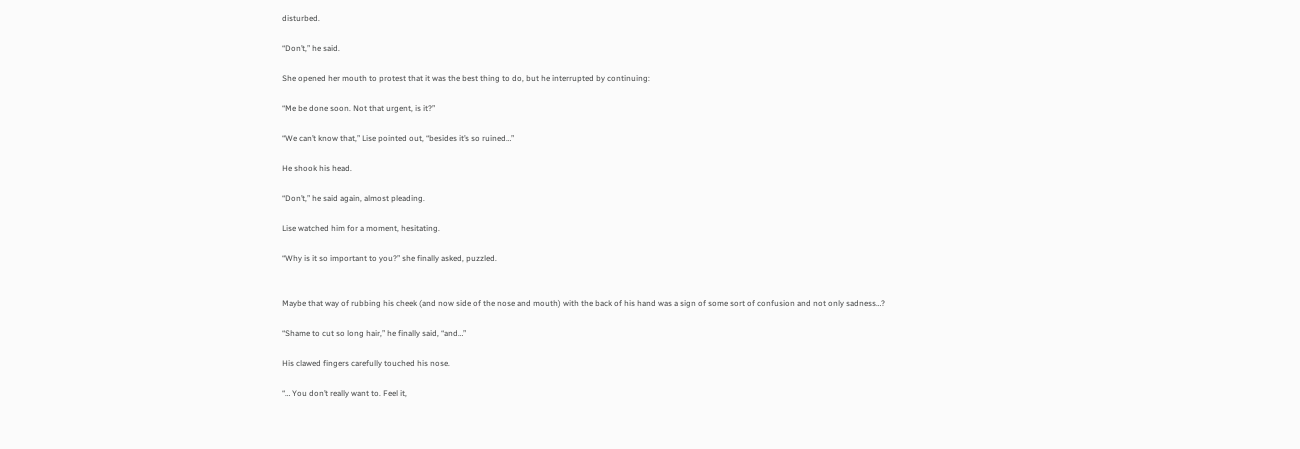disturbed.

“Don’t,” he said.

She opened her mouth to protest that it was the best thing to do, but he interrupted by continuing:

“Me be done soon. Not that urgent, is it?”

“We can’t know that,” Lise pointed out, “besides it’s so ruined…”

He shook his head.

“Don’t,” he said again, almost pleading.

Lise watched him for a moment, hesitating.

“Why is it so important to you?” she finally asked, puzzled.


Maybe that way of rubbing his cheek (and now side of the nose and mouth) with the back of his hand was a sign of some sort of confusion and not only sadness…?

“Shame to cut so long hair,” he finally said, “and…”

His clawed fingers carefully touched his nose.

“… You don’t really want to. Feel it,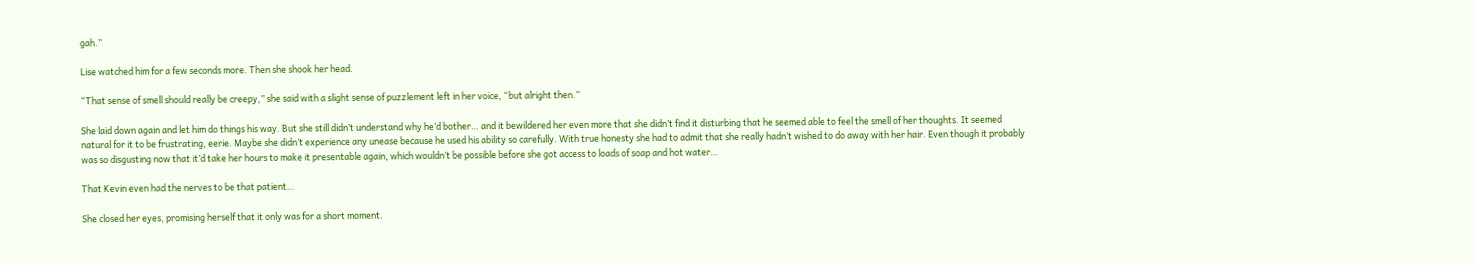gah.”

Lise watched him for a few seconds more. Then she shook her head.

“That sense of smell should really be creepy,” she said with a slight sense of puzzlement left in her voice, “but alright then.”

She laid down again and let him do things his way. But she still didn’t understand why he’d bother… and it bewildered her even more that she didn’t find it disturbing that he seemed able to feel the smell of her thoughts. It seemed natural for it to be frustrating, eerie. Maybe she didn’t experience any unease because he used his ability so carefully. With true honesty she had to admit that she really hadn’t wished to do away with her hair. Even though it probably was so disgusting now that it’d take her hours to make it presentable again, which wouldn’t be possible before she got access to loads of soap and hot water…

That Kevin even had the nerves to be that patient…

She closed her eyes, promising herself that it only was for a short moment.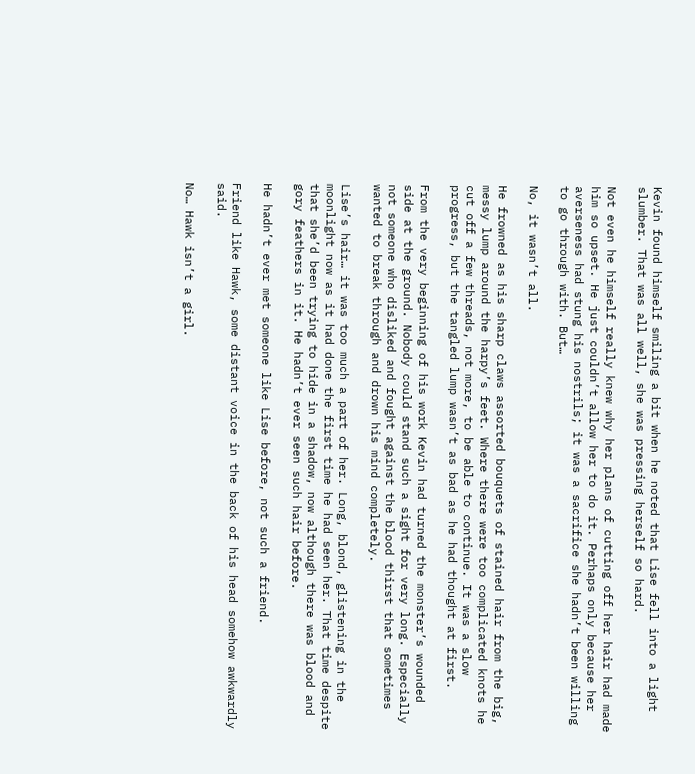Kevin found himself smiling a bit when he noted that Lise fell into a light slumber. That was all well, she was pressing herself so hard.

Not even he himself really knew why her plans of cutting off her hair had made him so upset. He just couldn’t allow her to do it. Perhaps only because her averseness had stung his nostrils; it was a sacrifice she hadn’t been willing to go through with. But…

No, it wasn’t all.

He frowned as his sharp claws assorted bouquets of stained hair from the big, messy lump around the harpy’s feet. Where there were too complicated knots he cut off a few threads, not more, to be able to continue. It was a slow progress, but the tangled lump wasn’t as bad as he had thought at first.

From the very beginning of his work Kevin had turned the monster’s wounded side at the ground. Nobody could stand such a sight for very long. Especially not someone who disliked and fought against the blood thirst that sometimes wanted to break through and drown his mind completely.

Lise’s hair… it was too much a part of her. Long, blond, glistening in the moonlight now as it had done the first time he had seen her. That time despite that she’d been trying to hide in a shadow, now although there was blood and gory feathers in it. He hadn’t ever seen such hair before.

He hadn’t ever met someone like Lise before, not such a friend.

Friend like Hawk, some distant voice in the back of his head somehow awkwardly said.

No… Hawk isn’t a girl.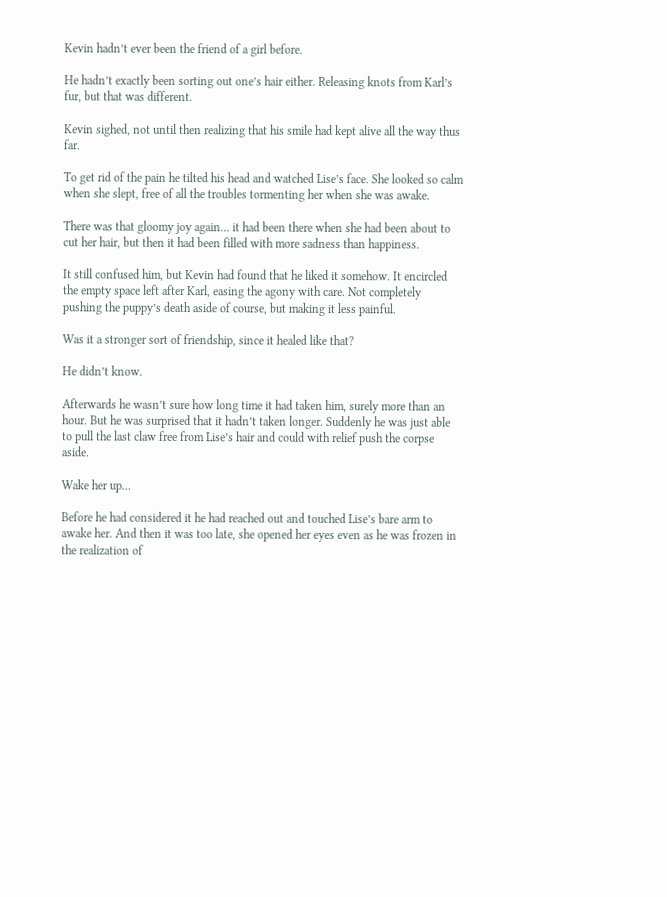Kevin hadn’t ever been the friend of a girl before.

He hadn’t exactly been sorting out one’s hair either. Releasing knots from Karl’s fur, but that was different.

Kevin sighed, not until then realizing that his smile had kept alive all the way thus far.

To get rid of the pain he tilted his head and watched Lise’s face. She looked so calm when she slept, free of all the troubles tormenting her when she was awake.

There was that gloomy joy again… it had been there when she had been about to cut her hair, but then it had been filled with more sadness than happiness.

It still confused him, but Kevin had found that he liked it somehow. It encircled the empty space left after Karl, easing the agony with care. Not completely pushing the puppy’s death aside of course, but making it less painful.

Was it a stronger sort of friendship, since it healed like that?

He didn’t know.

Afterwards he wasn’t sure how long time it had taken him, surely more than an hour. But he was surprised that it hadn’t taken longer. Suddenly he was just able to pull the last claw free from Lise’s hair and could with relief push the corpse aside.

Wake her up…

Before he had considered it he had reached out and touched Lise’s bare arm to awake her. And then it was too late, she opened her eyes even as he was frozen in the realization of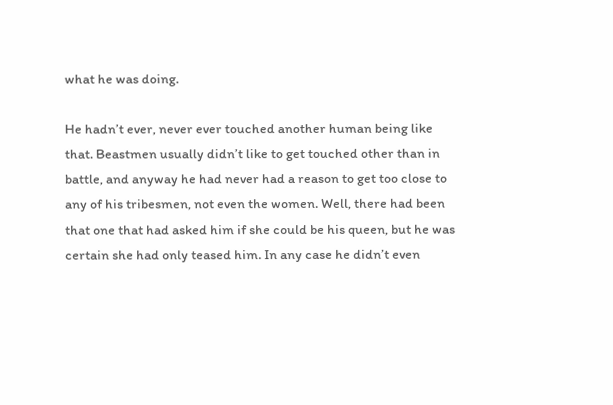what he was doing.

He hadn’t ever, never ever touched another human being like that. Beastmen usually didn’t like to get touched other than in battle, and anyway he had never had a reason to get too close to any of his tribesmen, not even the women. Well, there had been that one that had asked him if she could be his queen, but he was certain she had only teased him. In any case he didn’t even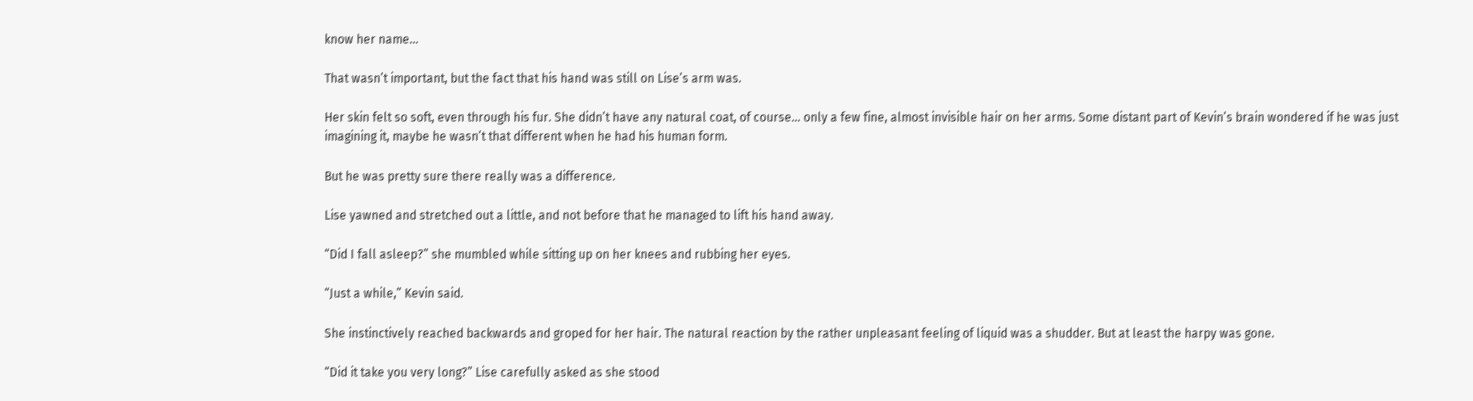know her name…

That wasn’t important, but the fact that his hand was still on Lise’s arm was.

Her skin felt so soft, even through his fur. She didn’t have any natural coat, of course… only a few fine, almost invisible hair on her arms. Some distant part of Kevin’s brain wondered if he was just imagining it, maybe he wasn’t that different when he had his human form.

But he was pretty sure there really was a difference.

Lise yawned and stretched out a little, and not before that he managed to lift his hand away.

“Did I fall asleep?” she mumbled while sitting up on her knees and rubbing her eyes.

“Just a while,” Kevin said.

She instinctively reached backwards and groped for her hair. The natural reaction by the rather unpleasant feeling of liquid was a shudder. But at least the harpy was gone.

“Did it take you very long?” Lise carefully asked as she stood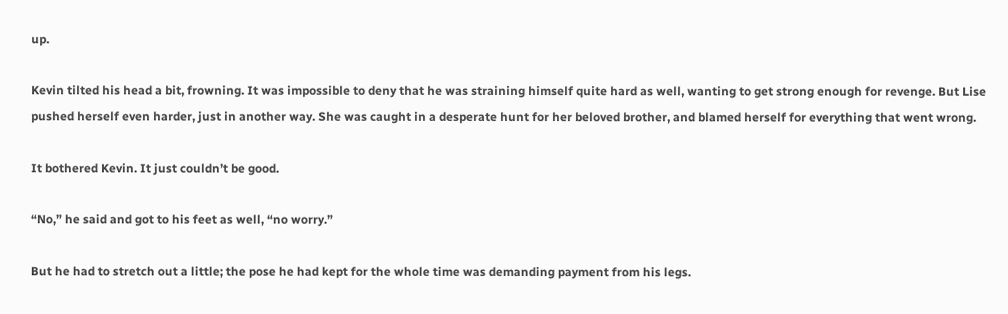up.

Kevin tilted his head a bit, frowning. It was impossible to deny that he was straining himself quite hard as well, wanting to get strong enough for revenge. But Lise pushed herself even harder, just in another way. She was caught in a desperate hunt for her beloved brother, and blamed herself for everything that went wrong.

It bothered Kevin. It just couldn’t be good.

“No,” he said and got to his feet as well, “no worry.”

But he had to stretch out a little; the pose he had kept for the whole time was demanding payment from his legs.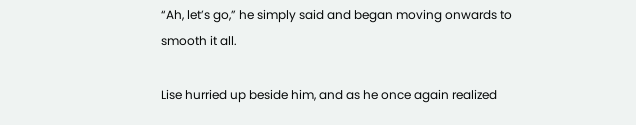“Ah, let’s go,” he simply said and began moving onwards to smooth it all.

Lise hurried up beside him, and as he once again realized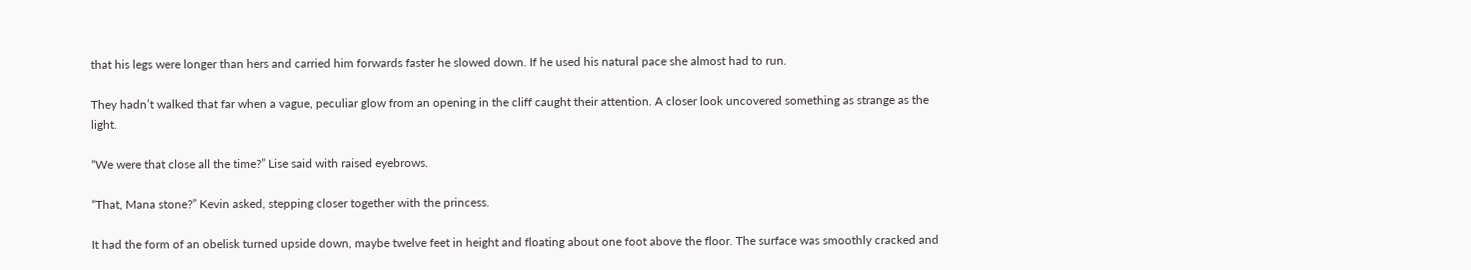that his legs were longer than hers and carried him forwards faster he slowed down. If he used his natural pace she almost had to run.

They hadn’t walked that far when a vague, peculiar glow from an opening in the cliff caught their attention. A closer look uncovered something as strange as the light.

“We were that close all the time?” Lise said with raised eyebrows.

“That, Mana stone?” Kevin asked, stepping closer together with the princess.

It had the form of an obelisk turned upside down, maybe twelve feet in height and floating about one foot above the floor. The surface was smoothly cracked and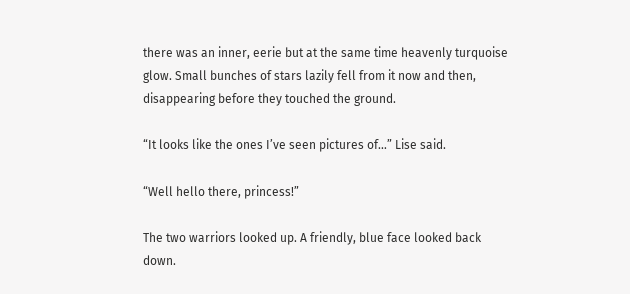there was an inner, eerie but at the same time heavenly turquoise glow. Small bunches of stars lazily fell from it now and then, disappearing before they touched the ground.

“It looks like the ones I’ve seen pictures of…” Lise said.

“Well hello there, princess!”

The two warriors looked up. A friendly, blue face looked back down.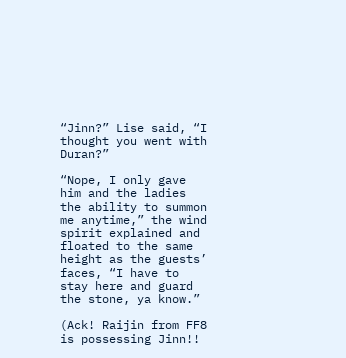“Jinn?” Lise said, “I thought you went with Duran?”

“Nope, I only gave him and the ladies the ability to summon me anytime,” the wind spirit explained and floated to the same height as the guests’ faces, “I have to stay here and guard the stone, ya know.”

(Ack! Raijin from FF8 is possessing Jinn!!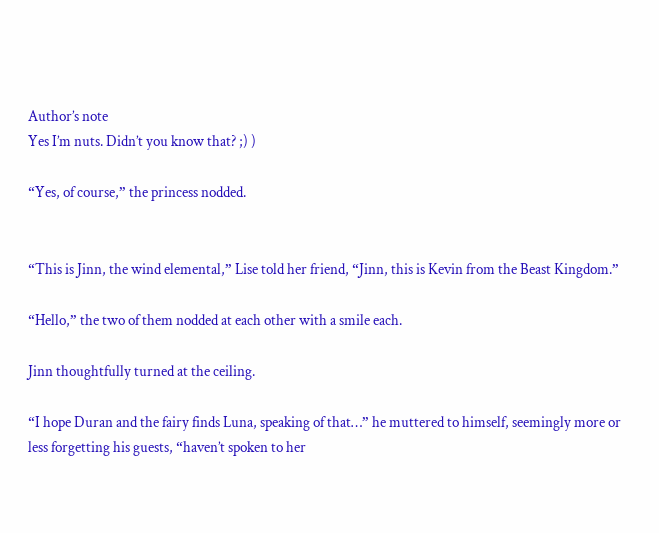Author’s note
Yes I’m nuts. Didn’t you know that? ;) )

“Yes, of course,” the princess nodded.


“This is Jinn, the wind elemental,” Lise told her friend, “Jinn, this is Kevin from the Beast Kingdom.”

“Hello,” the two of them nodded at each other with a smile each.

Jinn thoughtfully turned at the ceiling.

“I hope Duran and the fairy finds Luna, speaking of that…” he muttered to himself, seemingly more or less forgetting his guests, “haven’t spoken to her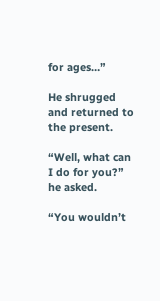for ages…”

He shrugged and returned to the present.

“Well, what can I do for you?” he asked.

“You wouldn’t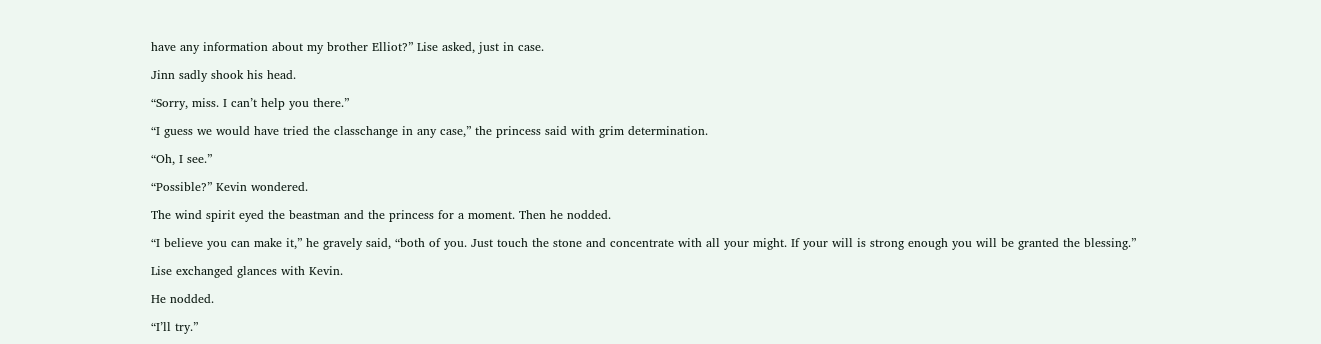have any information about my brother Elliot?” Lise asked, just in case.

Jinn sadly shook his head.

“Sorry, miss. I can’t help you there.”

“I guess we would have tried the classchange in any case,” the princess said with grim determination.

“Oh, I see.”

“Possible?” Kevin wondered.

The wind spirit eyed the beastman and the princess for a moment. Then he nodded.

“I believe you can make it,” he gravely said, “both of you. Just touch the stone and concentrate with all your might. If your will is strong enough you will be granted the blessing.”

Lise exchanged glances with Kevin.

He nodded.

“I’ll try.”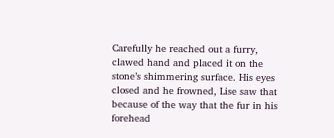Carefully he reached out a furry, clawed hand and placed it on the stone’s shimmering surface. His eyes closed and he frowned, Lise saw that because of the way that the fur in his forehead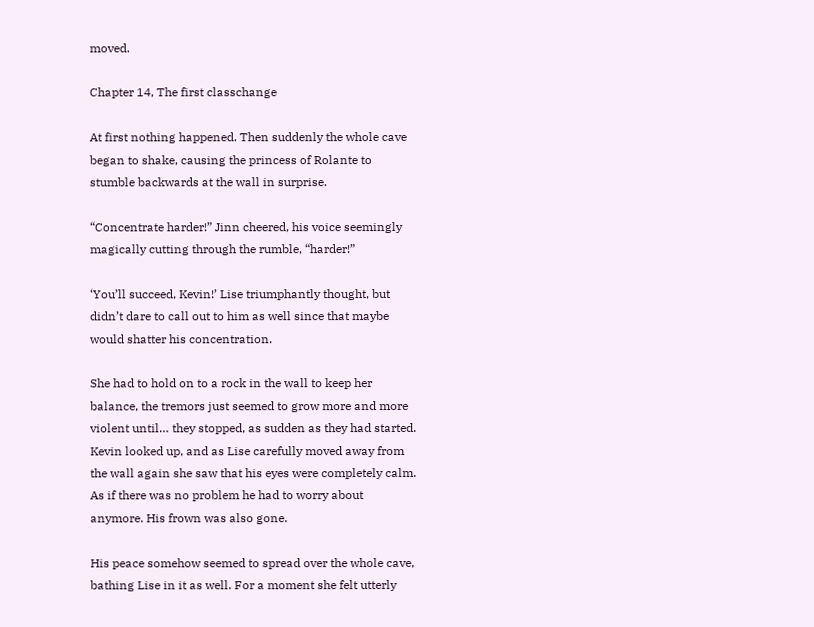moved.

Chapter 14, The first classchange

At first nothing happened. Then suddenly the whole cave began to shake, causing the princess of Rolante to stumble backwards at the wall in surprise.

“Concentrate harder!” Jinn cheered, his voice seemingly magically cutting through the rumble, “harder!”

‘You’ll succeed, Kevin!’ Lise triumphantly thought, but didn’t dare to call out to him as well since that maybe would shatter his concentration.

She had to hold on to a rock in the wall to keep her balance, the tremors just seemed to grow more and more violent until… they stopped, as sudden as they had started. Kevin looked up, and as Lise carefully moved away from the wall again she saw that his eyes were completely calm. As if there was no problem he had to worry about anymore. His frown was also gone.

His peace somehow seemed to spread over the whole cave, bathing Lise in it as well. For a moment she felt utterly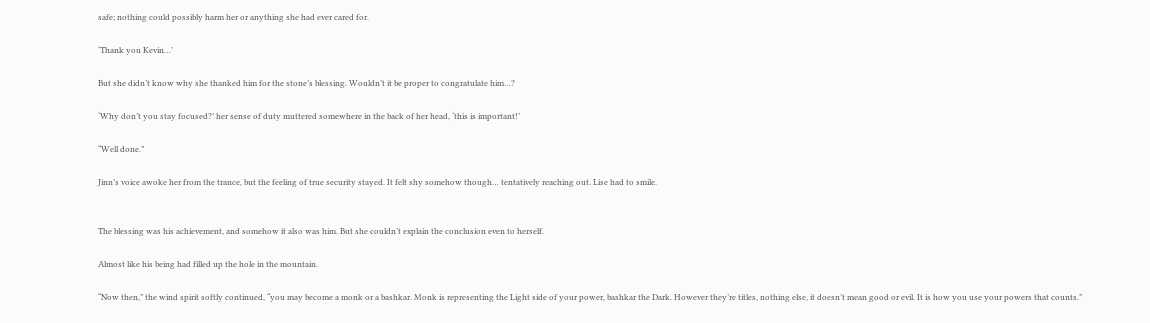safe; nothing could possibly harm her or anything she had ever cared for.

‘Thank you Kevin…’

But she didn’t know why she thanked him for the stone’s blessing. Wouldn’t it be proper to congratulate him…?

‘Why don’t you stay focused?’ her sense of duty muttered somewhere in the back of her head, ‘this is important!’

“Well done.”

Jinn’s voice awoke her from the trance, but the feeling of true security stayed. It felt shy somehow though… tentatively reaching out. Lise had to smile.


The blessing was his achievement, and somehow it also was him. But she couldn’t explain the conclusion even to herself.

Almost like his being had filled up the hole in the mountain.

“Now then,” the wind spirit softly continued, “you may become a monk or a bashkar. Monk is representing the Light side of your power, bashkar the Dark. However they’re titles, nothing else, it doesn’t mean good or evil. It is how you use your powers that counts.”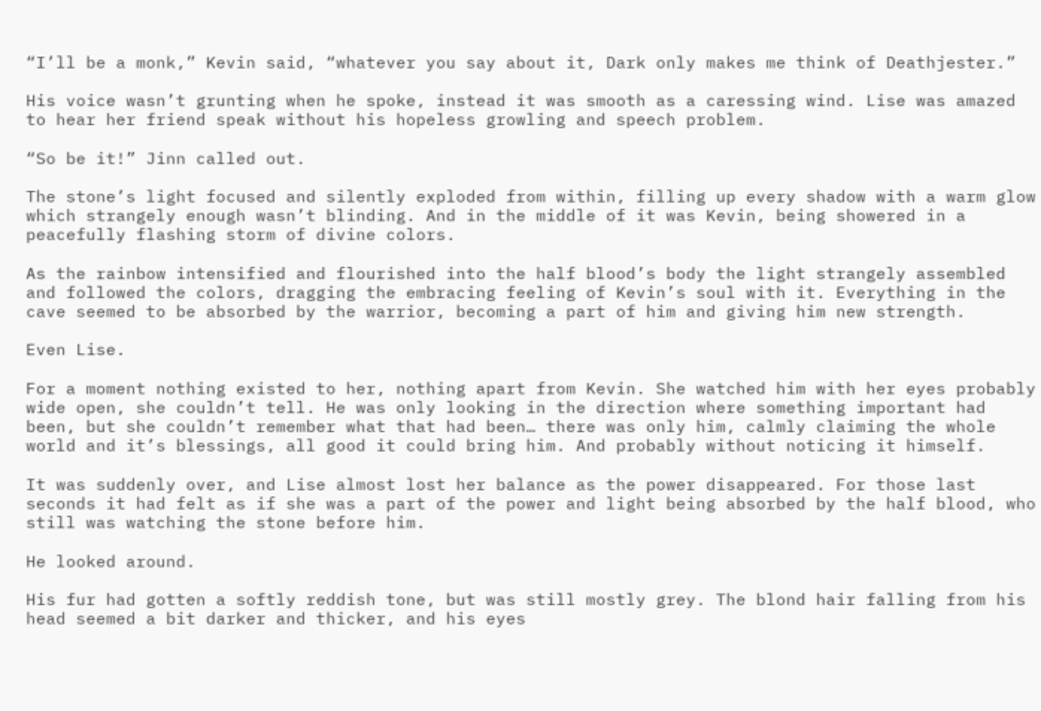“I’ll be a monk,” Kevin said, “whatever you say about it, Dark only makes me think of Deathjester.”

His voice wasn’t grunting when he spoke, instead it was smooth as a caressing wind. Lise was amazed to hear her friend speak without his hopeless growling and speech problem.

“So be it!” Jinn called out.

The stone’s light focused and silently exploded from within, filling up every shadow with a warm glow which strangely enough wasn’t blinding. And in the middle of it was Kevin, being showered in a peacefully flashing storm of divine colors.

As the rainbow intensified and flourished into the half blood’s body the light strangely assembled and followed the colors, dragging the embracing feeling of Kevin’s soul with it. Everything in the cave seemed to be absorbed by the warrior, becoming a part of him and giving him new strength.

Even Lise.

For a moment nothing existed to her, nothing apart from Kevin. She watched him with her eyes probably wide open, she couldn’t tell. He was only looking in the direction where something important had been, but she couldn’t remember what that had been… there was only him, calmly claiming the whole world and it’s blessings, all good it could bring him. And probably without noticing it himself.

It was suddenly over, and Lise almost lost her balance as the power disappeared. For those last seconds it had felt as if she was a part of the power and light being absorbed by the half blood, who still was watching the stone before him.

He looked around.

His fur had gotten a softly reddish tone, but was still mostly grey. The blond hair falling from his head seemed a bit darker and thicker, and his eyes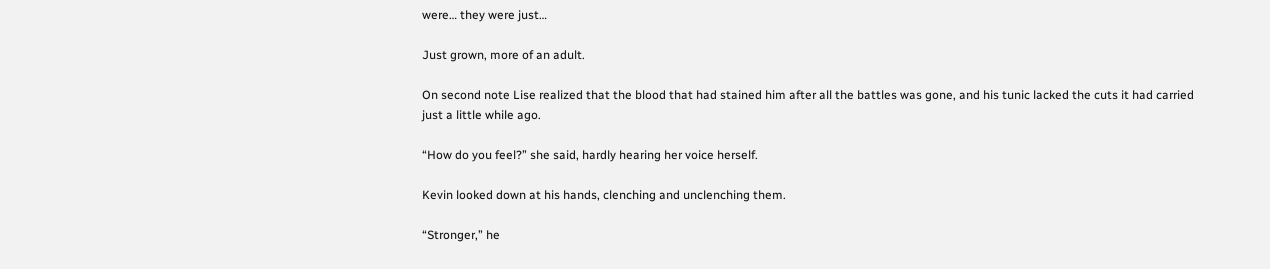were… they were just…

Just grown, more of an adult.

On second note Lise realized that the blood that had stained him after all the battles was gone, and his tunic lacked the cuts it had carried just a little while ago.

“How do you feel?” she said, hardly hearing her voice herself.

Kevin looked down at his hands, clenching and unclenching them.

“Stronger,” he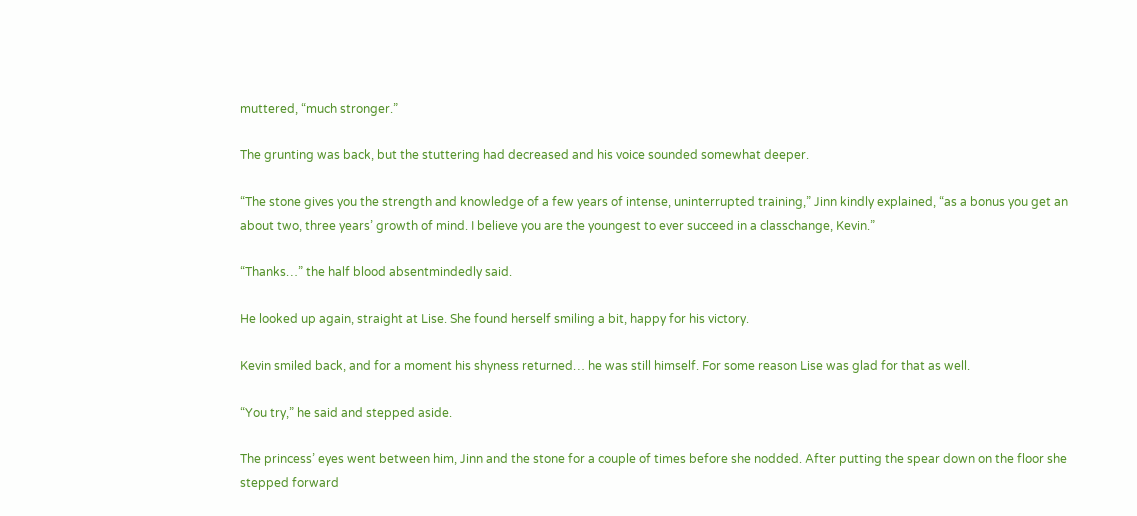muttered, “much stronger.”

The grunting was back, but the stuttering had decreased and his voice sounded somewhat deeper.

“The stone gives you the strength and knowledge of a few years of intense, uninterrupted training,” Jinn kindly explained, “as a bonus you get an about two, three years’ growth of mind. I believe you are the youngest to ever succeed in a classchange, Kevin.”

“Thanks…” the half blood absentmindedly said.

He looked up again, straight at Lise. She found herself smiling a bit, happy for his victory.

Kevin smiled back, and for a moment his shyness returned… he was still himself. For some reason Lise was glad for that as well.

“You try,” he said and stepped aside.

The princess’ eyes went between him, Jinn and the stone for a couple of times before she nodded. After putting the spear down on the floor she stepped forward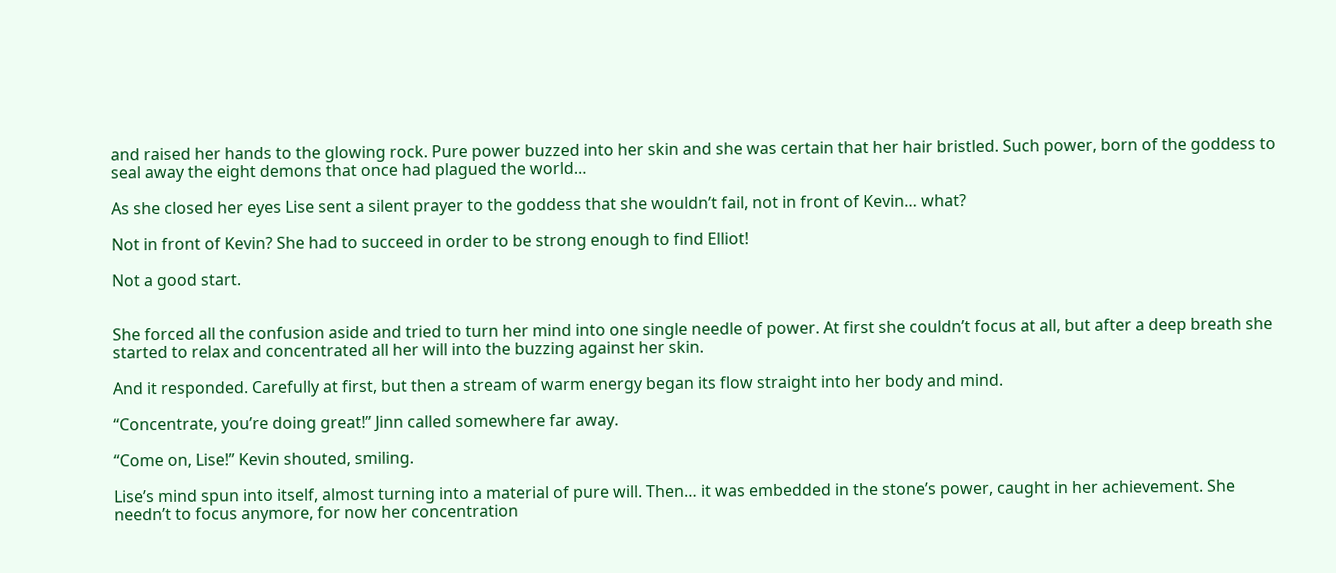and raised her hands to the glowing rock. Pure power buzzed into her skin and she was certain that her hair bristled. Such power, born of the goddess to seal away the eight demons that once had plagued the world…

As she closed her eyes Lise sent a silent prayer to the goddess that she wouldn’t fail, not in front of Kevin… what?

Not in front of Kevin? She had to succeed in order to be strong enough to find Elliot!

Not a good start.


She forced all the confusion aside and tried to turn her mind into one single needle of power. At first she couldn’t focus at all, but after a deep breath she started to relax and concentrated all her will into the buzzing against her skin.

And it responded. Carefully at first, but then a stream of warm energy began its flow straight into her body and mind.

“Concentrate, you’re doing great!” Jinn called somewhere far away.

“Come on, Lise!” Kevin shouted, smiling.

Lise’s mind spun into itself, almost turning into a material of pure will. Then… it was embedded in the stone’s power, caught in her achievement. She needn’t to focus anymore, for now her concentration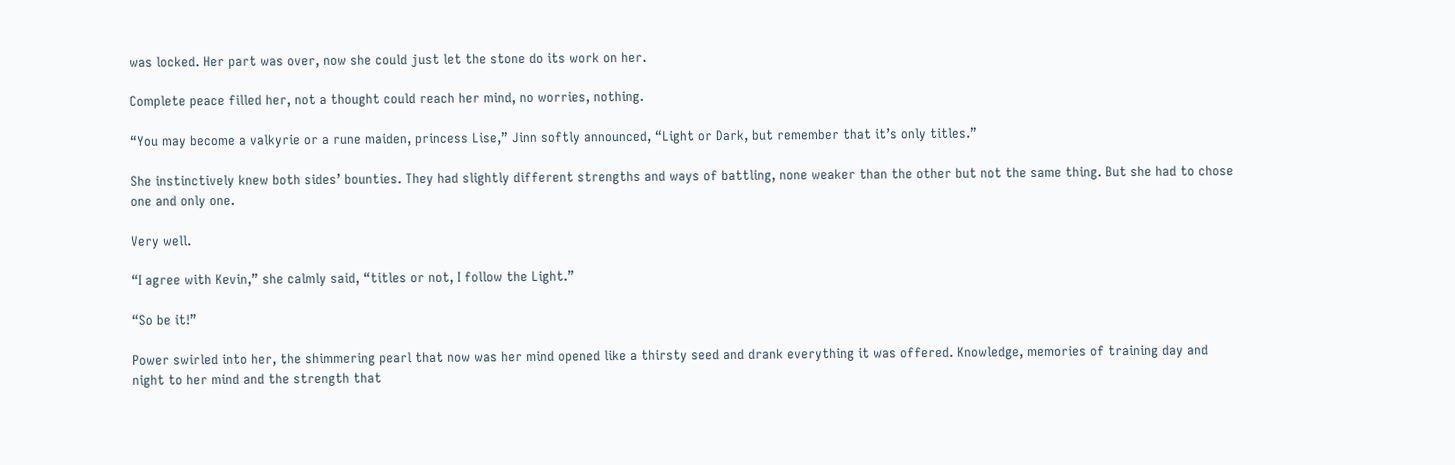was locked. Her part was over, now she could just let the stone do its work on her.

Complete peace filled her, not a thought could reach her mind, no worries, nothing.

“You may become a valkyrie or a rune maiden, princess Lise,” Jinn softly announced, “Light or Dark, but remember that it’s only titles.”

She instinctively knew both sides’ bounties. They had slightly different strengths and ways of battling, none weaker than the other but not the same thing. But she had to chose one and only one.

Very well.

“I agree with Kevin,” she calmly said, “titles or not, I follow the Light.”

“So be it!”

Power swirled into her, the shimmering pearl that now was her mind opened like a thirsty seed and drank everything it was offered. Knowledge, memories of training day and night to her mind and the strength that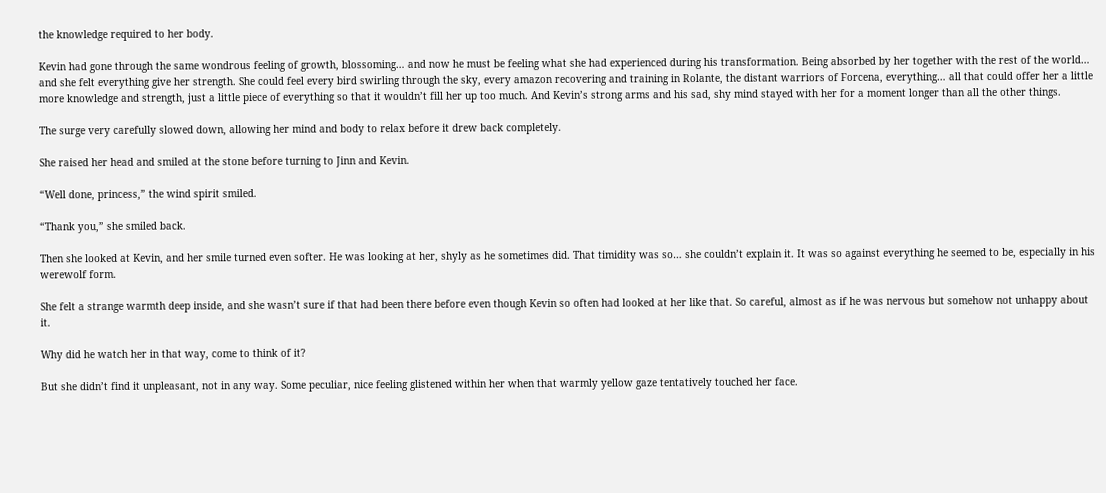the knowledge required to her body.

Kevin had gone through the same wondrous feeling of growth, blossoming… and now he must be feeling what she had experienced during his transformation. Being absorbed by her together with the rest of the world… and she felt everything give her strength. She could feel every bird swirling through the sky, every amazon recovering and training in Rolante, the distant warriors of Forcena, everything… all that could offer her a little more knowledge and strength, just a little piece of everything so that it wouldn’t fill her up too much. And Kevin’s strong arms and his sad, shy mind stayed with her for a moment longer than all the other things.

The surge very carefully slowed down, allowing her mind and body to relax before it drew back completely.

She raised her head and smiled at the stone before turning to Jinn and Kevin.

“Well done, princess,” the wind spirit smiled.

“Thank you,” she smiled back.

Then she looked at Kevin, and her smile turned even softer. He was looking at her, shyly as he sometimes did. That timidity was so… she couldn’t explain it. It was so against everything he seemed to be, especially in his werewolf form.

She felt a strange warmth deep inside, and she wasn’t sure if that had been there before even though Kevin so often had looked at her like that. So careful, almost as if he was nervous but somehow not unhappy about it.

Why did he watch her in that way, come to think of it?

But she didn’t find it unpleasant, not in any way. Some peculiar, nice feeling glistened within her when that warmly yellow gaze tentatively touched her face.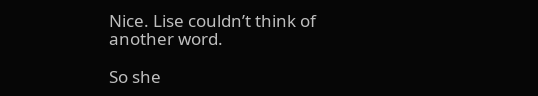Nice. Lise couldn’t think of another word.

So she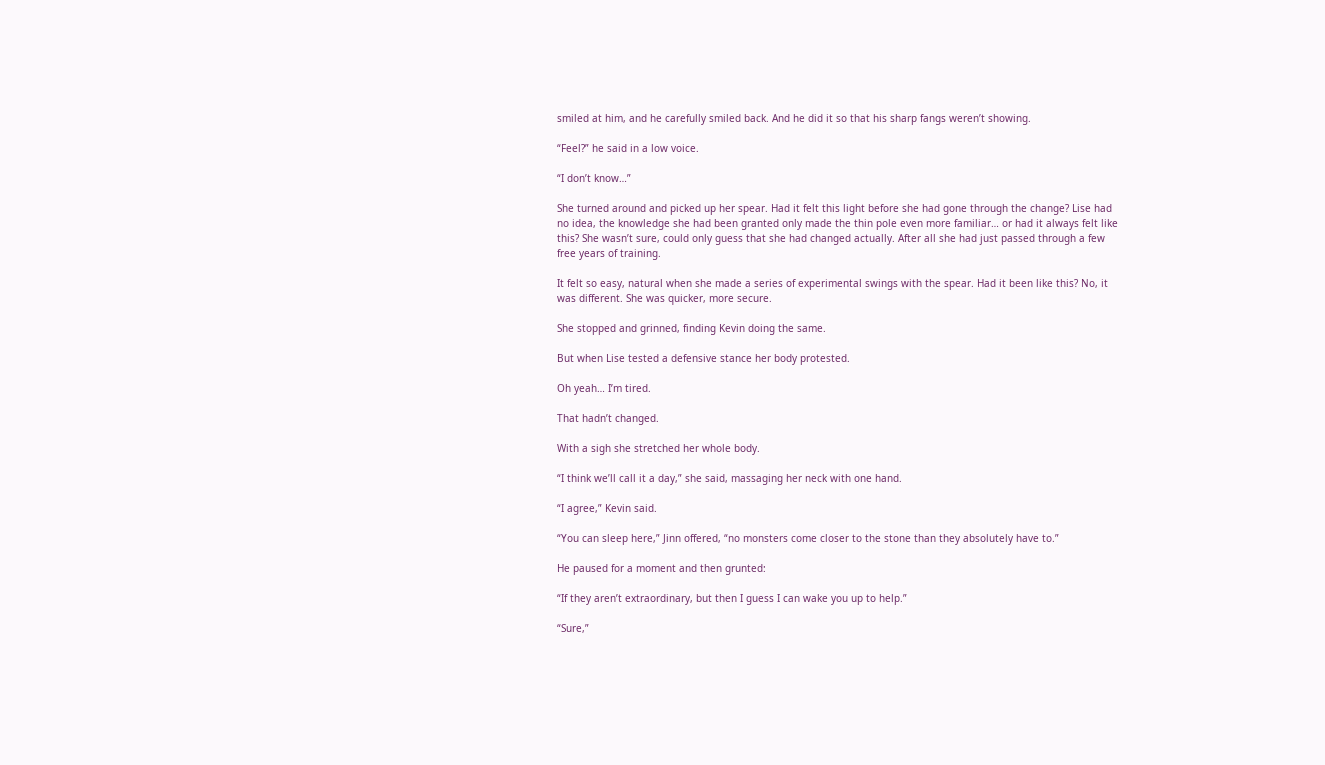smiled at him, and he carefully smiled back. And he did it so that his sharp fangs weren’t showing.

“Feel?” he said in a low voice.

“I don’t know…”

She turned around and picked up her spear. Had it felt this light before she had gone through the change? Lise had no idea, the knowledge she had been granted only made the thin pole even more familiar… or had it always felt like this? She wasn’t sure, could only guess that she had changed actually. After all she had just passed through a few free years of training.

It felt so easy, natural when she made a series of experimental swings with the spear. Had it been like this? No, it was different. She was quicker, more secure.

She stopped and grinned, finding Kevin doing the same.

But when Lise tested a defensive stance her body protested.

Oh yeah… I’m tired.

That hadn’t changed.

With a sigh she stretched her whole body.

“I think we’ll call it a day,” she said, massaging her neck with one hand.

“I agree,” Kevin said.

“You can sleep here,” Jinn offered, “no monsters come closer to the stone than they absolutely have to.”

He paused for a moment and then grunted:

“If they aren’t extraordinary, but then I guess I can wake you up to help.”

“Sure,”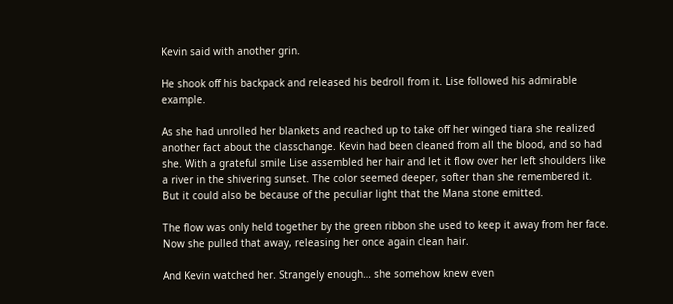Kevin said with another grin.

He shook off his backpack and released his bedroll from it. Lise followed his admirable example.

As she had unrolled her blankets and reached up to take off her winged tiara she realized another fact about the classchange. Kevin had been cleaned from all the blood, and so had she. With a grateful smile Lise assembled her hair and let it flow over her left shoulders like a river in the shivering sunset. The color seemed deeper, softer than she remembered it. But it could also be because of the peculiar light that the Mana stone emitted.

The flow was only held together by the green ribbon she used to keep it away from her face. Now she pulled that away, releasing her once again clean hair.

And Kevin watched her. Strangely enough… she somehow knew even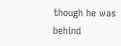though he was behind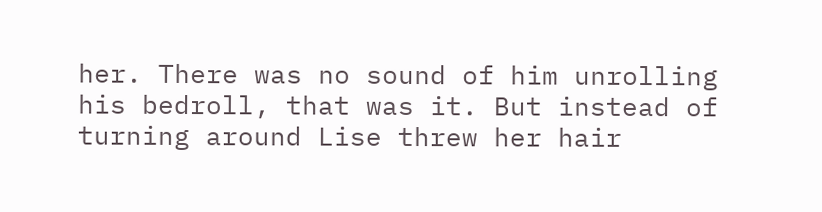her. There was no sound of him unrolling his bedroll, that was it. But instead of turning around Lise threw her hair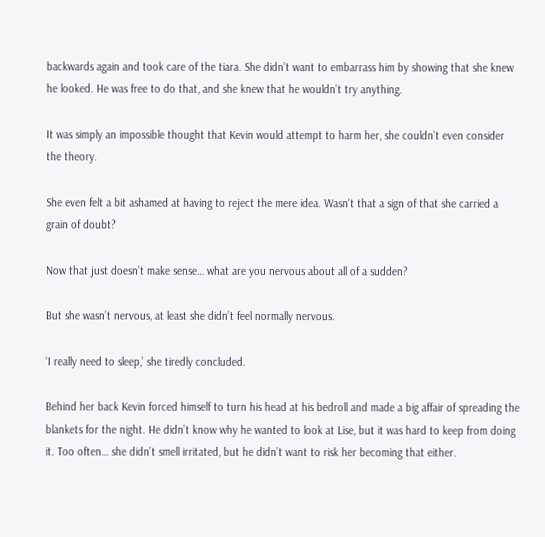backwards again and took care of the tiara. She didn’t want to embarrass him by showing that she knew he looked. He was free to do that, and she knew that he wouldn’t try anything.

It was simply an impossible thought that Kevin would attempt to harm her, she couldn’t even consider the theory.

She even felt a bit ashamed at having to reject the mere idea. Wasn’t that a sign of that she carried a grain of doubt?

Now that just doesn’t make sense… what are you nervous about all of a sudden?

But she wasn’t nervous, at least she didn’t feel normally nervous.

‘I really need to sleep,’ she tiredly concluded.

Behind her back Kevin forced himself to turn his head at his bedroll and made a big affair of spreading the blankets for the night. He didn’t know why he wanted to look at Lise, but it was hard to keep from doing it. Too often… she didn’t smell irritated, but he didn’t want to risk her becoming that either.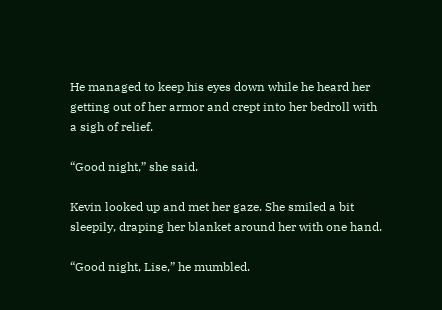He managed to keep his eyes down while he heard her getting out of her armor and crept into her bedroll with a sigh of relief.

“Good night,” she said.

Kevin looked up and met her gaze. She smiled a bit sleepily, draping her blanket around her with one hand.

“Good night, Lise,” he mumbled.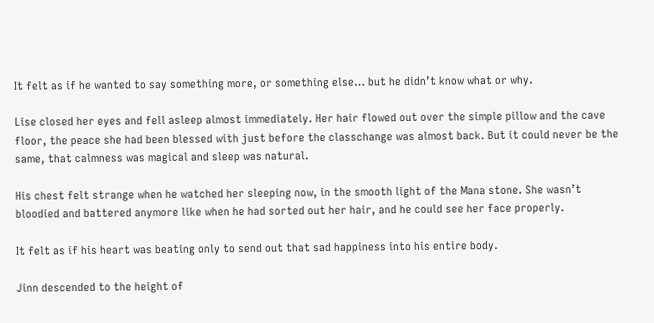It felt as if he wanted to say something more, or something else… but he didn’t know what or why.

Lise closed her eyes and fell asleep almost immediately. Her hair flowed out over the simple pillow and the cave floor, the peace she had been blessed with just before the classchange was almost back. But it could never be the same, that calmness was magical and sleep was natural.

His chest felt strange when he watched her sleeping now, in the smooth light of the Mana stone. She wasn’t bloodied and battered anymore like when he had sorted out her hair, and he could see her face properly.

It felt as if his heart was beating only to send out that sad happiness into his entire body.

Jinn descended to the height of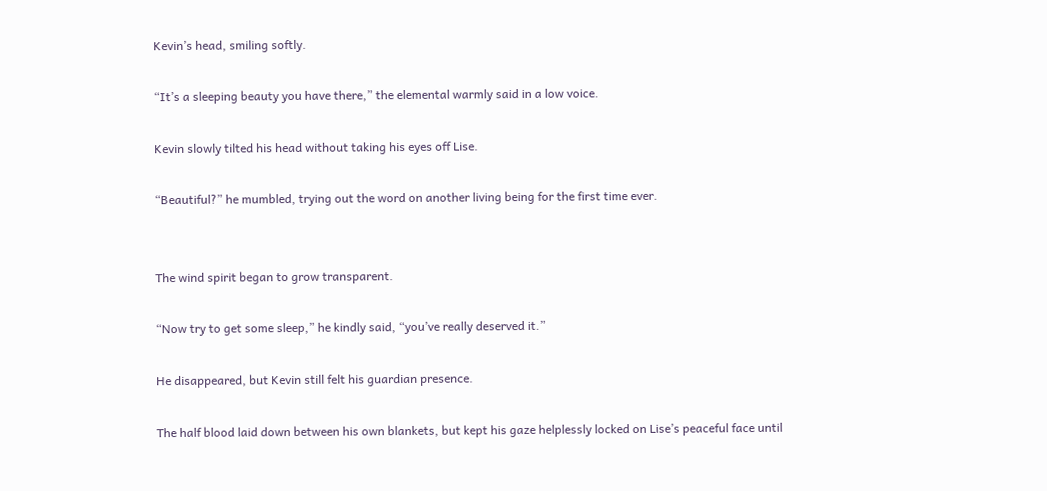Kevin’s head, smiling softly.

“It’s a sleeping beauty you have there,” the elemental warmly said in a low voice.

Kevin slowly tilted his head without taking his eyes off Lise.

“Beautiful?” he mumbled, trying out the word on another living being for the first time ever.


The wind spirit began to grow transparent.

“Now try to get some sleep,” he kindly said, “you’ve really deserved it.”

He disappeared, but Kevin still felt his guardian presence.

The half blood laid down between his own blankets, but kept his gaze helplessly locked on Lise’s peaceful face until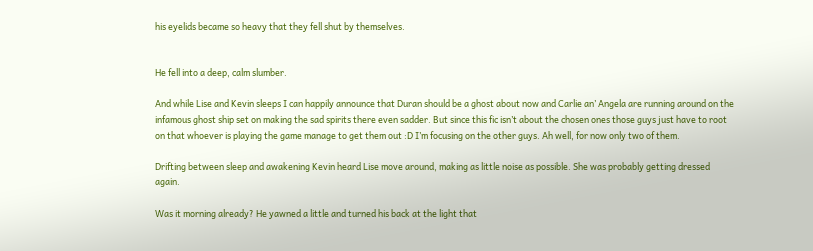his eyelids became so heavy that they fell shut by themselves.


He fell into a deep, calm slumber.

And while Lise and Kevin sleeps I can happily announce that Duran should be a ghost about now and Carlie an’ Angela are running around on the infamous ghost ship set on making the sad spirits there even sadder. But since this fic isn’t about the chosen ones those guys just have to root on that whoever is playing the game manage to get them out :D I’m focusing on the other guys. Ah well, for now only two of them.

Drifting between sleep and awakening Kevin heard Lise move around, making as little noise as possible. She was probably getting dressed again.

Was it morning already? He yawned a little and turned his back at the light that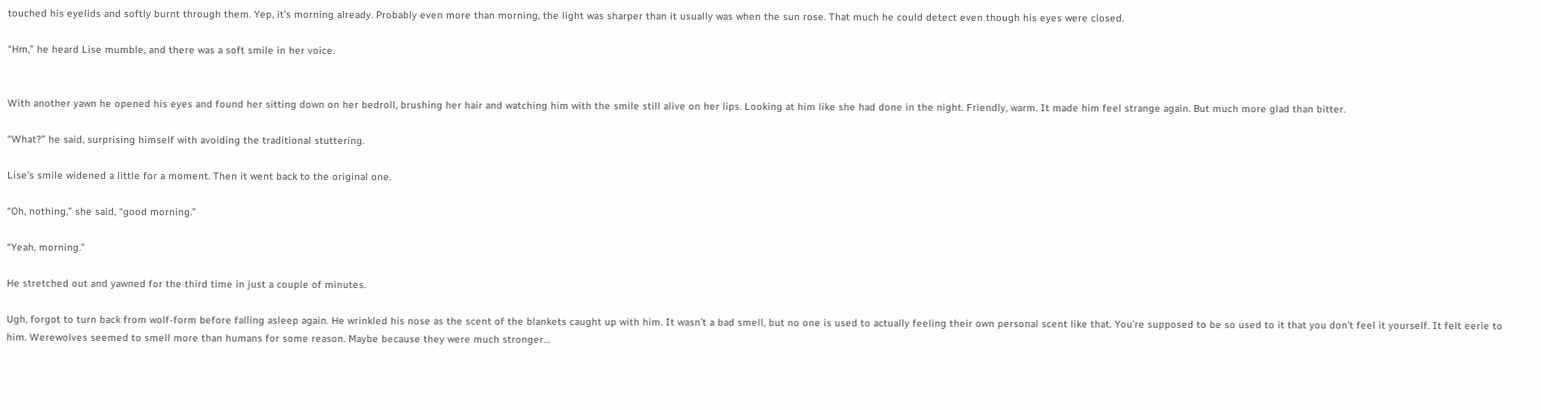touched his eyelids and softly burnt through them. Yep, it’s morning already. Probably even more than morning, the light was sharper than it usually was when the sun rose. That much he could detect even though his eyes were closed.

“Hm,” he heard Lise mumble, and there was a soft smile in her voice.


With another yawn he opened his eyes and found her sitting down on her bedroll, brushing her hair and watching him with the smile still alive on her lips. Looking at him like she had done in the night. Friendly, warm. It made him feel strange again. But much more glad than bitter.

“What?” he said, surprising himself with avoiding the traditional stuttering.

Lise’s smile widened a little for a moment. Then it went back to the original one.

“Oh, nothing,” she said, “good morning.”

“Yeah, morning.”

He stretched out and yawned for the third time in just a couple of minutes.

Ugh, forgot to turn back from wolf-form before falling asleep again. He wrinkled his nose as the scent of the blankets caught up with him. It wasn’t a bad smell, but no one is used to actually feeling their own personal scent like that. You’re supposed to be so used to it that you don’t feel it yourself. It felt eerie to him. Werewolves seemed to smell more than humans for some reason. Maybe because they were much stronger…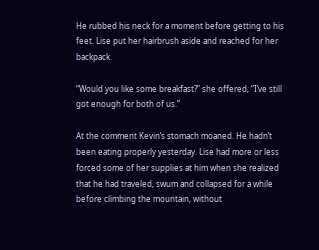He rubbed his neck for a moment before getting to his feet. Lise put her hairbrush aside and reached for her backpack.

“Would you like some breakfast?” she offered, “I’ve still got enough for both of us.”

At the comment Kevin’s stomach moaned. He hadn’t been eating properly yesterday. Lise had more or less forced some of her supplies at him when she realized that he had traveled, swum and collapsed for a while before climbing the mountain, without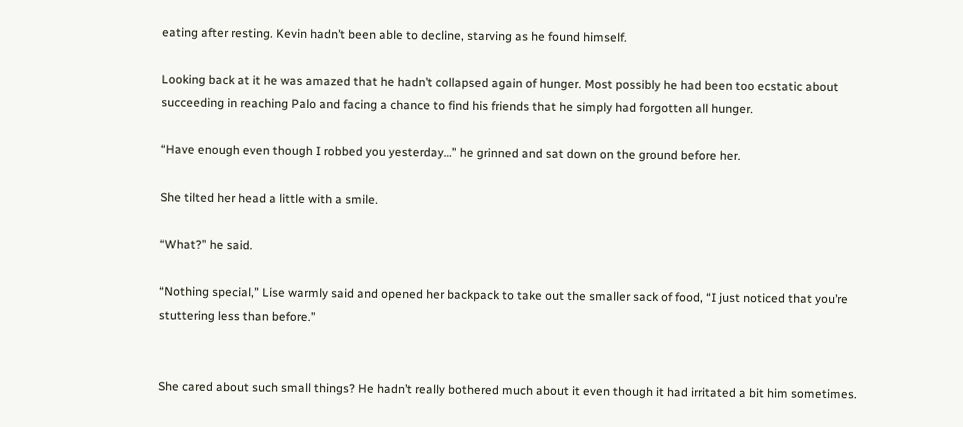eating after resting. Kevin hadn’t been able to decline, starving as he found himself.

Looking back at it he was amazed that he hadn’t collapsed again of hunger. Most possibly he had been too ecstatic about succeeding in reaching Palo and facing a chance to find his friends that he simply had forgotten all hunger.

“Have enough even though I robbed you yesterday…” he grinned and sat down on the ground before her.

She tilted her head a little with a smile.

“What?” he said.

“Nothing special,” Lise warmly said and opened her backpack to take out the smaller sack of food, “I just noticed that you’re stuttering less than before.”


She cared about such small things? He hadn’t really bothered much about it even though it had irritated a bit him sometimes.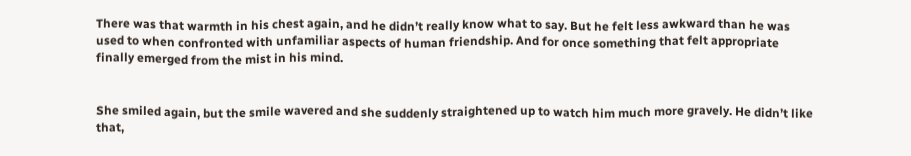There was that warmth in his chest again, and he didn’t really know what to say. But he felt less awkward than he was used to when confronted with unfamiliar aspects of human friendship. And for once something that felt appropriate finally emerged from the mist in his mind.


She smiled again, but the smile wavered and she suddenly straightened up to watch him much more gravely. He didn’t like that,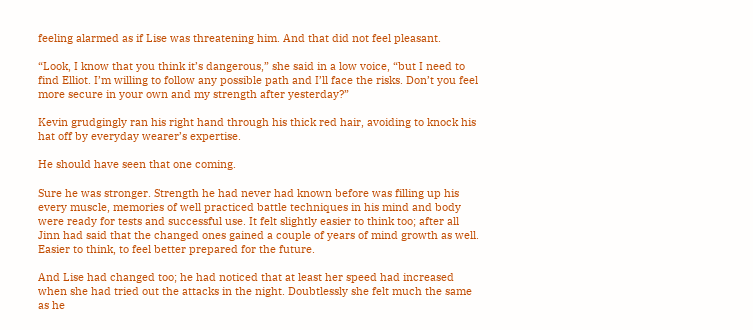feeling alarmed as if Lise was threatening him. And that did not feel pleasant.

“Look, I know that you think it’s dangerous,” she said in a low voice, “but I need to find Elliot. I’m willing to follow any possible path and I’ll face the risks. Don’t you feel more secure in your own and my strength after yesterday?”

Kevin grudgingly ran his right hand through his thick red hair, avoiding to knock his hat off by everyday wearer’s expertise.

He should have seen that one coming.

Sure he was stronger. Strength he had never had known before was filling up his every muscle, memories of well practiced battle techniques in his mind and body were ready for tests and successful use. It felt slightly easier to think too; after all Jinn had said that the changed ones gained a couple of years of mind growth as well. Easier to think, to feel better prepared for the future.

And Lise had changed too; he had noticed that at least her speed had increased when she had tried out the attacks in the night. Doubtlessly she felt much the same as he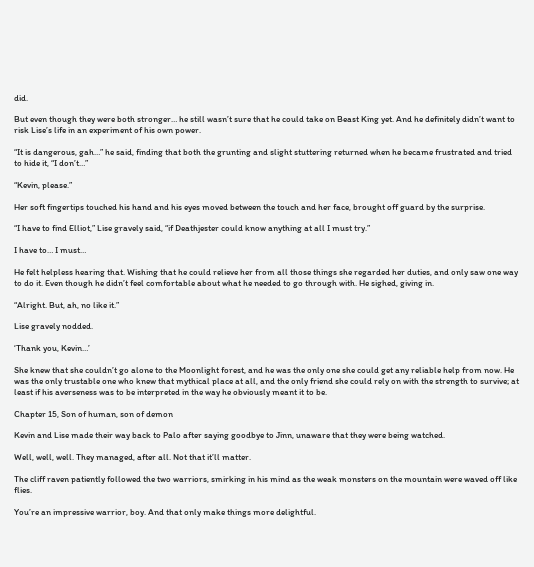did.

But even though they were both stronger… he still wasn’t sure that he could take on Beast King yet. And he definitely didn’t want to risk Lise’s life in an experiment of his own power.

“It is dangerous, gah…” he said, finding that both the grunting and slight stuttering returned when he became frustrated and tried to hide it, “I don’t…”

“Kevin, please.”

Her soft fingertips touched his hand and his eyes moved between the touch and her face, brought off guard by the surprise.

“I have to find Elliot,” Lise gravely said, “if Deathjester could know anything at all I must try.”

I have to… I must…

He felt helpless hearing that. Wishing that he could relieve her from all those things she regarded her duties, and only saw one way to do it. Even though he didn’t feel comfortable about what he needed to go through with. He sighed, giving in.

“Alright. But, ah, no like it.”

Lise gravely nodded.

‘Thank you, Kevin…’

She knew that she couldn’t go alone to the Moonlight forest, and he was the only one she could get any reliable help from now. He was the only trustable one who knew that mythical place at all, and the only friend she could rely on with the strength to survive; at least if his averseness was to be interpreted in the way he obviously meant it to be.

Chapter 15, Son of human, son of demon

Kevin and Lise made their way back to Palo after saying goodbye to Jinn, unaware that they were being watched.

Well, well, well. They managed, after all. Not that it’ll matter.

The cliff raven patiently followed the two warriors, smirking in his mind as the weak monsters on the mountain were waved off like flies.

You’re an impressive warrior, boy. And that only make things more delightful.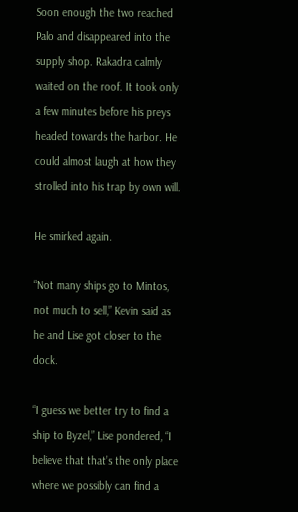Soon enough the two reached Palo and disappeared into the supply shop. Rakadra calmly waited on the roof. It took only a few minutes before his preys headed towards the harbor. He could almost laugh at how they strolled into his trap by own will.

He smirked again.

“Not many ships go to Mintos, not much to sell,” Kevin said as he and Lise got closer to the dock.

“I guess we better try to find a ship to Byzel,” Lise pondered, “I believe that that’s the only place where we possibly can find a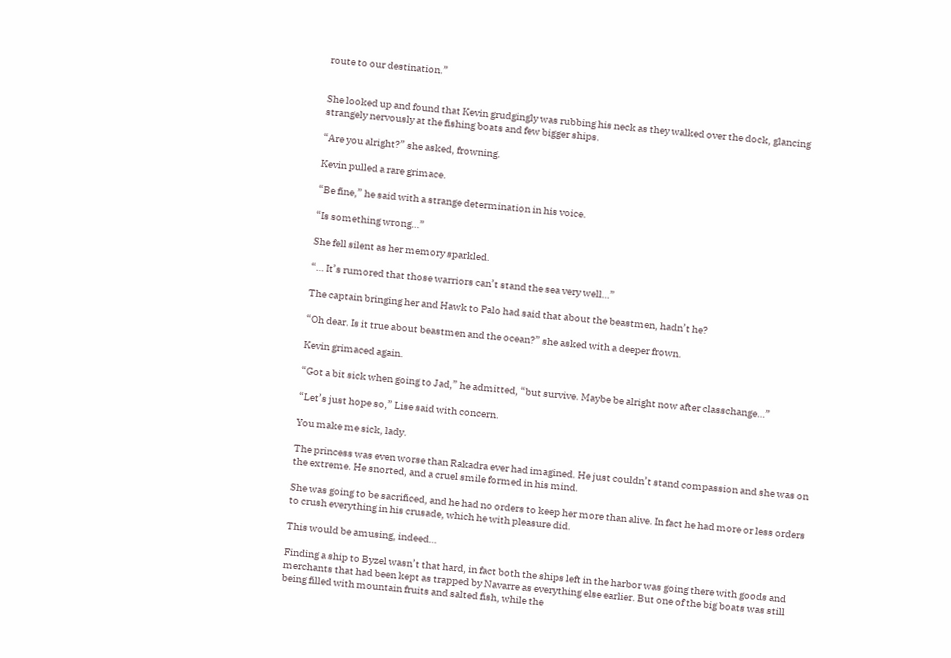route to our destination.”


She looked up and found that Kevin grudgingly was rubbing his neck as they walked over the dock, glancing strangely nervously at the fishing boats and few bigger ships.

“Are you alright?” she asked, frowning.

Kevin pulled a rare grimace.

“Be fine,” he said with a strange determination in his voice.

“Is something wrong…”

She fell silent as her memory sparkled.

“… It’s rumored that those warriors can’t stand the sea very well…”

The captain bringing her and Hawk to Palo had said that about the beastmen, hadn’t he?

“Oh dear. Is it true about beastmen and the ocean?” she asked with a deeper frown.

Kevin grimaced again.

“Got a bit sick when going to Jad,” he admitted, “but survive. Maybe be alright now after classchange…”

“Let’s just hope so,” Lise said with concern.

You make me sick, lady.

The princess was even worse than Rakadra ever had imagined. He just couldn’t stand compassion and she was on the extreme. He snorted, and a cruel smile formed in his mind.

She was going to be sacrificed, and he had no orders to keep her more than alive. In fact he had more or less orders to crush everything in his crusade, which he with pleasure did.

This would be amusing, indeed…

Finding a ship to Byzel wasn’t that hard, in fact both the ships left in the harbor was going there with goods and merchants that had been kept as trapped by Navarre as everything else earlier. But one of the big boats was still being filled with mountain fruits and salted fish, while the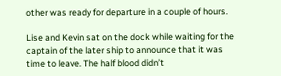other was ready for departure in a couple of hours.

Lise and Kevin sat on the dock while waiting for the captain of the later ship to announce that it was time to leave. The half blood didn’t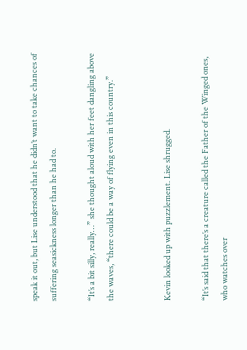speak it out, but Lise understood that he didn’t want to take chances of suffering seasickness longer than he had to.

“It’s a bit silly, really…” she thought aloud with her feet dangling above the waves, “there could be a way of flying even in this country.”


Kevin looked up with puzzlement. Lise shrugged.

“It’s said that there’s a creature called the Father of the Winged ones, who watches over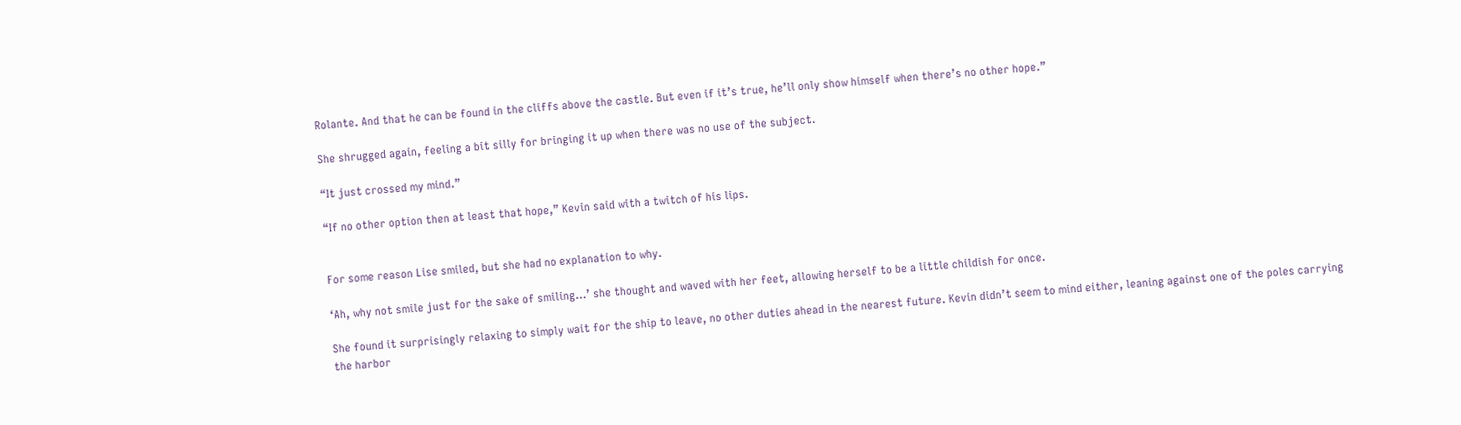Rolante. And that he can be found in the cliffs above the castle. But even if it’s true, he’ll only show himself when there’s no other hope.”

She shrugged again, feeling a bit silly for bringing it up when there was no use of the subject.

“It just crossed my mind.”

“If no other option then at least that hope,” Kevin said with a twitch of his lips.


For some reason Lise smiled, but she had no explanation to why.

‘Ah, why not smile just for the sake of smiling…’ she thought and waved with her feet, allowing herself to be a little childish for once.

She found it surprisingly relaxing to simply wait for the ship to leave, no other duties ahead in the nearest future. Kevin didn’t seem to mind either, leaning against one of the poles carrying the harbor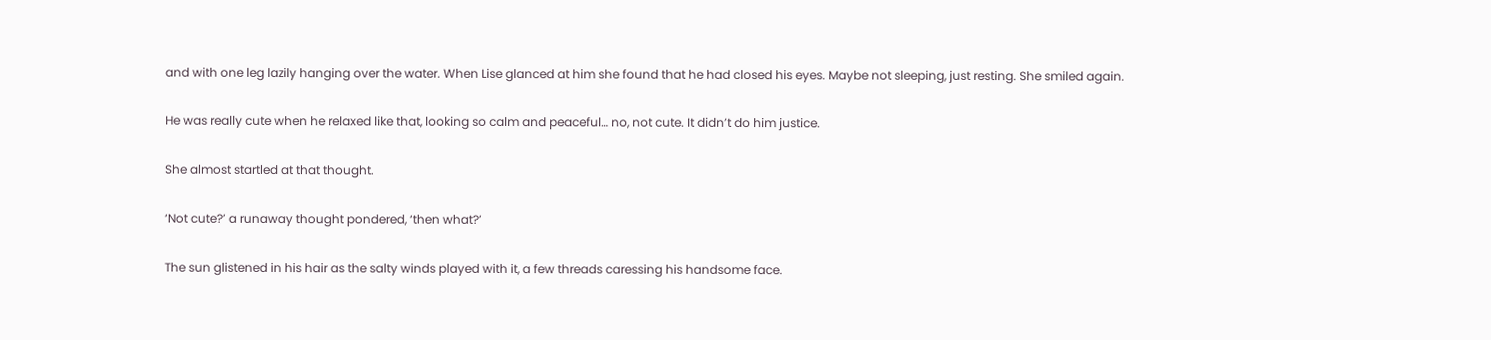and with one leg lazily hanging over the water. When Lise glanced at him she found that he had closed his eyes. Maybe not sleeping, just resting. She smiled again.

He was really cute when he relaxed like that, looking so calm and peaceful… no, not cute. It didn’t do him justice.

She almost startled at that thought.

‘Not cute?’ a runaway thought pondered, ‘then what?’

The sun glistened in his hair as the salty winds played with it, a few threads caressing his handsome face.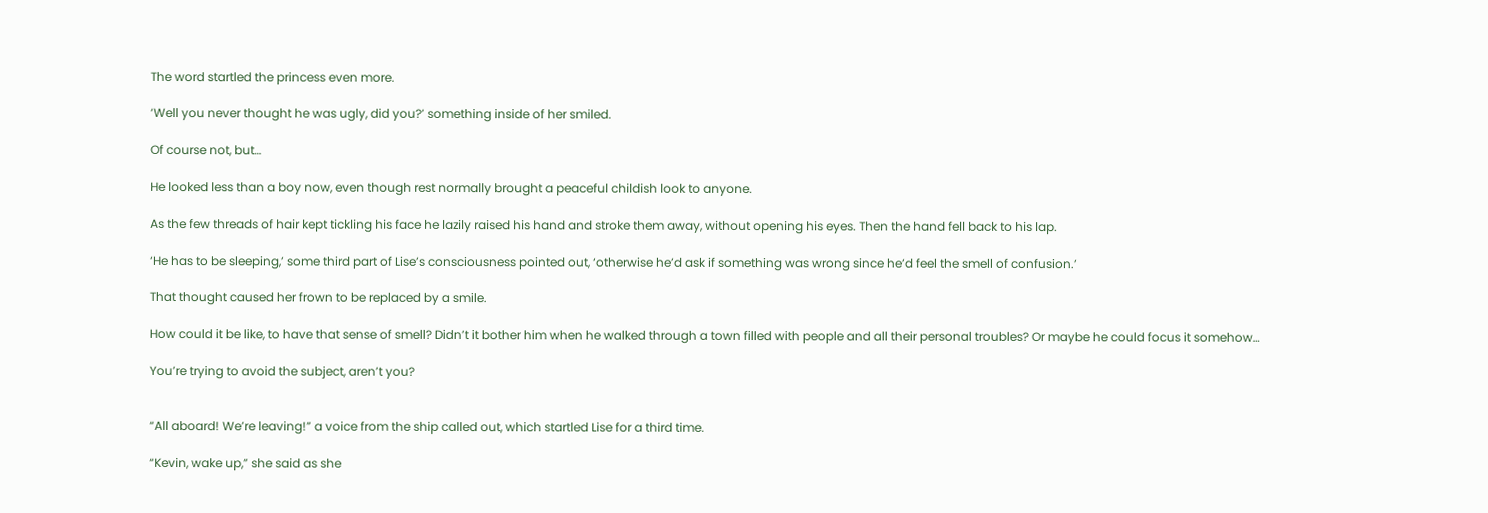The word startled the princess even more.

‘Well you never thought he was ugly, did you?’ something inside of her smiled.

Of course not, but…

He looked less than a boy now, even though rest normally brought a peaceful childish look to anyone.

As the few threads of hair kept tickling his face he lazily raised his hand and stroke them away, without opening his eyes. Then the hand fell back to his lap.

‘He has to be sleeping,’ some third part of Lise’s consciousness pointed out, ‘otherwise he’d ask if something was wrong since he’d feel the smell of confusion.’

That thought caused her frown to be replaced by a smile.

How could it be like, to have that sense of smell? Didn’t it bother him when he walked through a town filled with people and all their personal troubles? Or maybe he could focus it somehow…

You’re trying to avoid the subject, aren’t you?


“All aboard! We’re leaving!” a voice from the ship called out, which startled Lise for a third time.

“Kevin, wake up,” she said as she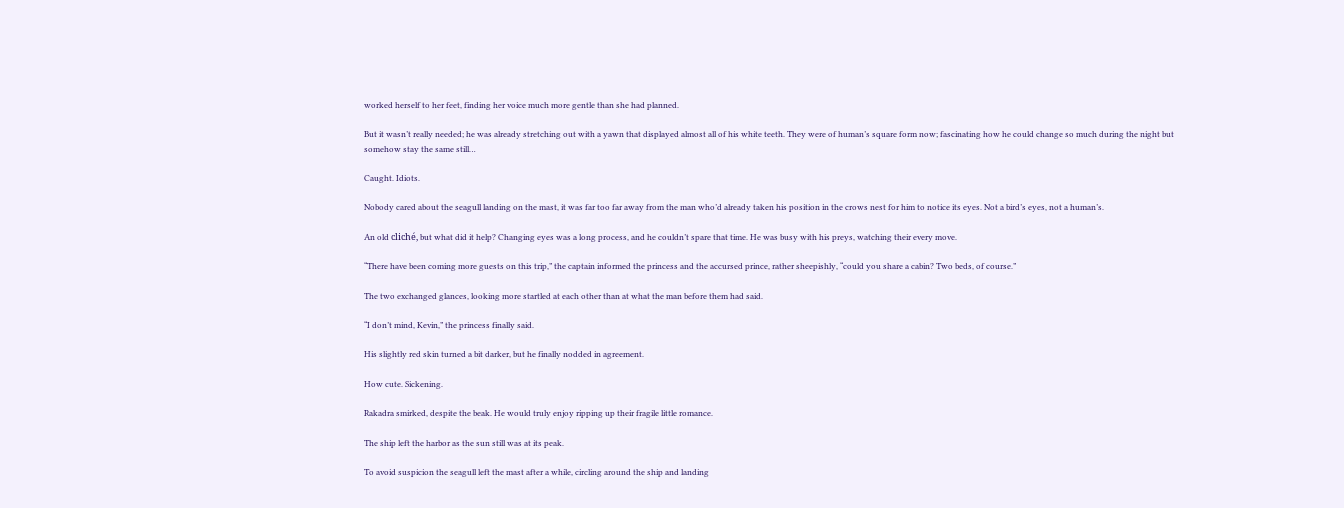worked herself to her feet, finding her voice much more gentle than she had planned.

But it wasn’t really needed; he was already stretching out with a yawn that displayed almost all of his white teeth. They were of human’s square form now; fascinating how he could change so much during the night but somehow stay the same still…

Caught. Idiots.

Nobody cared about the seagull landing on the mast, it was far too far away from the man who’d already taken his position in the crows nest for him to notice its eyes. Not a bird’s eyes, not a human’s.

An old cliché, but what did it help? Changing eyes was a long process, and he couldn’t spare that time. He was busy with his preys, watching their every move.

“There have been coming more guests on this trip,” the captain informed the princess and the accursed prince, rather sheepishly, “could you share a cabin? Two beds, of course.”

The two exchanged glances, looking more startled at each other than at what the man before them had said.

“I don’t mind, Kevin,” the princess finally said.

His slightly red skin turned a bit darker, but he finally nodded in agreement.

How cute. Sickening.

Rakadra smirked, despite the beak. He would truly enjoy ripping up their fragile little romance.

The ship left the harbor as the sun still was at its peak.

To avoid suspicion the seagull left the mast after a while, circling around the ship and landing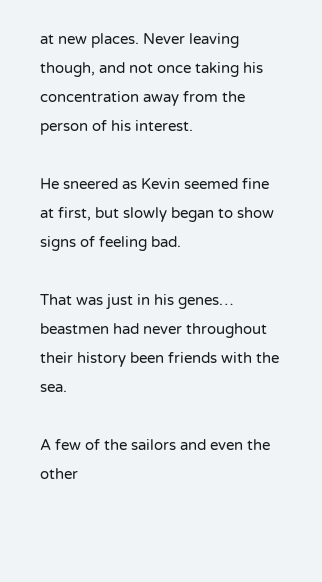at new places. Never leaving though, and not once taking his concentration away from the person of his interest.

He sneered as Kevin seemed fine at first, but slowly began to show signs of feeling bad.

That was just in his genes… beastmen had never throughout their history been friends with the sea.

A few of the sailors and even the other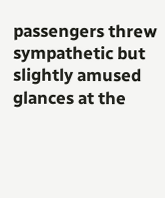passengers threw sympathetic but slightly amused glances at the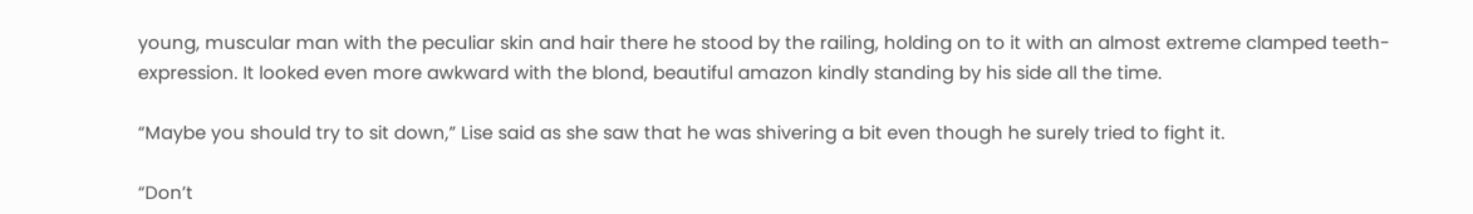young, muscular man with the peculiar skin and hair there he stood by the railing, holding on to it with an almost extreme clamped teeth-expression. It looked even more awkward with the blond, beautiful amazon kindly standing by his side all the time.

“Maybe you should try to sit down,” Lise said as she saw that he was shivering a bit even though he surely tried to fight it.

“Don’t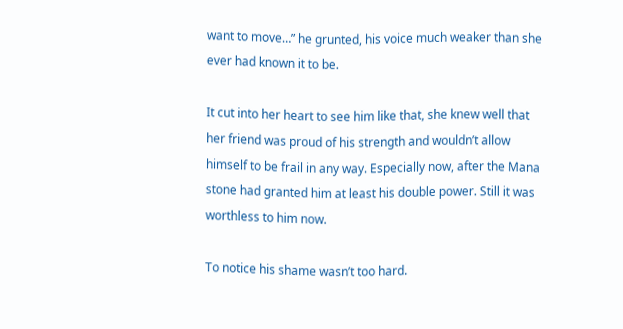want to move…” he grunted, his voice much weaker than she ever had known it to be.

It cut into her heart to see him like that, she knew well that her friend was proud of his strength and wouldn’t allow himself to be frail in any way. Especially now, after the Mana stone had granted him at least his double power. Still it was worthless to him now.

To notice his shame wasn’t too hard.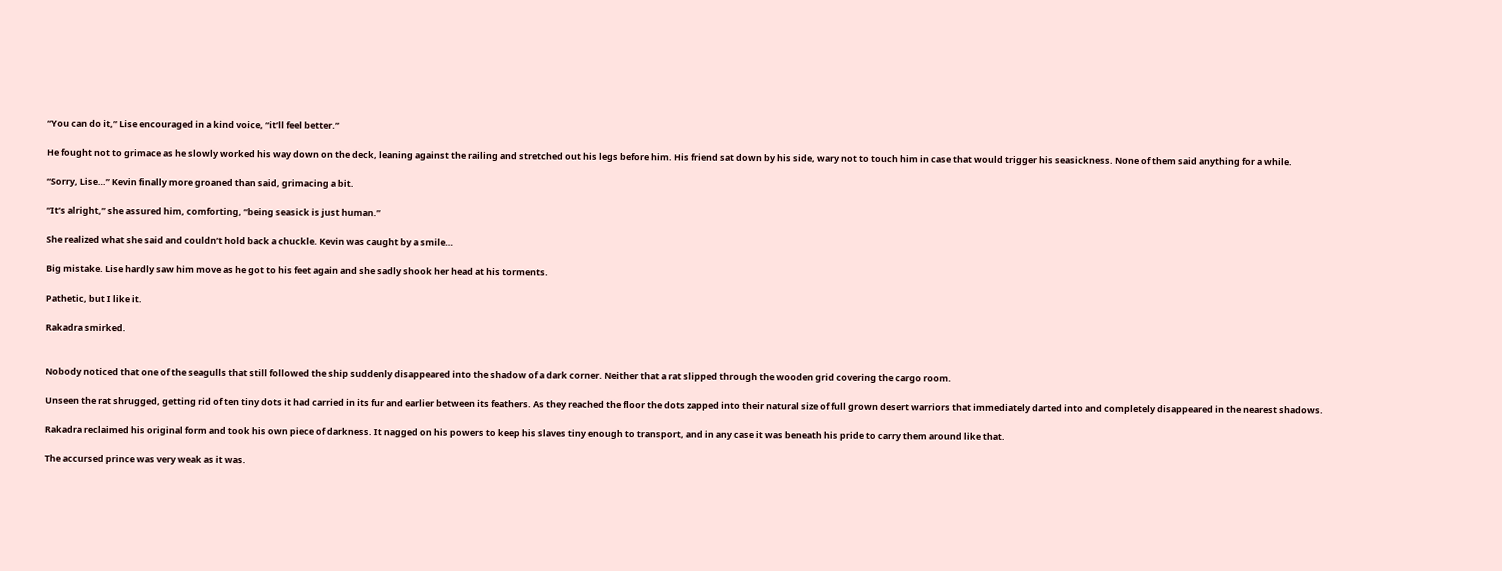“You can do it,” Lise encouraged in a kind voice, “it’ll feel better.”

He fought not to grimace as he slowly worked his way down on the deck, leaning against the railing and stretched out his legs before him. His friend sat down by his side, wary not to touch him in case that would trigger his seasickness. None of them said anything for a while.

“Sorry, Lise…” Kevin finally more groaned than said, grimacing a bit.

“It’s alright,” she assured him, comforting, “being seasick is just human.”

She realized what she said and couldn’t hold back a chuckle. Kevin was caught by a smile…

Big mistake. Lise hardly saw him move as he got to his feet again and she sadly shook her head at his torments.

Pathetic, but I like it.

Rakadra smirked.


Nobody noticed that one of the seagulls that still followed the ship suddenly disappeared into the shadow of a dark corner. Neither that a rat slipped through the wooden grid covering the cargo room.

Unseen the rat shrugged, getting rid of ten tiny dots it had carried in its fur and earlier between its feathers. As they reached the floor the dots zapped into their natural size of full grown desert warriors that immediately darted into and completely disappeared in the nearest shadows.

Rakadra reclaimed his original form and took his own piece of darkness. It nagged on his powers to keep his slaves tiny enough to transport, and in any case it was beneath his pride to carry them around like that.

The accursed prince was very weak as it was.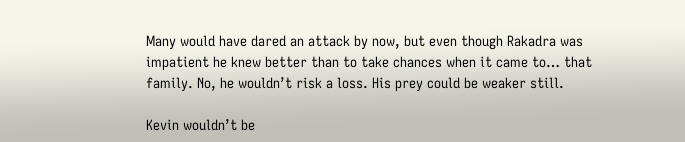Many would have dared an attack by now, but even though Rakadra was impatient he knew better than to take chances when it came to… that family. No, he wouldn’t risk a loss. His prey could be weaker still.

Kevin wouldn’t be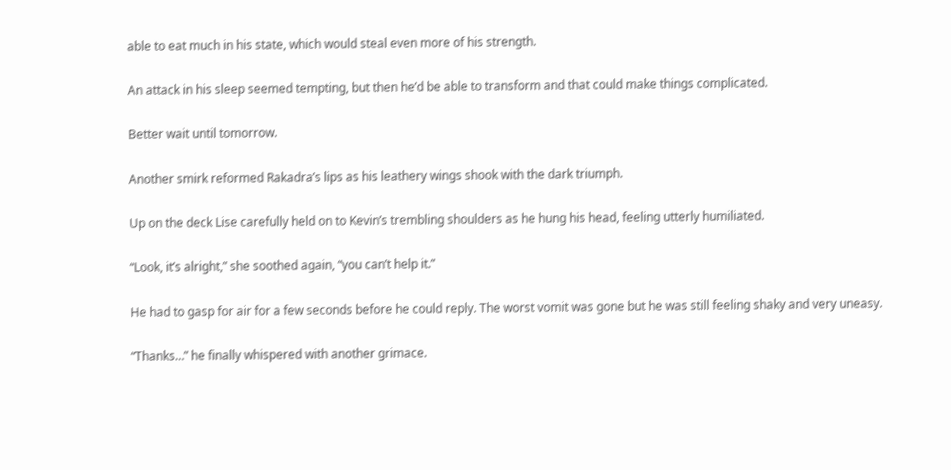able to eat much in his state, which would steal even more of his strength.

An attack in his sleep seemed tempting, but then he’d be able to transform and that could make things complicated.

Better wait until tomorrow.

Another smirk reformed Rakadra’s lips as his leathery wings shook with the dark triumph.

Up on the deck Lise carefully held on to Kevin’s trembling shoulders as he hung his head, feeling utterly humiliated.

“Look, it’s alright,” she soothed again, “you can’t help it.”

He had to gasp for air for a few seconds before he could reply. The worst vomit was gone but he was still feeling shaky and very uneasy.

“Thanks…” he finally whispered with another grimace.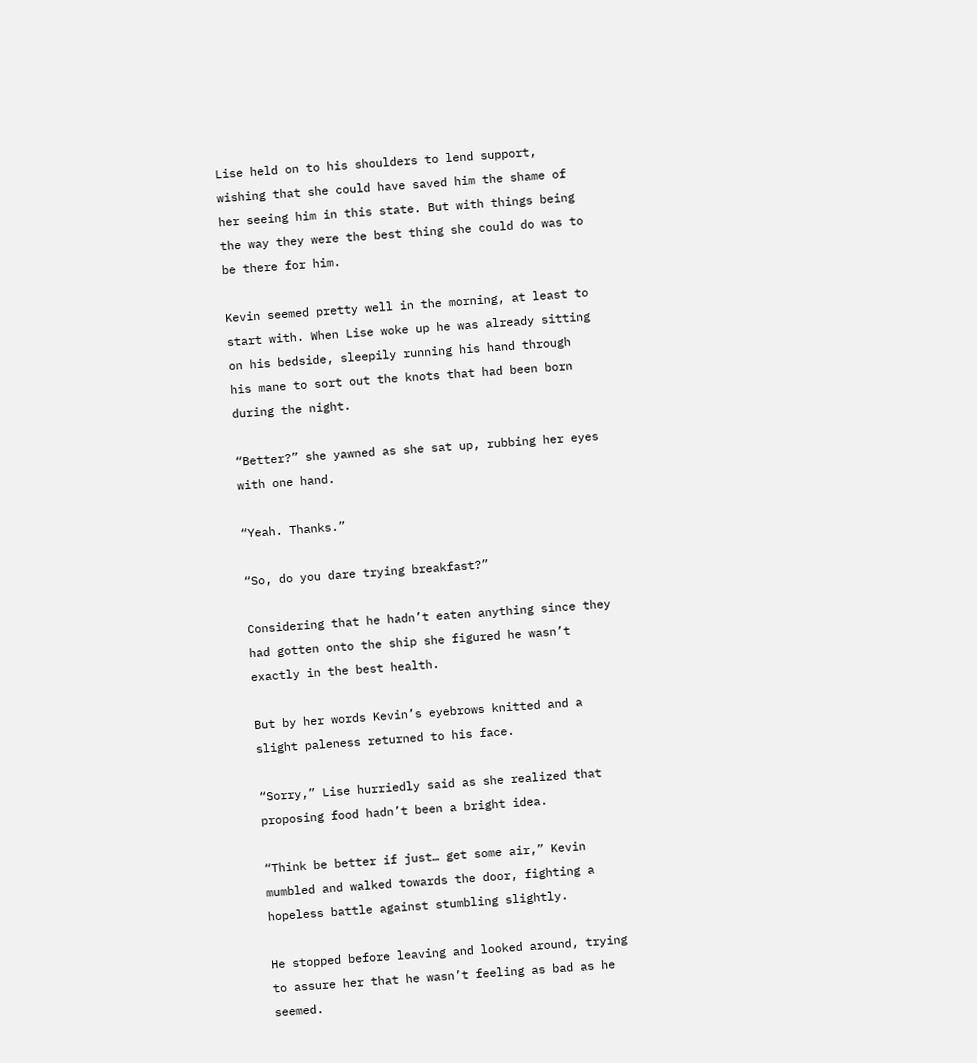Lise held on to his shoulders to lend support, wishing that she could have saved him the shame of her seeing him in this state. But with things being the way they were the best thing she could do was to be there for him.

Kevin seemed pretty well in the morning, at least to start with. When Lise woke up he was already sitting on his bedside, sleepily running his hand through his mane to sort out the knots that had been born during the night.

“Better?” she yawned as she sat up, rubbing her eyes with one hand.

“Yeah. Thanks.”

“So, do you dare trying breakfast?”

Considering that he hadn’t eaten anything since they had gotten onto the ship she figured he wasn’t exactly in the best health.

But by her words Kevin’s eyebrows knitted and a slight paleness returned to his face.

“Sorry,” Lise hurriedly said as she realized that proposing food hadn’t been a bright idea.

“Think be better if just… get some air,” Kevin mumbled and walked towards the door, fighting a hopeless battle against stumbling slightly.

He stopped before leaving and looked around, trying to assure her that he wasn’t feeling as bad as he seemed.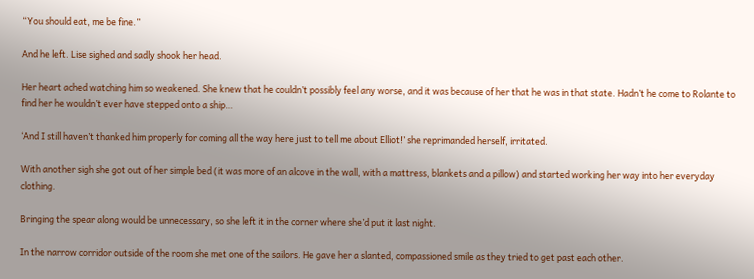“You should eat, me be fine.”

And he left. Lise sighed and sadly shook her head.

Her heart ached watching him so weakened. She knew that he couldn’t possibly feel any worse, and it was because of her that he was in that state. Hadn’t he come to Rolante to find her he wouldn’t ever have stepped onto a ship…

‘And I still haven’t thanked him properly for coming all the way here just to tell me about Elliot!’ she reprimanded herself, irritated.

With another sigh she got out of her simple bed (it was more of an alcove in the wall, with a mattress, blankets and a pillow) and started working her way into her everyday clothing.

Bringing the spear along would be unnecessary, so she left it in the corner where she’d put it last night.

In the narrow corridor outside of the room she met one of the sailors. He gave her a slanted, compassioned smile as they tried to get past each other.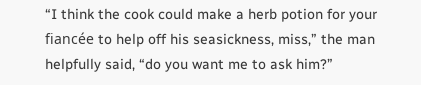“I think the cook could make a herb potion for your fiancée to help off his seasickness, miss,” the man helpfully said, “do you want me to ask him?”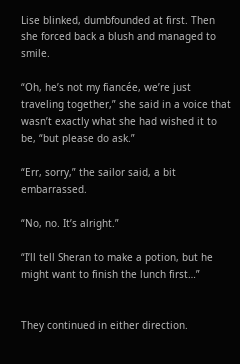Lise blinked, dumbfounded at first. Then she forced back a blush and managed to smile.

“Oh, he’s not my fiancée, we’re just traveling together,” she said in a voice that wasn’t exactly what she had wished it to be, “but please do ask.”

“Err, sorry,” the sailor said, a bit embarrassed.

“No, no. It’s alright.”

“I’ll tell Sheran to make a potion, but he might want to finish the lunch first…”


They continued in either direction.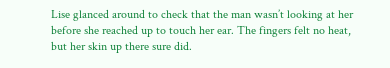Lise glanced around to check that the man wasn’t looking at her before she reached up to touch her ear. The fingers felt no heat, but her skin up there sure did.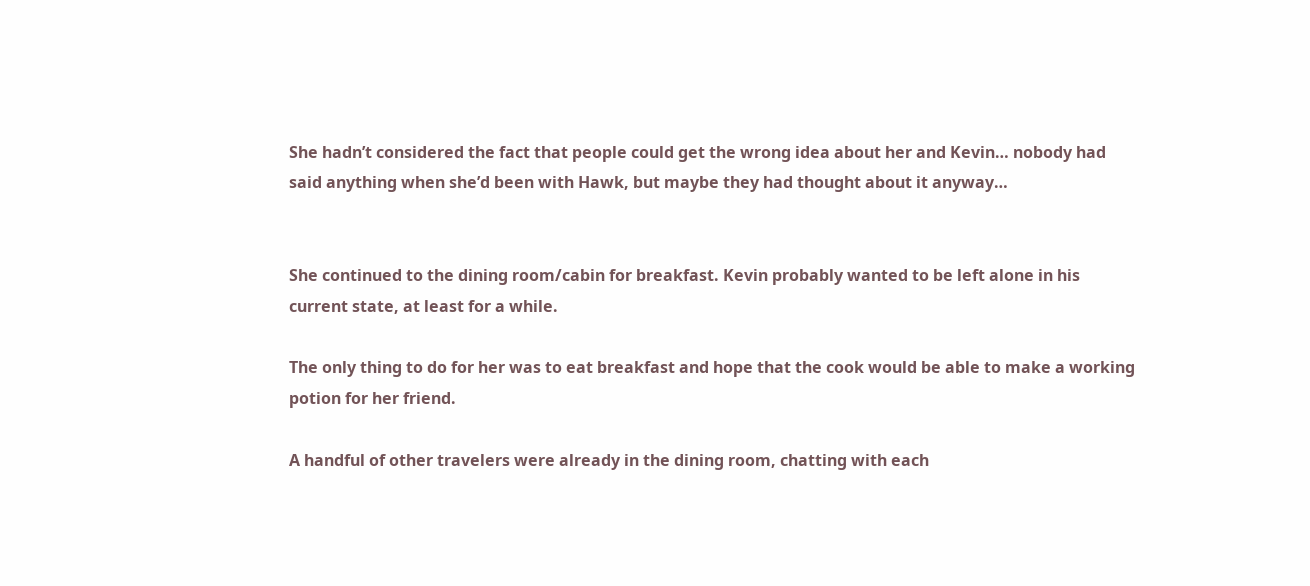She hadn’t considered the fact that people could get the wrong idea about her and Kevin… nobody had said anything when she’d been with Hawk, but maybe they had thought about it anyway…


She continued to the dining room/cabin for breakfast. Kevin probably wanted to be left alone in his current state, at least for a while.

The only thing to do for her was to eat breakfast and hope that the cook would be able to make a working potion for her friend.

A handful of other travelers were already in the dining room, chatting with each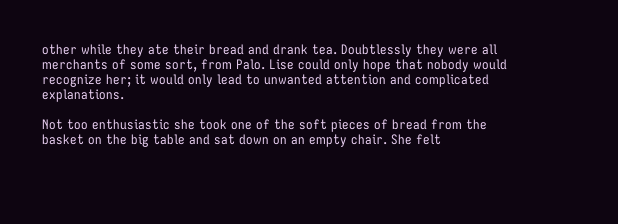other while they ate their bread and drank tea. Doubtlessly they were all merchants of some sort, from Palo. Lise could only hope that nobody would recognize her; it would only lead to unwanted attention and complicated explanations.

Not too enthusiastic she took one of the soft pieces of bread from the basket on the big table and sat down on an empty chair. She felt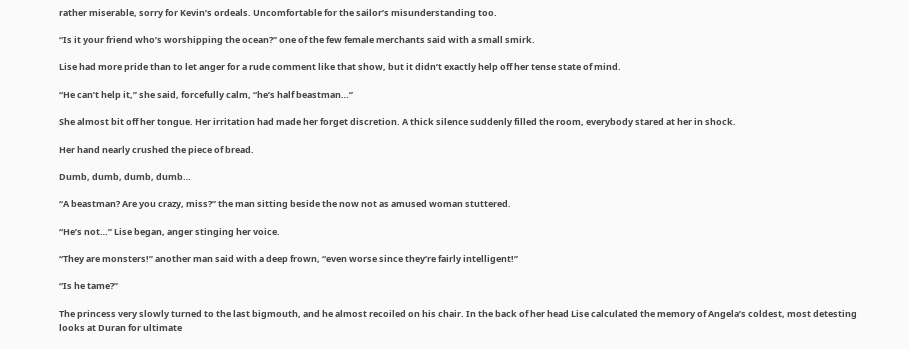rather miserable, sorry for Kevin’s ordeals. Uncomfortable for the sailor’s misunderstanding too.

“Is it your friend who’s worshipping the ocean?” one of the few female merchants said with a small smirk.

Lise had more pride than to let anger for a rude comment like that show, but it didn’t exactly help off her tense state of mind.

“He can’t help it,” she said, forcefully calm, “he’s half beastman…”

She almost bit off her tongue. Her irritation had made her forget discretion. A thick silence suddenly filled the room, everybody stared at her in shock.

Her hand nearly crushed the piece of bread.

Dumb, dumb, dumb, dumb…

“A beastman? Are you crazy, miss?” the man sitting beside the now not as amused woman stuttered.

“He’s not…” Lise began, anger stinging her voice.

“They are monsters!” another man said with a deep frown, “even worse since they’re fairly intelligent!”

“Is he tame?”

The princess very slowly turned to the last bigmouth, and he almost recoiled on his chair. In the back of her head Lise calculated the memory of Angela’s coldest, most detesting looks at Duran for ultimate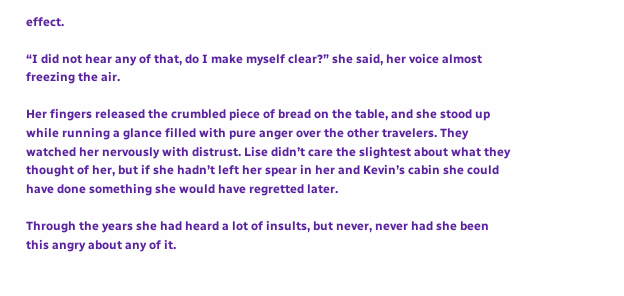effect.

“I did not hear any of that, do I make myself clear?” she said, her voice almost freezing the air.

Her fingers released the crumbled piece of bread on the table, and she stood up while running a glance filled with pure anger over the other travelers. They watched her nervously with distrust. Lise didn’t care the slightest about what they thought of her, but if she hadn’t left her spear in her and Kevin’s cabin she could have done something she would have regretted later.

Through the years she had heard a lot of insults, but never, never had she been this angry about any of it.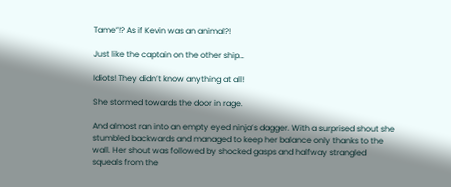Tame”!? As if Kevin was an animal?!

Just like the captain on the other ship…

Idiots! They didn’t know anything at all!

She stormed towards the door in rage.

And almost ran into an empty eyed ninja’s dagger. With a surprised shout she stumbled backwards and managed to keep her balance only thanks to the wall. Her shout was followed by shocked gasps and halfway strangled squeals from the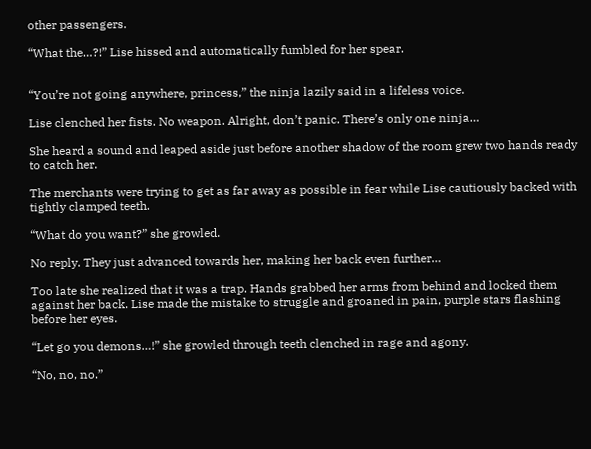other passengers.

“What the…?!” Lise hissed and automatically fumbled for her spear.


“You’re not going anywhere, princess,” the ninja lazily said in a lifeless voice.

Lise clenched her fists. No weapon. Alright, don’t panic. There’s only one ninja…

She heard a sound and leaped aside just before another shadow of the room grew two hands ready to catch her.

The merchants were trying to get as far away as possible in fear while Lise cautiously backed with tightly clamped teeth.

“What do you want?” she growled.

No reply. They just advanced towards her, making her back even further…

Too late she realized that it was a trap. Hands grabbed her arms from behind and locked them against her back. Lise made the mistake to struggle and groaned in pain, purple stars flashing before her eyes.

“Let go you demons…!” she growled through teeth clenched in rage and agony.

“No, no, no.”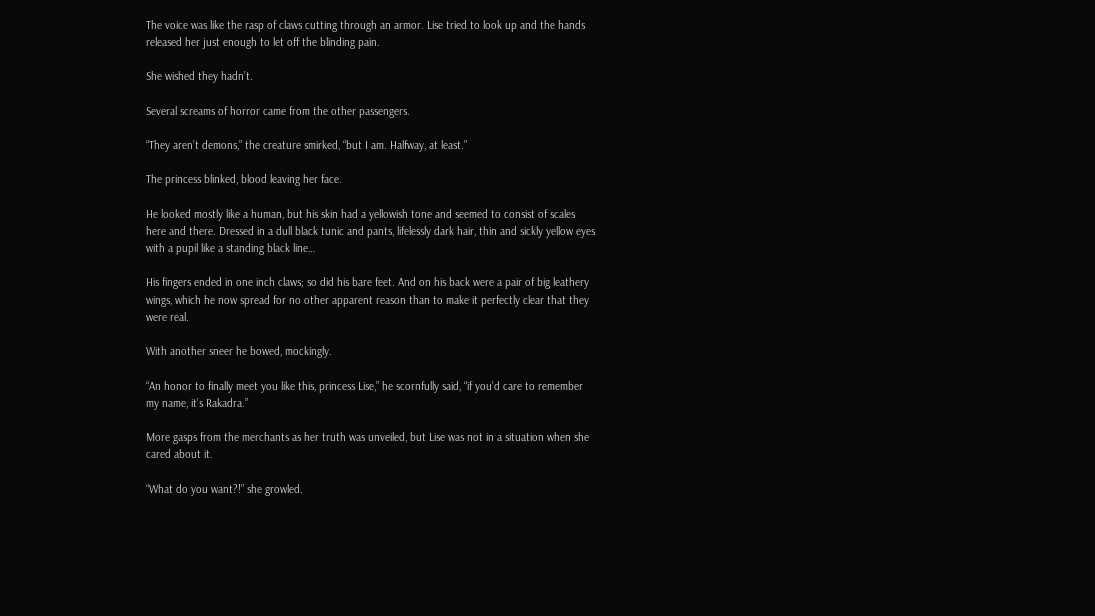The voice was like the rasp of claws cutting through an armor. Lise tried to look up and the hands released her just enough to let off the blinding pain.

She wished they hadn’t.

Several screams of horror came from the other passengers.

“They aren’t demons,” the creature smirked, “but I am. Halfway, at least.”

The princess blinked, blood leaving her face.

He looked mostly like a human, but his skin had a yellowish tone and seemed to consist of scales here and there. Dressed in a dull black tunic and pants, lifelessly dark hair, thin and sickly yellow eyes with a pupil like a standing black line…

His fingers ended in one inch claws; so did his bare feet. And on his back were a pair of big leathery wings, which he now spread for no other apparent reason than to make it perfectly clear that they were real.

With another sneer he bowed, mockingly.

“An honor to finally meet you like this, princess Lise,” he scornfully said, “if you’d care to remember my name, it’s Rakadra.”

More gasps from the merchants as her truth was unveiled, but Lise was not in a situation when she cared about it.

“What do you want?!” she growled.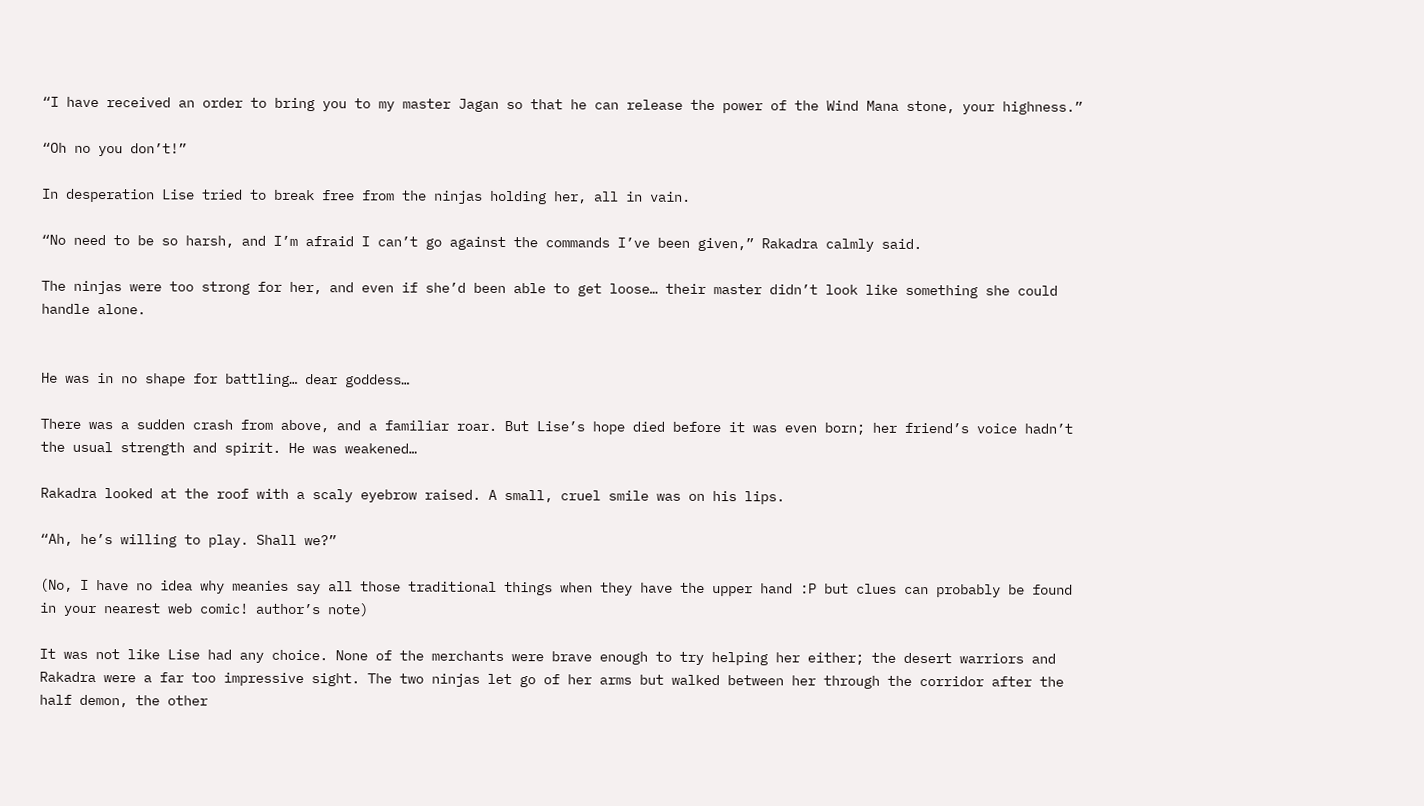“I have received an order to bring you to my master Jagan so that he can release the power of the Wind Mana stone, your highness.”

“Oh no you don’t!”

In desperation Lise tried to break free from the ninjas holding her, all in vain.

“No need to be so harsh, and I’m afraid I can’t go against the commands I’ve been given,” Rakadra calmly said.

The ninjas were too strong for her, and even if she’d been able to get loose… their master didn’t look like something she could handle alone.


He was in no shape for battling… dear goddess…

There was a sudden crash from above, and a familiar roar. But Lise’s hope died before it was even born; her friend’s voice hadn’t the usual strength and spirit. He was weakened…

Rakadra looked at the roof with a scaly eyebrow raised. A small, cruel smile was on his lips.

“Ah, he’s willing to play. Shall we?”

(No, I have no idea why meanies say all those traditional things when they have the upper hand :P but clues can probably be found in your nearest web comic! author’s note)

It was not like Lise had any choice. None of the merchants were brave enough to try helping her either; the desert warriors and Rakadra were a far too impressive sight. The two ninjas let go of her arms but walked between her through the corridor after the half demon, the other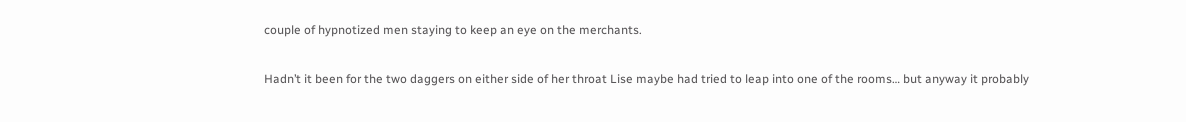couple of hypnotized men staying to keep an eye on the merchants.

Hadn’t it been for the two daggers on either side of her throat Lise maybe had tried to leap into one of the rooms… but anyway it probably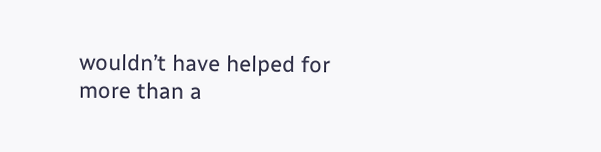wouldn’t have helped for more than a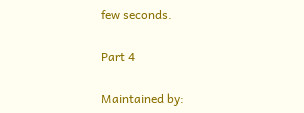few seconds.

Part 4

Maintained by: